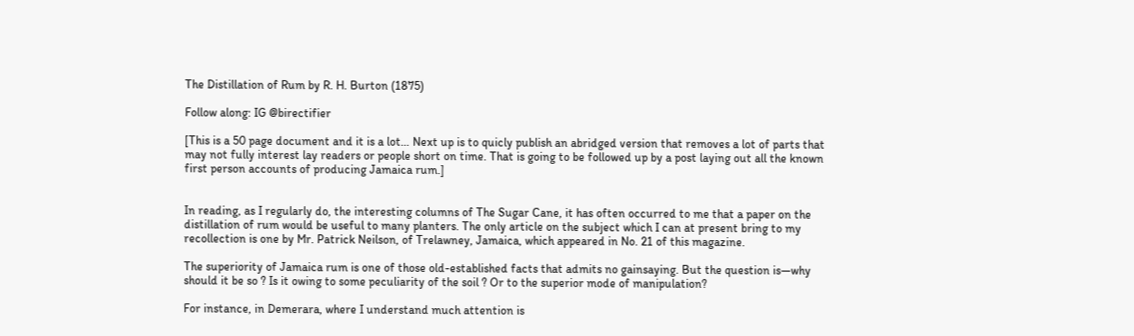The Distillation of Rum by R. H. Burton (1875)

Follow along: IG @birectifier

[This is a 50 page document and it is a lot… Next up is to quicly publish an abridged version that removes a lot of parts that may not fully interest lay readers or people short on time. That is going to be followed up by a post laying out all the known first person accounts of producing Jamaica rum.]


In reading, as I regularly do, the interesting columns of The Sugar Cane, it has often occurred to me that a paper on the distillation of rum would be useful to many planters. The only article on the subject which I can at present bring to my recollection is one by Mr. Patrick Neilson, of Trelawney, Jamaica, which appeared in No. 21 of this magazine.

The superiority of Jamaica rum is one of those old-established facts that admits no gainsaying. But the question is—why should it be so ? Is it owing to some peculiarity of the soil ? Or to the superior mode of manipulation?

For instance, in Demerara, where I understand much attention is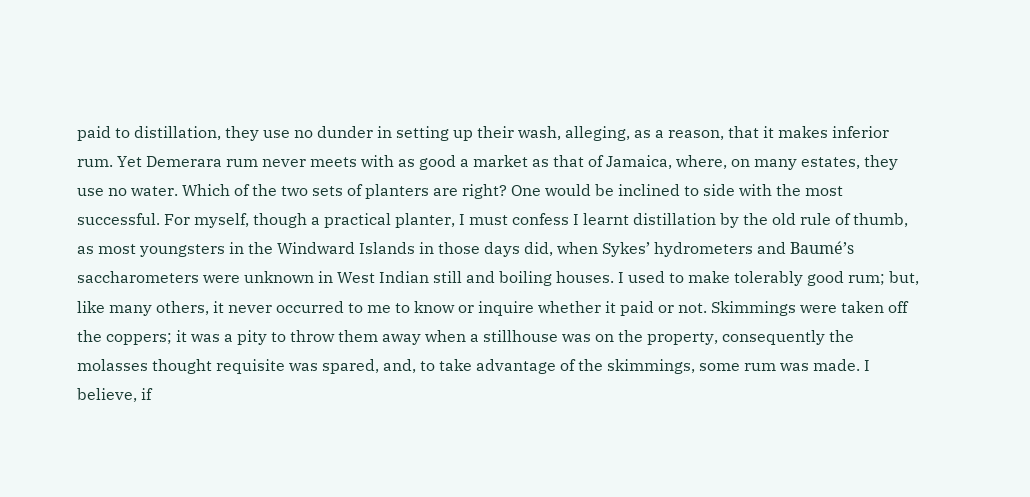paid to distillation, they use no dunder in setting up their wash, alleging, as a reason, that it makes inferior rum. Yet Demerara rum never meets with as good a market as that of Jamaica, where, on many estates, they use no water. Which of the two sets of planters are right? One would be inclined to side with the most successful. For myself, though a practical planter, I must confess I learnt distillation by the old rule of thumb, as most youngsters in the Windward Islands in those days did, when Sykes’ hydrometers and Baumé’s saccharometers were unknown in West Indian still and boiling houses. I used to make tolerably good rum; but, like many others, it never occurred to me to know or inquire whether it paid or not. Skimmings were taken off the coppers; it was a pity to throw them away when a stillhouse was on the property, consequently the molasses thought requisite was spared, and, to take advantage of the skimmings, some rum was made. I believe, if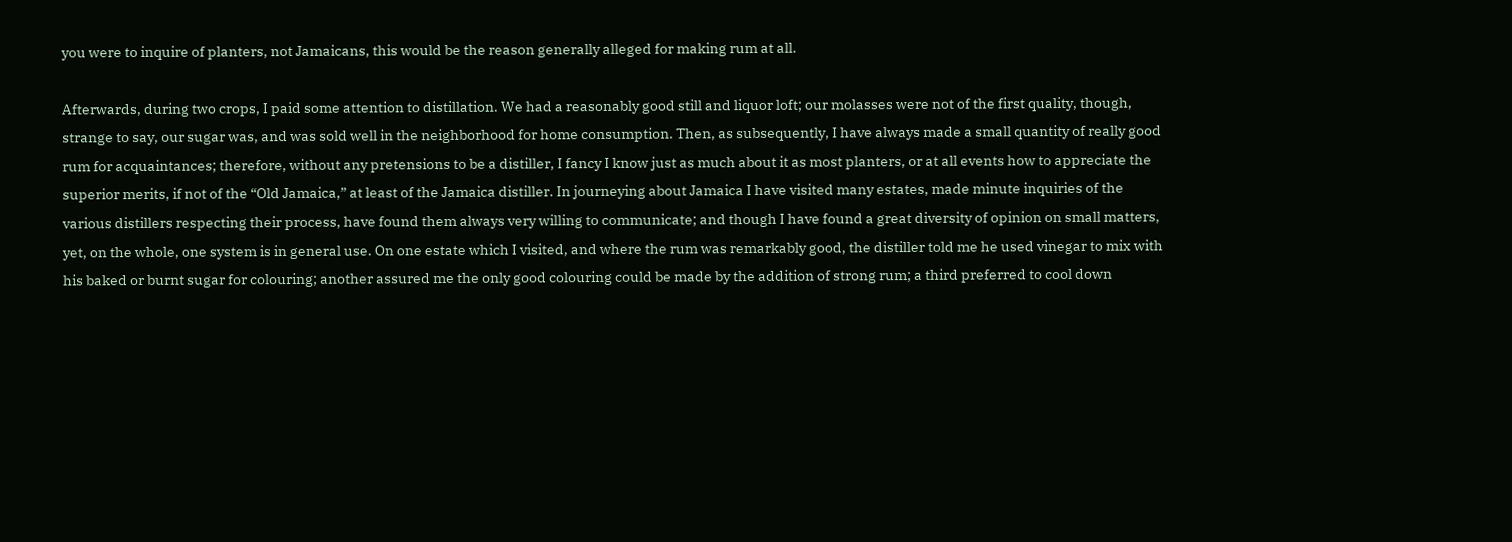you were to inquire of planters, not Jamaicans, this would be the reason generally alleged for making rum at all.

Afterwards, during two crops, I paid some attention to distillation. We had a reasonably good still and liquor loft; our molasses were not of the first quality, though, strange to say, our sugar was, and was sold well in the neighborhood for home consumption. Then, as subsequently, I have always made a small quantity of really good rum for acquaintances; therefore, without any pretensions to be a distiller, I fancy I know just as much about it as most planters, or at all events how to appreciate the superior merits, if not of the “Old Jamaica,” at least of the Jamaica distiller. In journeying about Jamaica I have visited many estates, made minute inquiries of the various distillers respecting their process, have found them always very willing to communicate; and though I have found a great diversity of opinion on small matters, yet, on the whole, one system is in general use. On one estate which I visited, and where the rum was remarkably good, the distiller told me he used vinegar to mix with his baked or burnt sugar for colouring; another assured me the only good colouring could be made by the addition of strong rum; a third preferred to cool down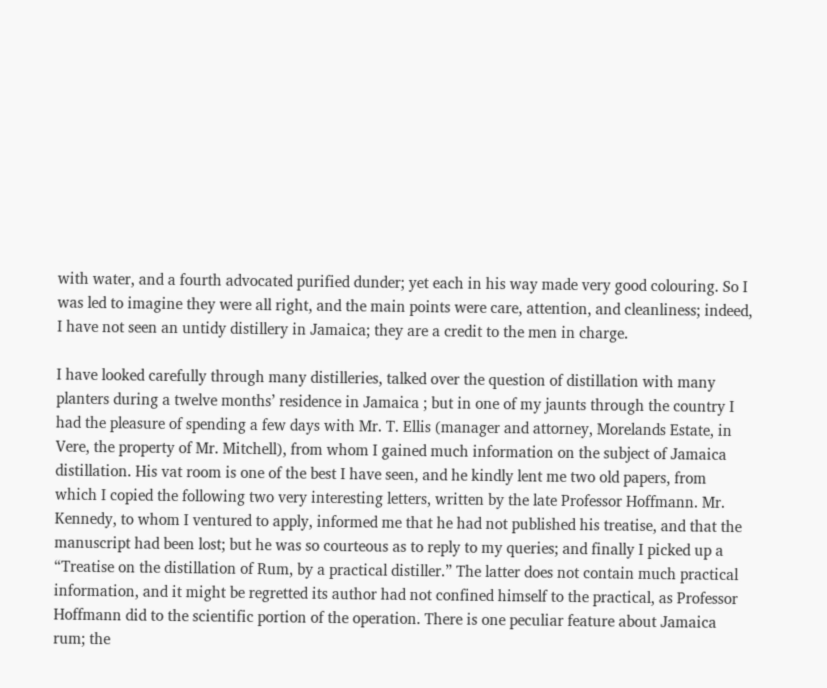with water, and a fourth advocated purified dunder; yet each in his way made very good colouring. So I was led to imagine they were all right, and the main points were care, attention, and cleanliness; indeed, I have not seen an untidy distillery in Jamaica; they are a credit to the men in charge.

I have looked carefully through many distilleries, talked over the question of distillation with many planters during a twelve months’ residence in Jamaica ; but in one of my jaunts through the country I had the pleasure of spending a few days with Mr. T. Ellis (manager and attorney, Morelands Estate, in Vere, the property of Mr. Mitchell), from whom I gained much information on the subject of Jamaica distillation. His vat room is one of the best I have seen, and he kindly lent me two old papers, from which I copied the following two very interesting letters, written by the late Professor Hoffmann. Mr. Kennedy, to whom I ventured to apply, informed me that he had not published his treatise, and that the manuscript had been lost; but he was so courteous as to reply to my queries; and finally I picked up a “Treatise on the distillation of Rum, by a practical distiller.” The latter does not contain much practical information, and it might be regretted its author had not confined himself to the practical, as Professor Hoffmann did to the scientific portion of the operation. There is one peculiar feature about Jamaica rum; the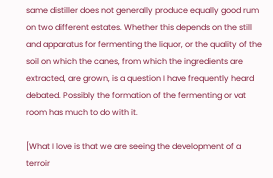same distiller does not generally produce equally good rum on two different estates. Whether this depends on the still and apparatus for fermenting the liquor, or the quality of the soil on which the canes, from which the ingredients are extracted, are grown, is a question I have frequently heard debated. Possibly the formation of the fermenting or vat room has much to do with it.

[What I love is that we are seeing the development of a terroir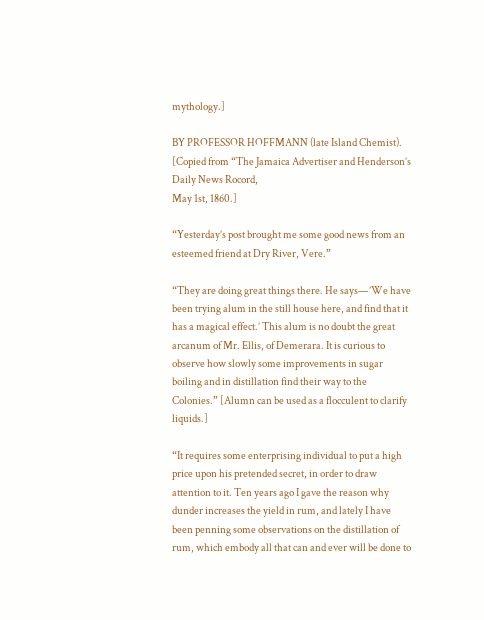mythology.]

BY PROFESSOR HOFFMANN (late Island Chemist).
[Copied from “The Jamaica Advertiser and Henderson’s Daily News Rocord,
May 1st, 1860.]

“Yesterday’s post brought me some good news from an esteemed friend at Dry River, Vere.”

“They are doing great things there. He says—’We have been trying alum in the still house here, and find that it has a magical effect.’ This alum is no doubt the great arcanum of Mr. Ellis, of Demerara. It is curious to observe how slowly some improvements in sugar boiling and in distillation find their way to the Colonies.” [Alumn can be used as a flocculent to clarify liquids.]

“It requires some enterprising individual to put a high price upon his pretended secret, in order to draw attention to it. Ten years ago I gave the reason why dunder increases the yield in rum, and lately I have been penning some observations on the distillation of rum, which embody all that can and ever will be done to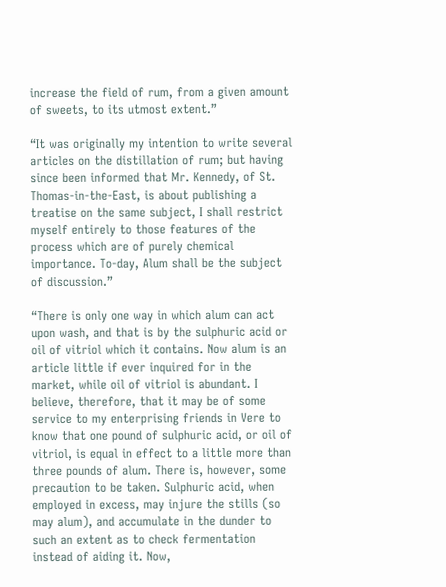increase the field of rum, from a given amount of sweets, to its utmost extent.”

“It was originally my intention to write several articles on the distillation of rum; but having since been informed that Mr. Kennedy, of St. Thomas-in-the-East, is about publishing a treatise on the same subject, I shall restrict myself entirely to those features of the process which are of purely chemical importance. To-day, Alum shall be the subject of discussion.”

“There is only one way in which alum can act upon wash, and that is by the sulphuric acid or oil of vitriol which it contains. Now alum is an article little if ever inquired for in the market, while oil of vitriol is abundant. I believe, therefore, that it may be of some service to my enterprising friends in Vere to know that one pound of sulphuric acid, or oil of vitriol, is equal in effect to a little more than three pounds of alum. There is, however, some precaution to be taken. Sulphuric acid, when employed in excess, may injure the stills (so may alum), and accumulate in the dunder to such an extent as to check fermentation instead of aiding it. Now,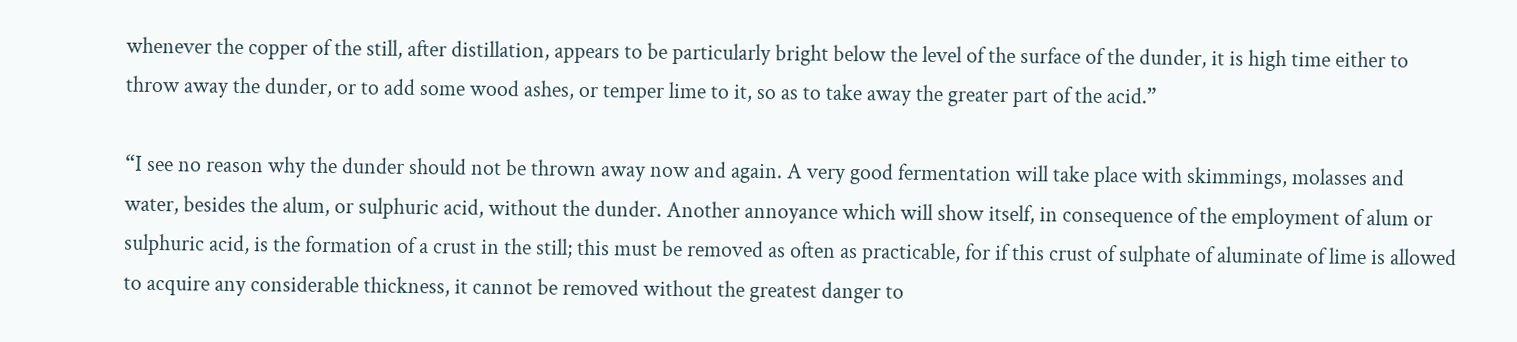whenever the copper of the still, after distillation, appears to be particularly bright below the level of the surface of the dunder, it is high time either to throw away the dunder, or to add some wood ashes, or temper lime to it, so as to take away the greater part of the acid.”

“I see no reason why the dunder should not be thrown away now and again. A very good fermentation will take place with skimmings, molasses and water, besides the alum, or sulphuric acid, without the dunder. Another annoyance which will show itself, in consequence of the employment of alum or sulphuric acid, is the formation of a crust in the still; this must be removed as often as practicable, for if this crust of sulphate of aluminate of lime is allowed to acquire any considerable thickness, it cannot be removed without the greatest danger to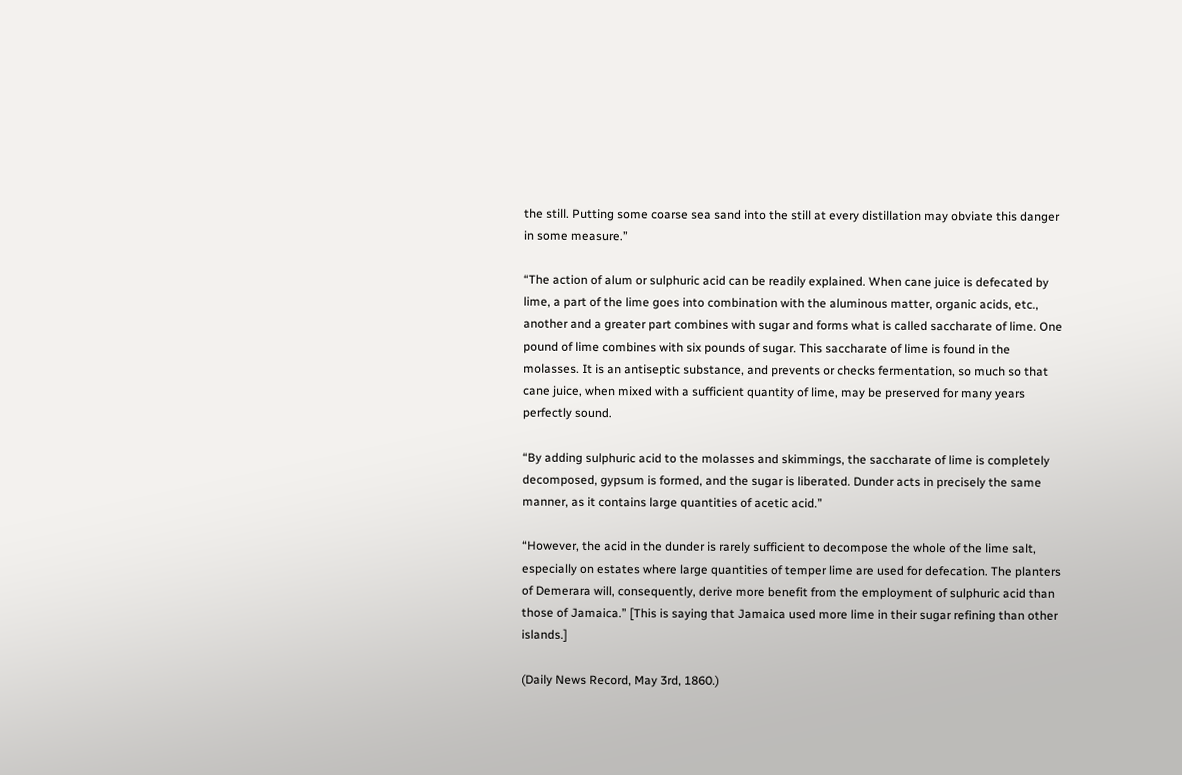the still. Putting some coarse sea sand into the still at every distillation may obviate this danger in some measure.”

“The action of alum or sulphuric acid can be readily explained. When cane juice is defecated by lime, a part of the lime goes into combination with the aluminous matter, organic acids, etc., another and a greater part combines with sugar and forms what is called saccharate of lime. One pound of lime combines with six pounds of sugar. This saccharate of lime is found in the molasses. It is an antiseptic substance, and prevents or checks fermentation, so much so that cane juice, when mixed with a sufficient quantity of lime, may be preserved for many years perfectly sound.

“By adding sulphuric acid to the molasses and skimmings, the saccharate of lime is completely decomposed, gypsum is formed, and the sugar is liberated. Dunder acts in precisely the same manner, as it contains large quantities of acetic acid.”

“However, the acid in the dunder is rarely sufficient to decompose the whole of the lime salt, especially on estates where large quantities of temper lime are used for defecation. The planters of Demerara will, consequently, derive more benefit from the employment of sulphuric acid than those of Jamaica.” [This is saying that Jamaica used more lime in their sugar refining than other islands.]

(Daily News Record, May 3rd, 1860.)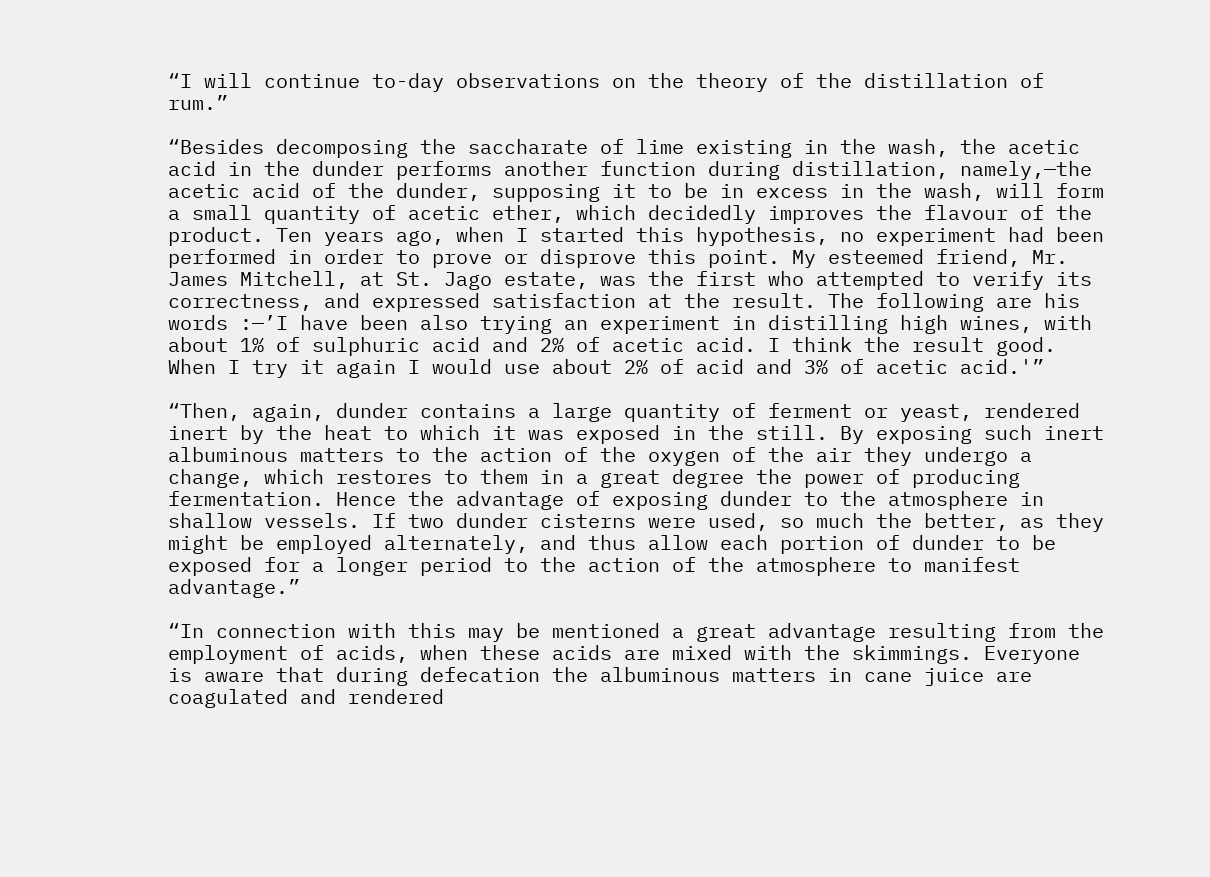“I will continue to-day observations on the theory of the distillation of rum.”

“Besides decomposing the saccharate of lime existing in the wash, the acetic acid in the dunder performs another function during distillation, namely,—the acetic acid of the dunder, supposing it to be in excess in the wash, will form a small quantity of acetic ether, which decidedly improves the flavour of the product. Ten years ago, when I started this hypothesis, no experiment had been performed in order to prove or disprove this point. My esteemed friend, Mr. James Mitchell, at St. Jago estate, was the first who attempted to verify its correctness, and expressed satisfaction at the result. The following are his words :—’I have been also trying an experiment in distilling high wines, with about 1% of sulphuric acid and 2% of acetic acid. I think the result good. When I try it again I would use about 2% of acid and 3% of acetic acid.'”

“Then, again, dunder contains a large quantity of ferment or yeast, rendered inert by the heat to which it was exposed in the still. By exposing such inert albuminous matters to the action of the oxygen of the air they undergo a change, which restores to them in a great degree the power of producing fermentation. Hence the advantage of exposing dunder to the atmosphere in shallow vessels. If two dunder cisterns were used, so much the better, as they might be employed alternately, and thus allow each portion of dunder to be exposed for a longer period to the action of the atmosphere to manifest advantage.”

“In connection with this may be mentioned a great advantage resulting from the employment of acids, when these acids are mixed with the skimmings. Everyone is aware that during defecation the albuminous matters in cane juice are coagulated and rendered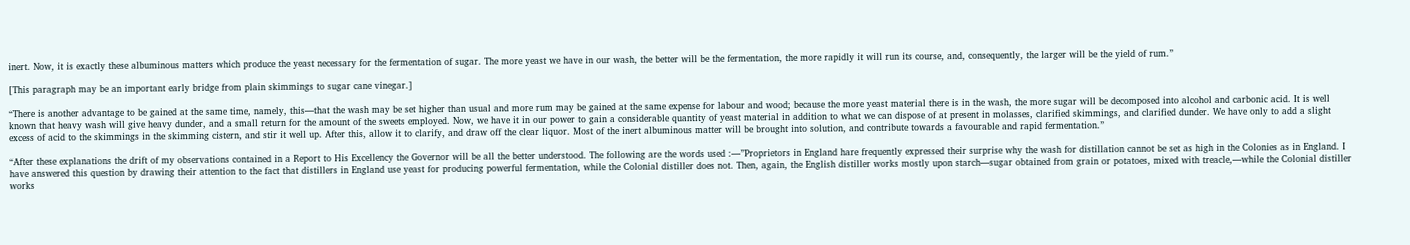inert. Now, it is exactly these albuminous matters which produce the yeast necessary for the fermentation of sugar. The more yeast we have in our wash, the better will be the fermentation, the more rapidly it will run its course, and, consequently, the larger will be the yield of rum.”

[This paragraph may be an important early bridge from plain skimmings to sugar cane vinegar.]

“There is another advantage to be gained at the same time, namely, this—that the wash may be set higher than usual and more rum may be gained at the same expense for labour and wood; because the more yeast material there is in the wash, the more sugar will be decomposed into alcohol and carbonic acid. It is well known that heavy wash will give heavy dunder, and a small return for the amount of the sweets employed. Now, we have it in our power to gain a considerable quantity of yeast material in addition to what we can dispose of at present in molasses, clarified skimmings, and clarified dunder. We have only to add a slight excess of acid to the skimmings in the skimming cistern, and stir it well up. After this, allow it to clarify, and draw off the clear liquor. Most of the inert albuminous matter will be brought into solution, and contribute towards a favourable and rapid fermentation.”

“After these explanations the drift of my observations contained in a Report to His Excellency the Governor will be all the better understood. The following are the words used :—”Proprietors in England hare frequently expressed their surprise why the wash for distillation cannot be set as high in the Colonies as in England. I have answered this question by drawing their attention to the fact that distillers in England use yeast for producing powerful fermentation, while the Colonial distiller does not. Then, again, the English distiller works mostly upon starch—sugar obtained from grain or potatoes, mixed with treacle,—while the Colonial distiller works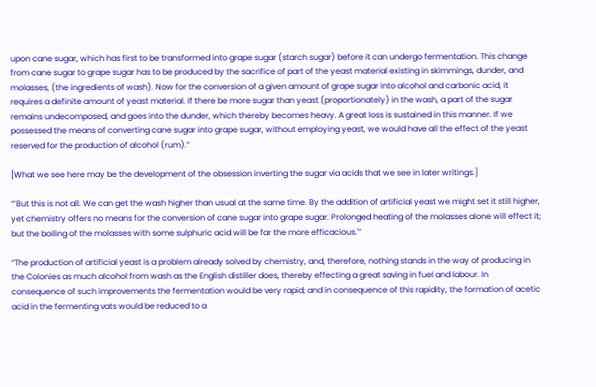upon cane sugar, which has first to be transformed into grape sugar (starch sugar) before it can undergo fermentation. This change from cane sugar to grape sugar has to be produced by the sacrifice of part of the yeast material existing in skimmings, dunder, and molasses, (the ingredients of wash). Now for the conversion of a given amount of grape sugar into alcohol and carbonic acid, it requires a definite amount of yeast material. If there be more sugar than yeast (proportionately) in the wash, a part of the sugar remains undecomposed, and goes into the dunder, which thereby becomes heavy. A great loss is sustained in this manner. If we possessed the means of converting cane sugar into grape sugar, without employing yeast, we would have all the effect of the yeast reserved for the production of alcohol (rum).”

[What we see here may be the development of the obsession inverting the sugar via acids that we see in later writings.]

“’But this is not all. We can get the wash higher than usual at the same time. By the addition of artificial yeast we might set it still higher, yet chemistry offers no means for the conversion of cane sugar into grape sugar. Prolonged heating of the molasses alone will effect it; but the boiling of the molasses with some sulphuric acid will be far the more efficacious.'”

“The production of artificial yeast is a problem already solved by chemistry, and, therefore, nothing stands in the way of producing in the Colonies as much alcohol from wash as the English distiller does, thereby effecting a great saving in fuel and labour. In consequence of such improvements the fermentation would be very rapid; and in consequence of this rapidity, the formation of acetic acid in the fermenting vats would be reduced to a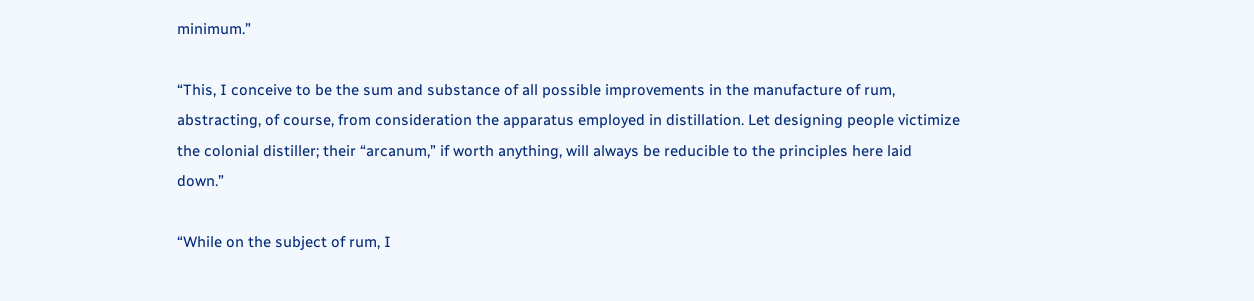minimum.”

“This, I conceive to be the sum and substance of all possible improvements in the manufacture of rum, abstracting, of course, from consideration the apparatus employed in distillation. Let designing people victimize the colonial distiller; their “arcanum,” if worth anything, will always be reducible to the principles here laid down.”

“While on the subject of rum, I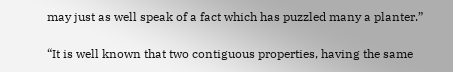may just as well speak of a fact which has puzzled many a planter.”

“It is well known that two contiguous properties, having the same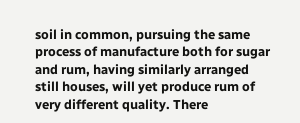soil in common, pursuing the same process of manufacture both for sugar and rum, having similarly arranged still houses, will yet produce rum of very different quality. There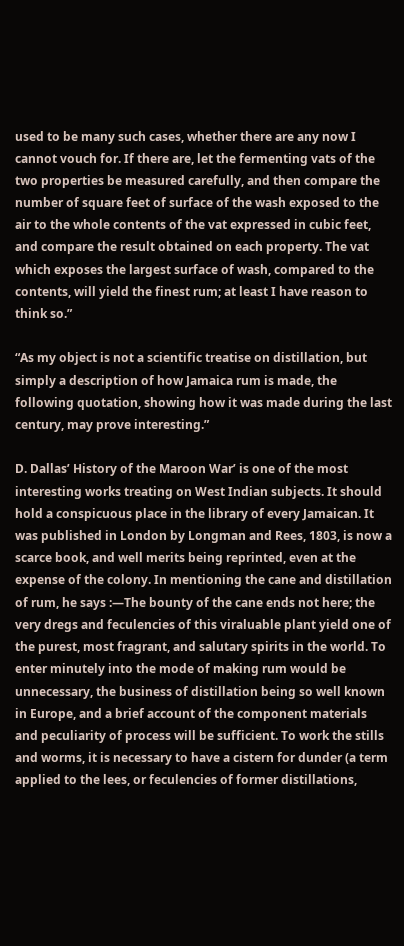used to be many such cases, whether there are any now I cannot vouch for. If there are, let the fermenting vats of the two properties be measured carefully, and then compare the number of square feet of surface of the wash exposed to the air to the whole contents of the vat expressed in cubic feet, and compare the result obtained on each property. The vat which exposes the largest surface of wash, compared to the contents, will yield the finest rum; at least I have reason to think so.”

“As my object is not a scientific treatise on distillation, but simply a description of how Jamaica rum is made, the following quotation, showing how it was made during the last century, may prove interesting.”

D. Dallas’ History of the Maroon War’ is one of the most interesting works treating on West Indian subjects. It should hold a conspicuous place in the library of every Jamaican. It was published in London by Longman and Rees, 1803, is now a scarce book, and well merits being reprinted, even at the expense of the colony. In mentioning the cane and distillation of rum, he says :—The bounty of the cane ends not here; the very dregs and feculencies of this viraluable plant yield one of the purest, most fragrant, and salutary spirits in the world. To enter minutely into the mode of making rum would be unnecessary, the business of distillation being so well known in Europe, and a brief account of the component materials and peculiarity of process will be sufficient. To work the stills and worms, it is necessary to have a cistern for dunder (a term applied to the lees, or feculencies of former distillations,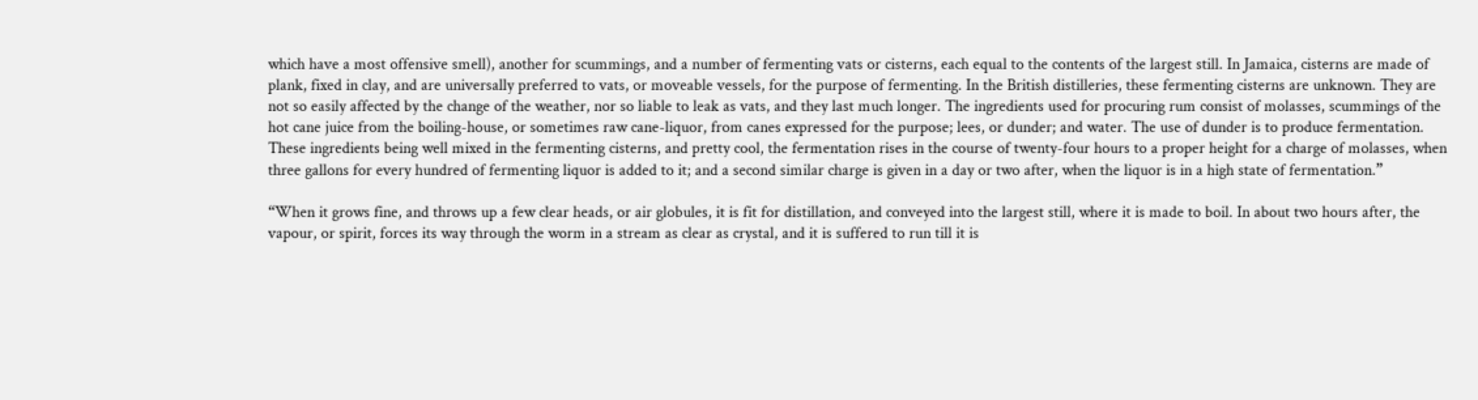which have a most offensive smell), another for scummings, and a number of fermenting vats or cisterns, each equal to the contents of the largest still. In Jamaica, cisterns are made of plank, fixed in clay, and are universally preferred to vats, or moveable vessels, for the purpose of fermenting. In the British distilleries, these fermenting cisterns are unknown. They are not so easily affected by the change of the weather, nor so liable to leak as vats, and they last much longer. The ingredients used for procuring rum consist of molasses, scummings of the hot cane juice from the boiling-house, or sometimes raw cane-liquor, from canes expressed for the purpose; lees, or dunder; and water. The use of dunder is to produce fermentation. These ingredients being well mixed in the fermenting cisterns, and pretty cool, the fermentation rises in the course of twenty-four hours to a proper height for a charge of molasses, when three gallons for every hundred of fermenting liquor is added to it; and a second similar charge is given in a day or two after, when the liquor is in a high state of fermentation.”

“When it grows fine, and throws up a few clear heads, or air globules, it is fit for distillation, and conveyed into the largest still, where it is made to boil. In about two hours after, the vapour, or spirit, forces its way through the worm in a stream as clear as crystal, and it is suffered to run till it is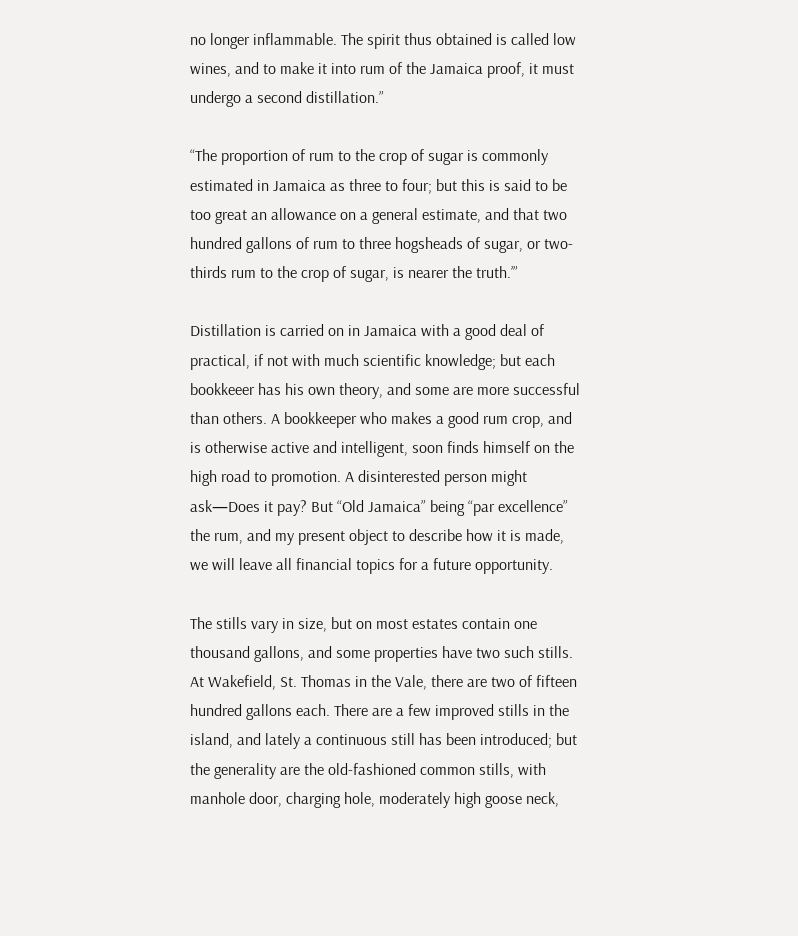no longer inflammable. The spirit thus obtained is called low wines, and to make it into rum of the Jamaica proof, it must undergo a second distillation.”

“The proportion of rum to the crop of sugar is commonly estimated in Jamaica as three to four; but this is said to be too great an allowance on a general estimate, and that two hundred gallons of rum to three hogsheads of sugar, or two-thirds rum to the crop of sugar, is nearer the truth.’”

Distillation is carried on in Jamaica with a good deal of practical, if not with much scientific knowledge; but each bookkeeer has his own theory, and some are more successful than others. A bookkeeper who makes a good rum crop, and is otherwise active and intelligent, soon finds himself on the high road to promotion. A disinterested person might ask—Does it pay? But “Old Jamaica” being “par excellence” the rum, and my present object to describe how it is made, we will leave all financial topics for a future opportunity.

The stills vary in size, but on most estates contain one thousand gallons, and some properties have two such stills. At Wakefield, St. Thomas in the Vale, there are two of fifteen hundred gallons each. There are a few improved stills in the island, and lately a continuous still has been introduced; but the generality are the old-fashioned common stills, with manhole door, charging hole, moderately high goose neck,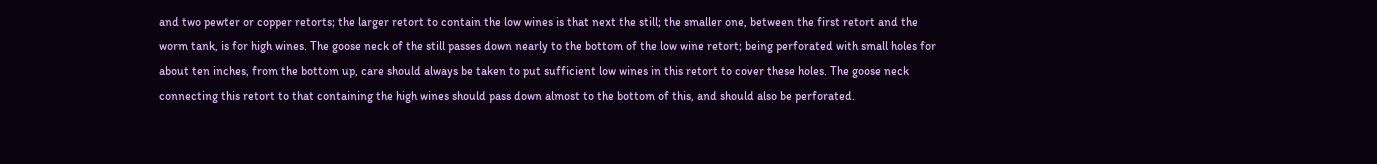and two pewter or copper retorts; the larger retort to contain the low wines is that next the still; the smaller one, between the first retort and the worm tank, is for high wines. The goose neck of the still passes down nearly to the bottom of the low wine retort; being perforated with small holes for about ten inches, from the bottom up, care should always be taken to put sufficient low wines in this retort to cover these holes. The goose neck connecting this retort to that containing the high wines should pass down almost to the bottom of this, and should also be perforated.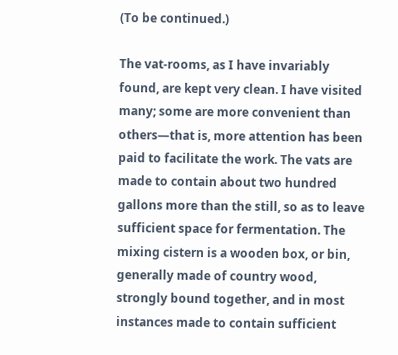(To be continued.)

The vat-rooms, as I have invariably found, are kept very clean. I have visited many; some are more convenient than others—that is, more attention has been paid to facilitate the work. The vats are made to contain about two hundred gallons more than the still, so as to leave sufficient space for fermentation. The mixing cistern is a wooden box, or bin, generally made of country wood, strongly bound together, and in most instances made to contain sufficient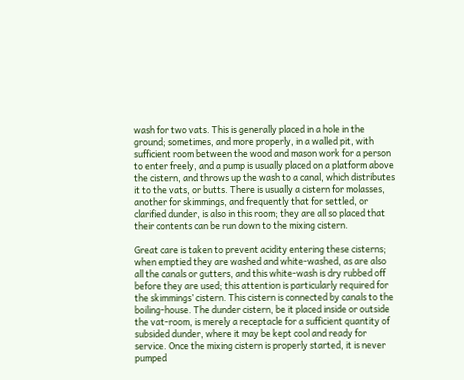wash for two vats. This is generally placed in a hole in the ground; sometimes, and more properly, in a walled pit, with sufficient room between the wood and mason work for a person to enter freely, and a pump is usually placed on a platform above the cistern, and throws up the wash to a canal, which distributes it to the vats, or butts. There is usually a cistern for molasses, another for skimmings, and frequently that for settled, or clarified dunder, is also in this room; they are all so placed that their contents can be run down to the mixing cistern.

Great care is taken to prevent acidity entering these cisterns; when emptied they are washed and white-washed, as are also all the canals or gutters, and this white-wash is dry rubbed off before they are used; this attention is particularly required for the skimmings’ cistern. This cistern is connected by canals to the boiling-house. The dunder cistern, be it placed inside or outside the vat-room, is merely a receptacle for a sufficient quantity of subsided dunder, where it may be kept cool and ready for service. Once the mixing cistern is properly started, it is never pumped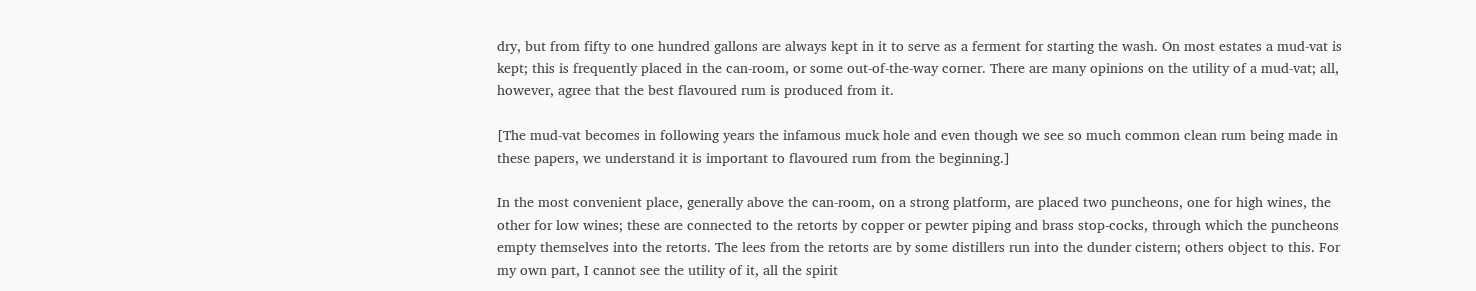dry, but from fifty to one hundred gallons are always kept in it to serve as a ferment for starting the wash. On most estates a mud-vat is kept; this is frequently placed in the can-room, or some out-of-the-way corner. There are many opinions on the utility of a mud-vat; all, however, agree that the best flavoured rum is produced from it.

[The mud-vat becomes in following years the infamous muck hole and even though we see so much common clean rum being made in these papers, we understand it is important to flavoured rum from the beginning.]

In the most convenient place, generally above the can-room, on a strong platform, are placed two puncheons, one for high wines, the other for low wines; these are connected to the retorts by copper or pewter piping and brass stop-cocks, through which the puncheons empty themselves into the retorts. The lees from the retorts are by some distillers run into the dunder cistern; others object to this. For my own part, I cannot see the utility of it, all the spirit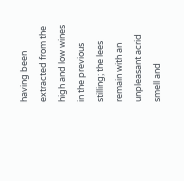having been extracted from the high and low wines in the previous stilling; the lees remain with an unpleasant acrid smell and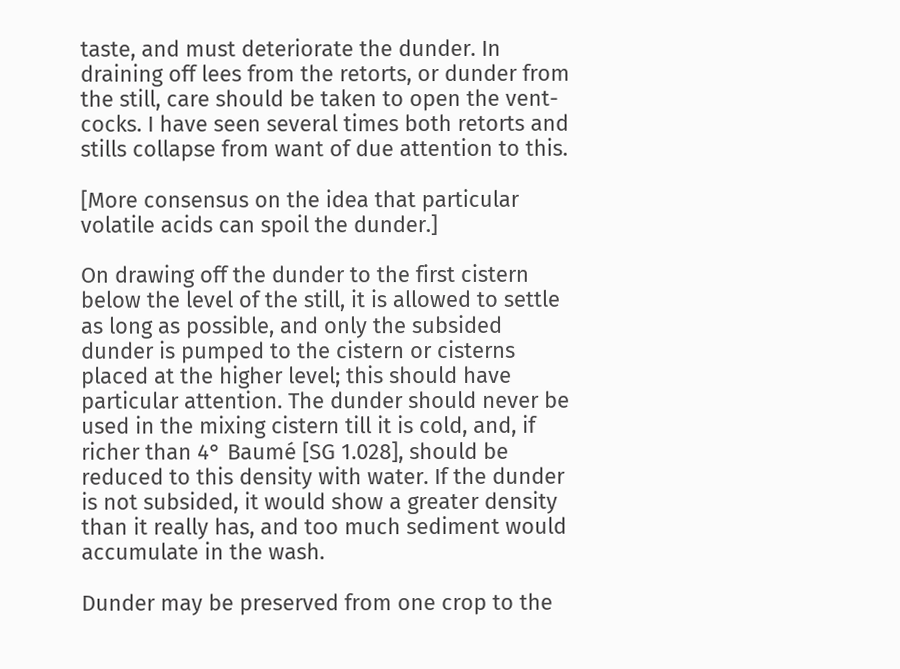taste, and must deteriorate the dunder. In draining off lees from the retorts, or dunder from the still, care should be taken to open the vent-cocks. I have seen several times both retorts and stills collapse from want of due attention to this.

[More consensus on the idea that particular volatile acids can spoil the dunder.]

On drawing off the dunder to the first cistern below the level of the still, it is allowed to settle as long as possible, and only the subsided dunder is pumped to the cistern or cisterns placed at the higher level; this should have particular attention. The dunder should never be used in the mixing cistern till it is cold, and, if richer than 4° Baumé [SG 1.028], should be reduced to this density with water. If the dunder is not subsided, it would show a greater density than it really has, and too much sediment would accumulate in the wash.

Dunder may be preserved from one crop to the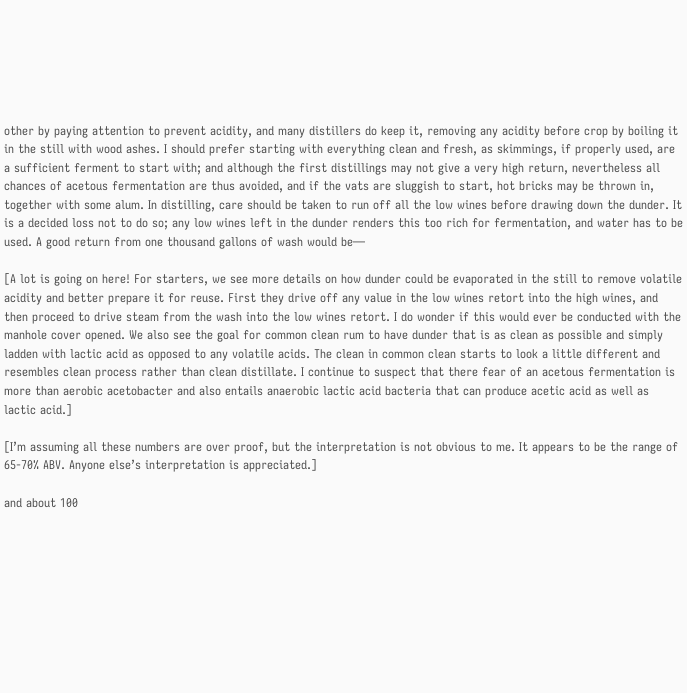other by paying attention to prevent acidity, and many distillers do keep it, removing any acidity before crop by boiling it in the still with wood ashes. I should prefer starting with everything clean and fresh, as skimmings, if properly used, are a sufficient ferment to start with; and although the first distillings may not give a very high return, nevertheless all chances of acetous fermentation are thus avoided, and if the vats are sluggish to start, hot bricks may be thrown in, together with some alum. In distilling, care should be taken to run off all the low wines before drawing down the dunder. It is a decided loss not to do so; any low wines left in the dunder renders this too rich for fermentation, and water has to be used. A good return from one thousand gallons of wash would be—

[A lot is going on here! For starters, we see more details on how dunder could be evaporated in the still to remove volatile acidity and better prepare it for reuse. First they drive off any value in the low wines retort into the high wines, and then proceed to drive steam from the wash into the low wines retort. I do wonder if this would ever be conducted with the manhole cover opened. We also see the goal for common clean rum to have dunder that is as clean as possible and simply ladden with lactic acid as opposed to any volatile acids. The clean in common clean starts to look a little different and resembles clean process rather than clean distillate. I continue to suspect that there fear of an acetous fermentation is more than aerobic acetobacter and also entails anaerobic lactic acid bacteria that can produce acetic acid as well as lactic acid.]

[I’m assuming all these numbers are over proof, but the interpretation is not obvious to me. It appears to be the range of 65-70% ABV. Anyone else’s interpretation is appreciated.]

and about 100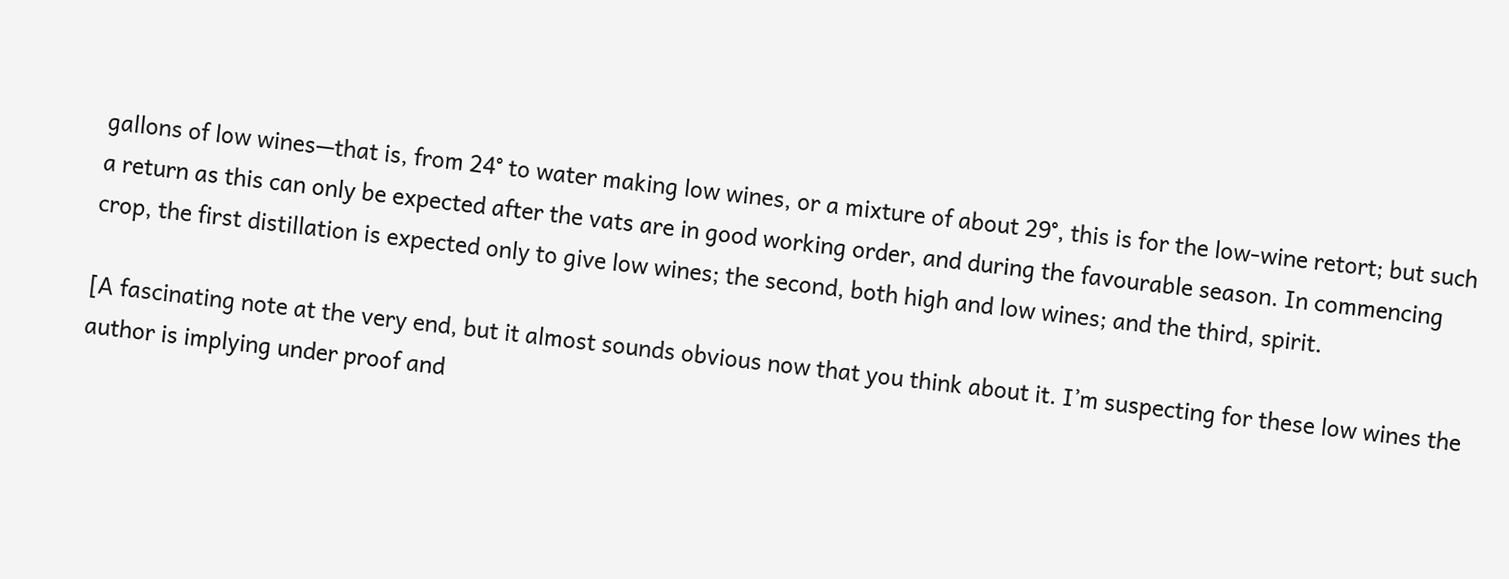gallons of low wines—that is, from 24° to water making low wines, or a mixture of about 29°, this is for the low-wine retort; but such a return as this can only be expected after the vats are in good working order, and during the favourable season. In commencing crop, the first distillation is expected only to give low wines; the second, both high and low wines; and the third, spirit.

[A fascinating note at the very end, but it almost sounds obvious now that you think about it. I’m suspecting for these low wines the author is implying under proof and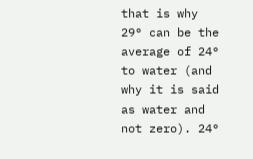that is why 29° can be the average of 24° to water (and why it is said as water and not zero). 24°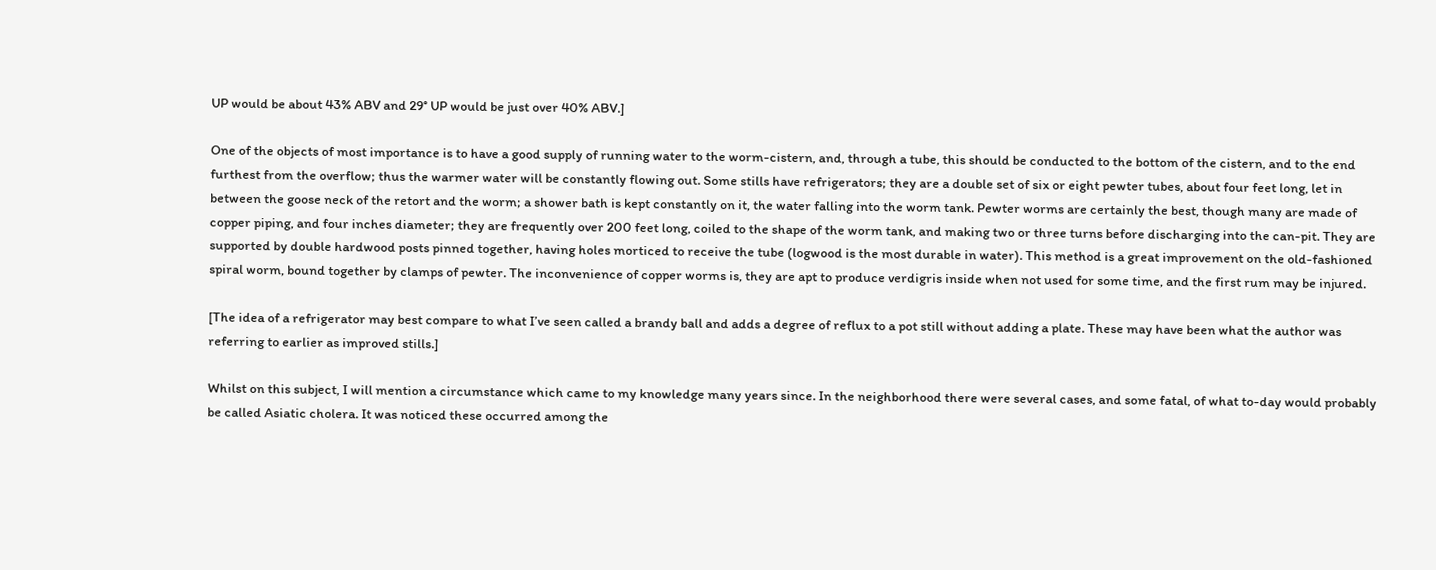UP would be about 43% ABV and 29° UP would be just over 40% ABV.]

One of the objects of most importance is to have a good supply of running water to the worm-cistern, and, through a tube, this should be conducted to the bottom of the cistern, and to the end furthest from the overflow; thus the warmer water will be constantly flowing out. Some stills have refrigerators; they are a double set of six or eight pewter tubes, about four feet long, let in between the goose neck of the retort and the worm; a shower bath is kept constantly on it, the water falling into the worm tank. Pewter worms are certainly the best, though many are made of copper piping, and four inches diameter; they are frequently over 200 feet long, coiled to the shape of the worm tank, and making two or three turns before discharging into the can-pit. They are supported by double hardwood posts pinned together, having holes morticed to receive the tube (logwood is the most durable in water). This method is a great improvement on the old-fashioned spiral worm, bound together by clamps of pewter. The inconvenience of copper worms is, they are apt to produce verdigris inside when not used for some time, and the first rum may be injured.

[The idea of a refrigerator may best compare to what I’ve seen called a brandy ball and adds a degree of reflux to a pot still without adding a plate. These may have been what the author was referring to earlier as improved stills.]

Whilst on this subject, I will mention a circumstance which came to my knowledge many years since. In the neighborhood there were several cases, and some fatal, of what to-day would probably be called Asiatic cholera. It was noticed these occurred among the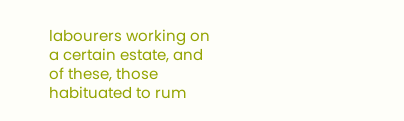labourers working on a certain estate, and of these, those habituated to rum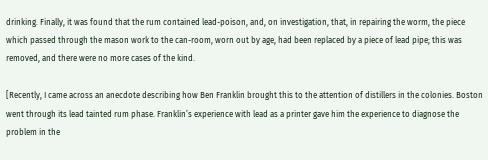drinking. Finally, it was found that the rum contained lead-poison, and, on investigation, that, in repairing the worm, the piece which passed through the mason work to the can-room, worn out by age, had been replaced by a piece of lead pipe; this was removed, and there were no more cases of the kind.

[Recently, I came across an anecdote describing how Ben Franklin brought this to the attention of distillers in the colonies. Boston went through its lead tainted rum phase. Franklin’s experience with lead as a printer gave him the experience to diagnose the problem in the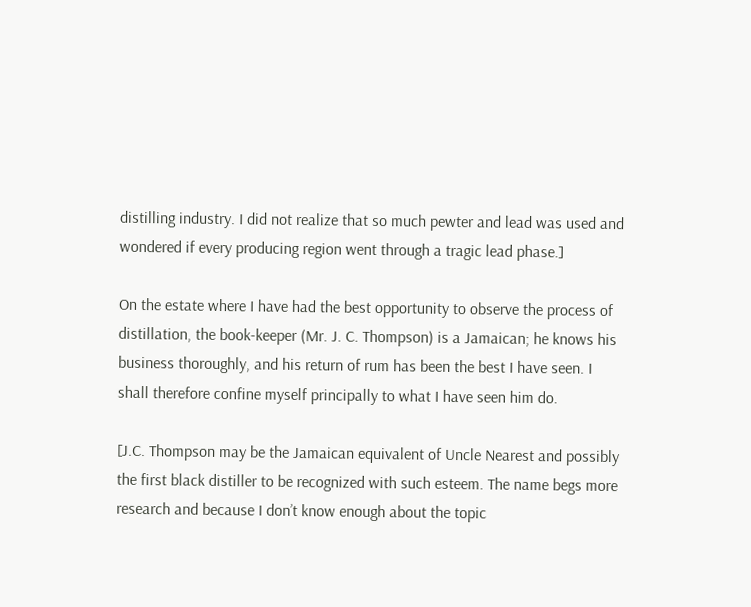distilling industry. I did not realize that so much pewter and lead was used and wondered if every producing region went through a tragic lead phase.]

On the estate where I have had the best opportunity to observe the process of distillation, the book-keeper (Mr. J. C. Thompson) is a Jamaican; he knows his business thoroughly, and his return of rum has been the best I have seen. I shall therefore confine myself principally to what I have seen him do.

[J.C. Thompson may be the Jamaican equivalent of Uncle Nearest and possibly the first black distiller to be recognized with such esteem. The name begs more research and because I don’t know enough about the topic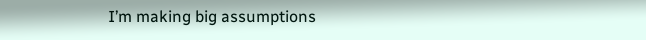I’m making big assumptions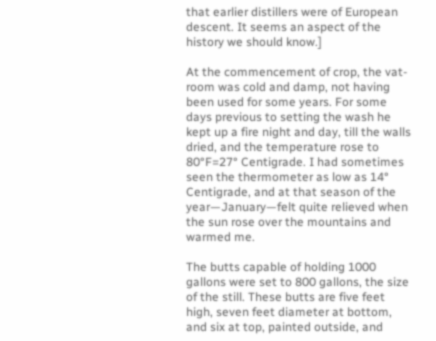that earlier distillers were of European descent. It seems an aspect of the history we should know.]

At the commencement of crop, the vat-room was cold and damp, not having been used for some years. For some days previous to setting the wash he kept up a fire night and day, till the walls dried, and the temperature rose to 80°F=27° Centigrade. I had sometimes seen the thermometer as low as 14° Centigrade, and at that season of the year—January—felt quite relieved when the sun rose over the mountains and warmed me.

The butts capable of holding 1000 gallons were set to 800 gallons, the size of the still. These butts are five feet high, seven feet diameter at bottom, and six at top, painted outside, and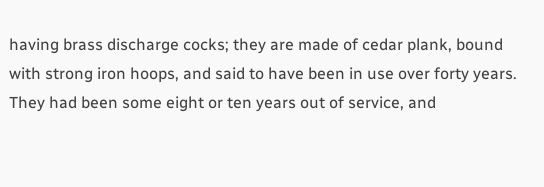having brass discharge cocks; they are made of cedar plank, bound with strong iron hoops, and said to have been in use over forty years. They had been some eight or ten years out of service, and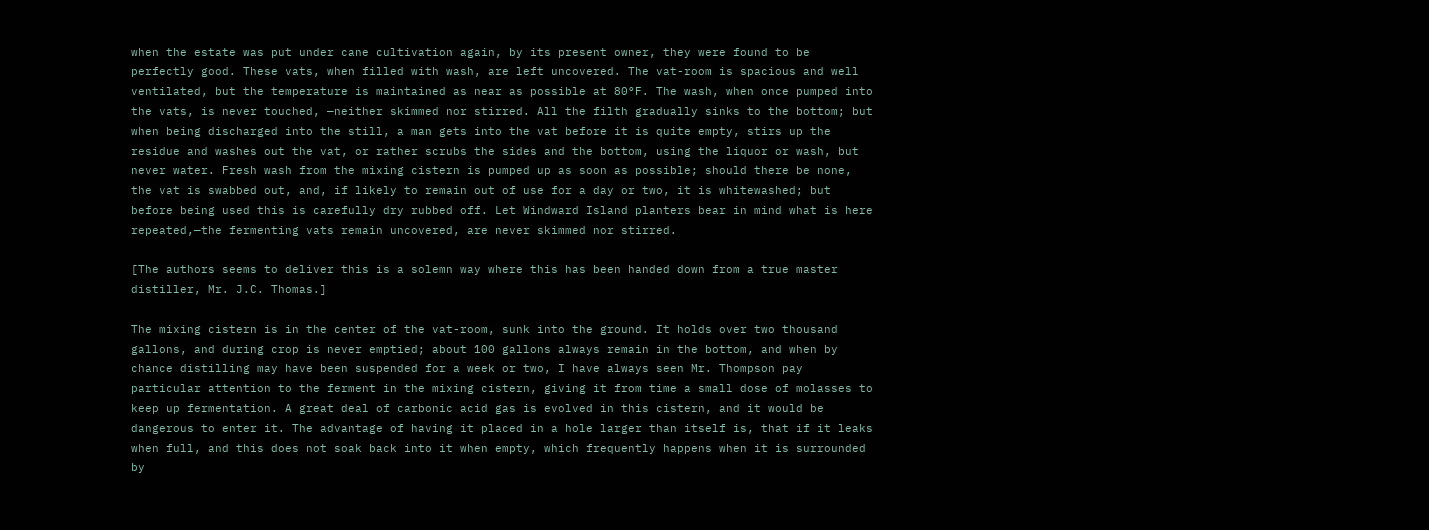when the estate was put under cane cultivation again, by its present owner, they were found to be perfectly good. These vats, when filled with wash, are left uncovered. The vat-room is spacious and well ventilated, but the temperature is maintained as near as possible at 80°F. The wash, when once pumped into the vats, is never touched, —neither skimmed nor stirred. All the filth gradually sinks to the bottom; but when being discharged into the still, a man gets into the vat before it is quite empty, stirs up the residue and washes out the vat, or rather scrubs the sides and the bottom, using the liquor or wash, but never water. Fresh wash from the mixing cistern is pumped up as soon as possible; should there be none, the vat is swabbed out, and, if likely to remain out of use for a day or two, it is whitewashed; but before being used this is carefully dry rubbed off. Let Windward Island planters bear in mind what is here repeated,—the fermenting vats remain uncovered, are never skimmed nor stirred.

[The authors seems to deliver this is a solemn way where this has been handed down from a true master distiller, Mr. J.C. Thomas.]

The mixing cistern is in the center of the vat-room, sunk into the ground. It holds over two thousand gallons, and during crop is never emptied; about 100 gallons always remain in the bottom, and when by chance distilling may have been suspended for a week or two, I have always seen Mr. Thompson pay particular attention to the ferment in the mixing cistern, giving it from time a small dose of molasses to keep up fermentation. A great deal of carbonic acid gas is evolved in this cistern, and it would be dangerous to enter it. The advantage of having it placed in a hole larger than itself is, that if it leaks when full, and this does not soak back into it when empty, which frequently happens when it is surrounded by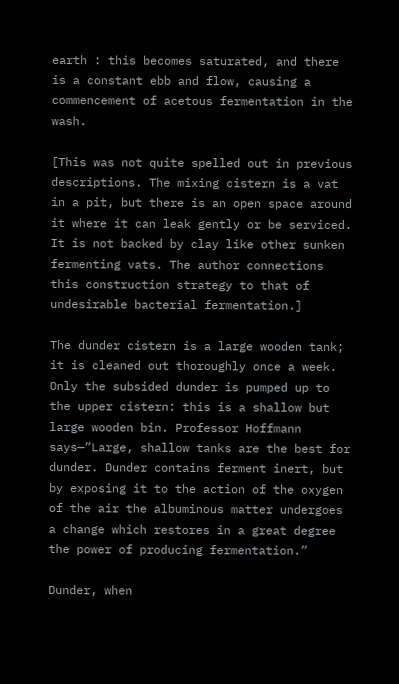earth : this becomes saturated, and there is a constant ebb and flow, causing a commencement of acetous fermentation in the wash.

[This was not quite spelled out in previous descriptions. The mixing cistern is a vat in a pit, but there is an open space around it where it can leak gently or be serviced. It is not backed by clay like other sunken fermenting vats. The author connections this construction strategy to that of undesirable bacterial fermentation.]

The dunder cistern is a large wooden tank; it is cleaned out thoroughly once a week. Only the subsided dunder is pumped up to the upper cistern: this is a shallow but large wooden bin. Professor Hoffmann says—”Large, shallow tanks are the best for dunder. Dunder contains ferment inert, but by exposing it to the action of the oxygen of the air the albuminous matter undergoes a change which restores in a great degree the power of producing fermentation.”

Dunder, when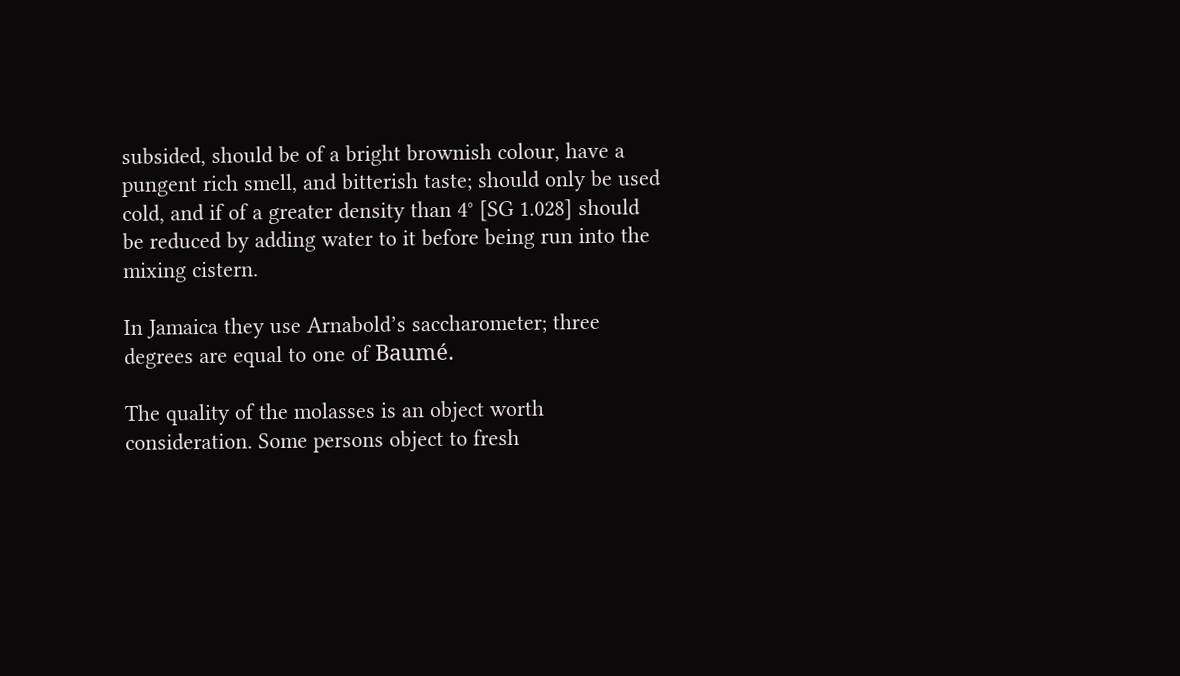subsided, should be of a bright brownish colour, have a pungent rich smell, and bitterish taste; should only be used cold, and if of a greater density than 4° [SG 1.028] should be reduced by adding water to it before being run into the mixing cistern.

In Jamaica they use Arnabold’s saccharometer; three degrees are equal to one of Baumé.

The quality of the molasses is an object worth consideration. Some persons object to fresh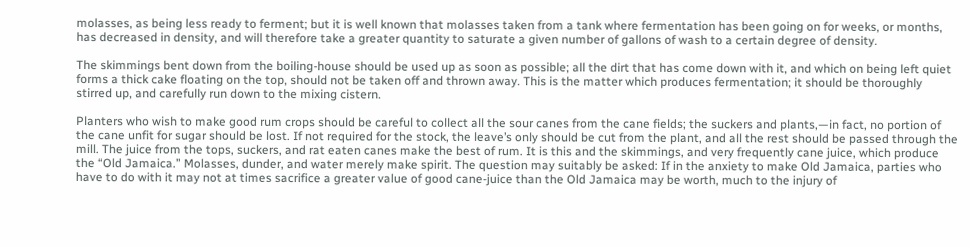molasses, as being less ready to ferment; but it is well known that molasses taken from a tank where fermentation has been going on for weeks, or months, has decreased in density, and will therefore take a greater quantity to saturate a given number of gallons of wash to a certain degree of density.

The skimmings bent down from the boiling-house should be used up as soon as possible; all the dirt that has come down with it, and which on being left quiet forms a thick cake floating on the top, should not be taken off and thrown away. This is the matter which produces fermentation; it should be thoroughly stirred up, and carefully run down to the mixing cistern.

Planters who wish to make good rum crops should be careful to collect all the sour canes from the cane fields; the suckers and plants,—in fact, no portion of the cane unfit for sugar should be lost. If not required for the stock, the leave’s only should be cut from the plant, and all the rest should be passed through the mill. The juice from the tops, suckers, and rat eaten canes make the best of rum. It is this and the skimmings, and very frequently cane juice, which produce the “Old Jamaica.” Molasses, dunder, and water merely make spirit. The question may suitably be asked: If in the anxiety to make Old Jamaica, parties who have to do with it may not at times sacrifice a greater value of good cane-juice than the Old Jamaica may be worth, much to the injury of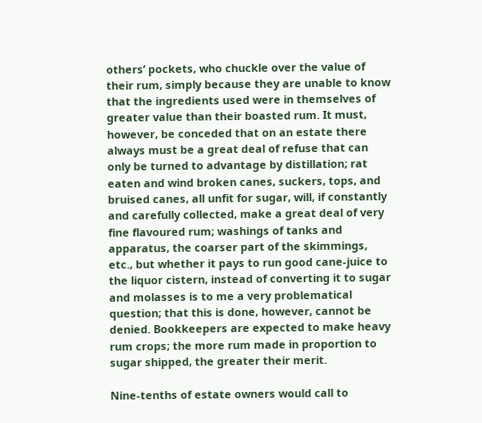others’ pockets, who chuckle over the value of their rum, simply because they are unable to know that the ingredients used were in themselves of greater value than their boasted rum. It must, however, be conceded that on an estate there always must be a great deal of refuse that can only be turned to advantage by distillation; rat eaten and wind broken canes, suckers, tops, and bruised canes, all unfit for sugar, will, if constantly and carefully collected, make a great deal of very fine flavoured rum; washings of tanks and apparatus, the coarser part of the skimmings, etc., but whether it pays to run good cane-juice to the liquor cistern, instead of converting it to sugar and molasses is to me a very problematical question; that this is done, however, cannot be denied. Bookkeepers are expected to make heavy rum crops; the more rum made in proportion to sugar shipped, the greater their merit.

Nine-tenths of estate owners would call to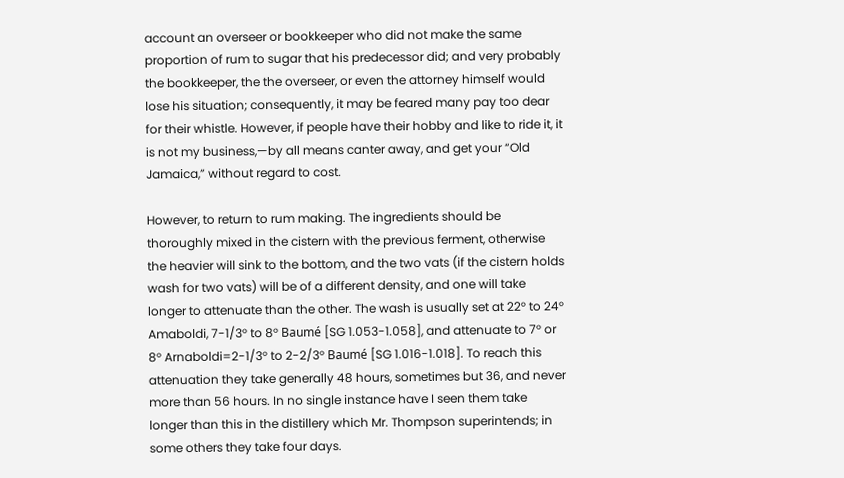account an overseer or bookkeeper who did not make the same proportion of rum to sugar that his predecessor did; and very probably the bookkeeper, the the overseer, or even the attorney himself would lose his situation; consequently, it may be feared many pay too dear for their whistle. However, if people have their hobby and like to ride it, it is not my business,—by all means canter away, and get your “Old Jamaica,” without regard to cost.

However, to return to rum making. The ingredients should be thoroughly mixed in the cistern with the previous ferment, otherwise the heavier will sink to the bottom, and the two vats (if the cistern holds wash for two vats) will be of a different density, and one will take longer to attenuate than the other. The wash is usually set at 22° to 24° Amaboldi, 7-1/3° to 8° Baumé [SG 1.053-1.058], and attenuate to 7° or 8° Arnaboldi=2-1/3° to 2-2/3° Baumé [SG 1.016-1.018]. To reach this attenuation they take generally 48 hours, sometimes but 36, and never more than 56 hours. In no single instance have I seen them take longer than this in the distillery which Mr. Thompson superintends; in some others they take four days.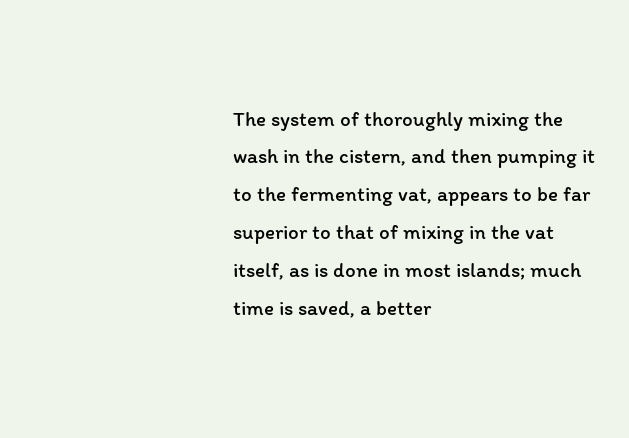The system of thoroughly mixing the wash in the cistern, and then pumping it to the fermenting vat, appears to be far superior to that of mixing in the vat itself, as is done in most islands; much time is saved, a better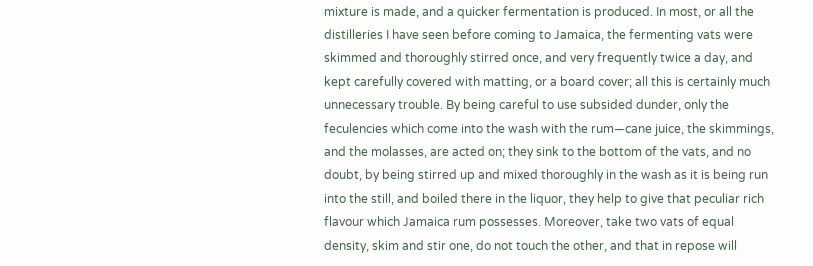mixture is made, and a quicker fermentation is produced. In most, or all the distilleries I have seen before coming to Jamaica, the fermenting vats were skimmed and thoroughly stirred once, and very frequently twice a day, and kept carefully covered with matting, or a board cover; all this is certainly much unnecessary trouble. By being careful to use subsided dunder, only the feculencies which come into the wash with the rum—cane juice, the skimmings, and the molasses, are acted on; they sink to the bottom of the vats, and no doubt, by being stirred up and mixed thoroughly in the wash as it is being run into the still, and boiled there in the liquor, they help to give that peculiar rich flavour which Jamaica rum possesses. Moreover, take two vats of equal density, skim and stir one, do not touch the other, and that in repose will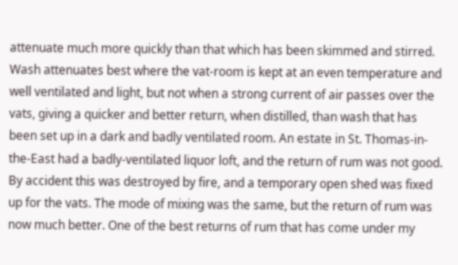attenuate much more quickly than that which has been skimmed and stirred. Wash attenuates best where the vat-room is kept at an even temperature and well ventilated and light, but not when a strong current of air passes over the vats, giving a quicker and better return, when distilled, than wash that has been set up in a dark and badly ventilated room. An estate in St. Thomas-in-the-East had a badly-ventilated liquor loft, and the return of rum was not good. By accident this was destroyed by fire, and a temporary open shed was fixed up for the vats. The mode of mixing was the same, but the return of rum was now much better. One of the best returns of rum that has come under my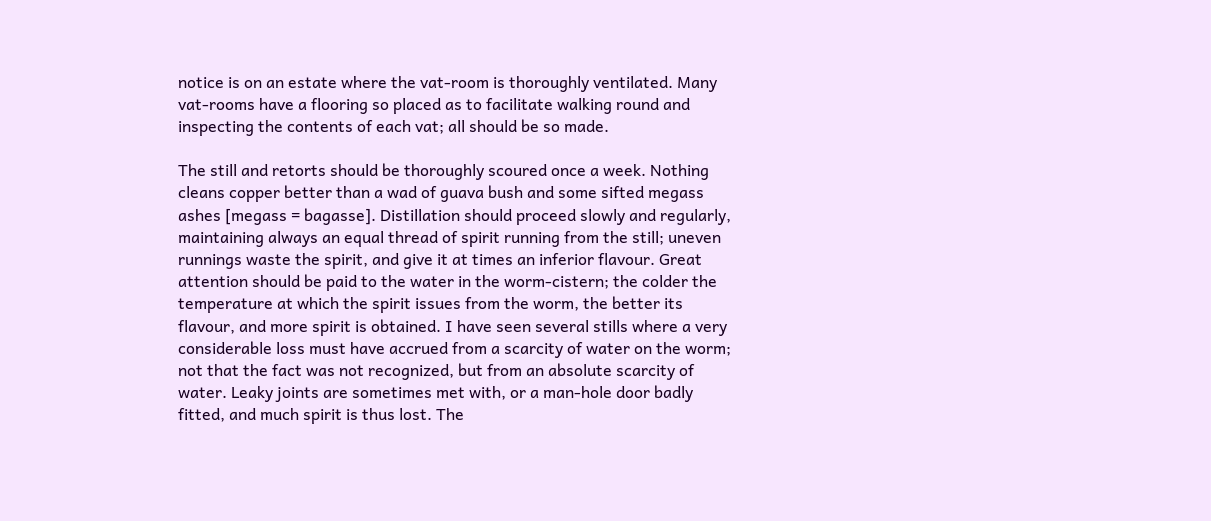notice is on an estate where the vat-room is thoroughly ventilated. Many vat-rooms have a flooring so placed as to facilitate walking round and inspecting the contents of each vat; all should be so made.

The still and retorts should be thoroughly scoured once a week. Nothing cleans copper better than a wad of guava bush and some sifted megass ashes [megass = bagasse]. Distillation should proceed slowly and regularly, maintaining always an equal thread of spirit running from the still; uneven runnings waste the spirit, and give it at times an inferior flavour. Great attention should be paid to the water in the worm-cistern; the colder the temperature at which the spirit issues from the worm, the better its flavour, and more spirit is obtained. I have seen several stills where a very considerable loss must have accrued from a scarcity of water on the worm; not that the fact was not recognized, but from an absolute scarcity of water. Leaky joints are sometimes met with, or a man-hole door badly fitted, and much spirit is thus lost. The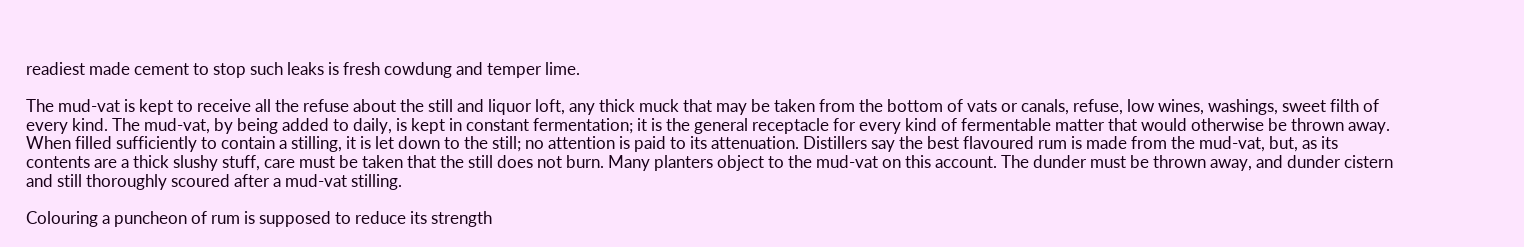readiest made cement to stop such leaks is fresh cowdung and temper lime.

The mud-vat is kept to receive all the refuse about the still and liquor loft, any thick muck that may be taken from the bottom of vats or canals, refuse, low wines, washings, sweet filth of every kind. The mud-vat, by being added to daily, is kept in constant fermentation; it is the general receptacle for every kind of fermentable matter that would otherwise be thrown away. When filled sufficiently to contain a stilling, it is let down to the still; no attention is paid to its attenuation. Distillers say the best flavoured rum is made from the mud-vat, but, as its contents are a thick slushy stuff, care must be taken that the still does not burn. Many planters object to the mud-vat on this account. The dunder must be thrown away, and dunder cistern and still thoroughly scoured after a mud-vat stilling.

Colouring a puncheon of rum is supposed to reduce its strength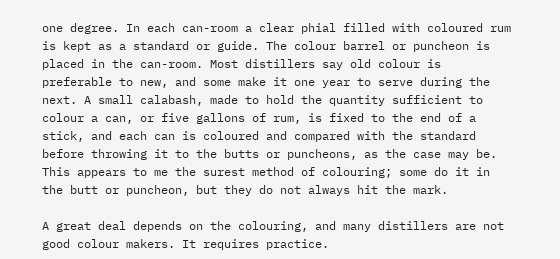one degree. In each can-room a clear phial filled with coloured rum is kept as a standard or guide. The colour barrel or puncheon is placed in the can-room. Most distillers say old colour is preferable to new, and some make it one year to serve during the next. A small calabash, made to hold the quantity sufficient to colour a can, or five gallons of rum, is fixed to the end of a stick, and each can is coloured and compared with the standard before throwing it to the butts or puncheons, as the case may be. This appears to me the surest method of colouring; some do it in the butt or puncheon, but they do not always hit the mark.

A great deal depends on the colouring, and many distillers are not good colour makers. It requires practice.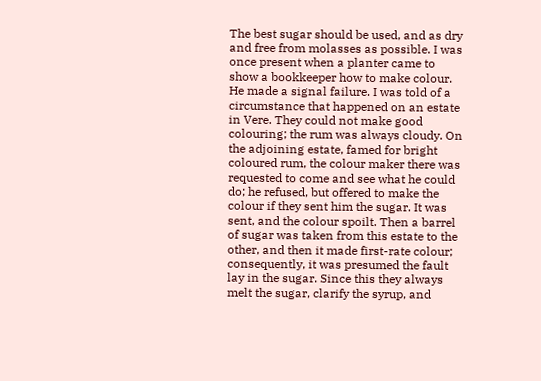The best sugar should be used, and as dry and free from molasses as possible. I was once present when a planter came to show a bookkeeper how to make colour. He made a signal failure. I was told of a circumstance that happened on an estate in Vere. They could not make good colouring; the rum was always cloudy. On the adjoining estate, famed for bright coloured rum, the colour maker there was requested to come and see what he could do; he refused, but offered to make the colour if they sent him the sugar. It was sent, and the colour spoilt. Then a barrel of sugar was taken from this estate to the other, and then it made first-rate colour; consequently, it was presumed the fault lay in the sugar. Since this they always melt the sugar, clarify the syrup, and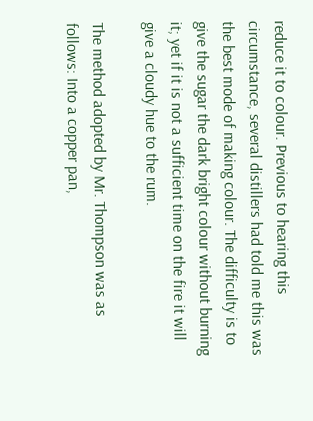reduce it to colour. Previous to hearing this circumstance, several distillers had told me this was the best mode of making colour. The difficulty is to give the sugar the dark bright colour without burning it; yet if it is not a sufficient time on the fire it will give a cloudy hue to the rum.

The method adopted by Mr. Thompson was as follows: Into a copper pan,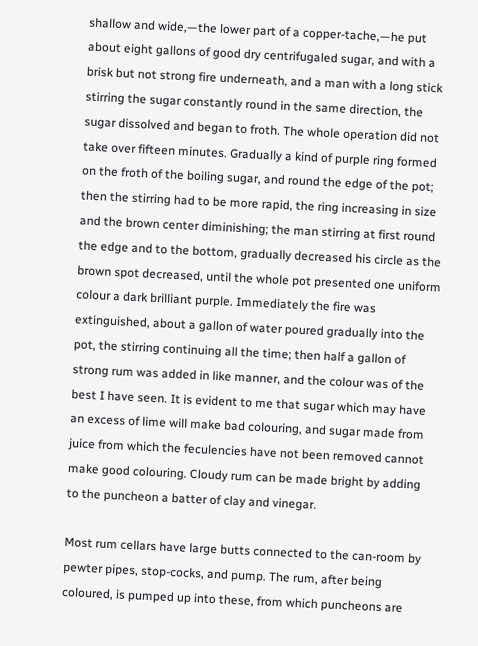shallow and wide,—the lower part of a copper-tache,—he put about eight gallons of good dry centrifugaled sugar, and with a brisk but not strong fire underneath, and a man with a long stick stirring the sugar constantly round in the same direction, the sugar dissolved and began to froth. The whole operation did not take over fifteen minutes. Gradually a kind of purple ring formed on the froth of the boiling sugar, and round the edge of the pot; then the stirring had to be more rapid, the ring increasing in size and the brown center diminishing; the man stirring at first round the edge and to the bottom, gradually decreased his circle as the brown spot decreased, until the whole pot presented one uniform colour a dark brilliant purple. Immediately the fire was extinguished, about a gallon of water poured gradually into the pot, the stirring continuing all the time; then half a gallon of strong rum was added in like manner, and the colour was of the best I have seen. It is evident to me that sugar which may have an excess of lime will make bad colouring, and sugar made from juice from which the feculencies have not been removed cannot make good colouring. Cloudy rum can be made bright by adding to the puncheon a batter of clay and vinegar.

Most rum cellars have large butts connected to the can-room by pewter pipes, stop-cocks, and pump. The rum, after being coloured, is pumped up into these, from which puncheons are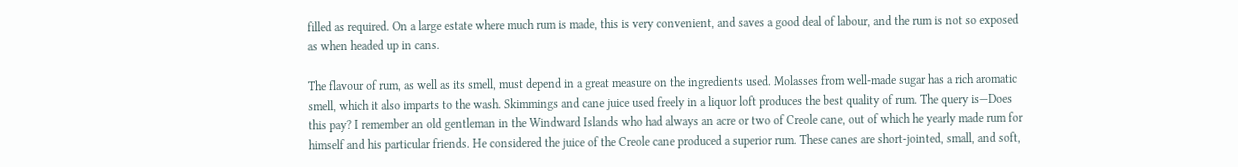filled as required. On a large estate where much rum is made, this is very convenient, and saves a good deal of labour, and the rum is not so exposed as when headed up in cans.

The flavour of rum, as well as its smell, must depend in a great measure on the ingredients used. Molasses from well-made sugar has a rich aromatic smell, which it also imparts to the wash. Skimmings and cane juice used freely in a liquor loft produces the best quality of rum. The query is—Does this pay? I remember an old gentleman in the Windward Islands who had always an acre or two of Creole cane, out of which he yearly made rum for himself and his particular friends. He considered the juice of the Creole cane produced a superior rum. These canes are short-jointed, small, and soft,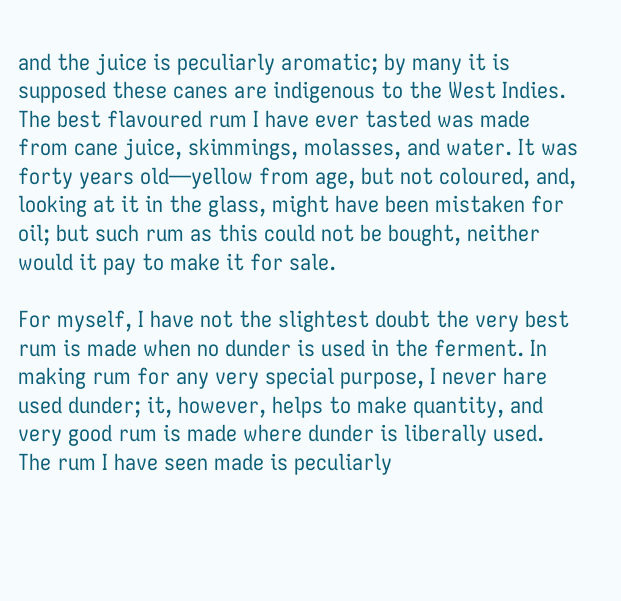and the juice is peculiarly aromatic; by many it is supposed these canes are indigenous to the West Indies. The best flavoured rum I have ever tasted was made from cane juice, skimmings, molasses, and water. It was forty years old—yellow from age, but not coloured, and, looking at it in the glass, might have been mistaken for oil; but such rum as this could not be bought, neither would it pay to make it for sale.

For myself, I have not the slightest doubt the very best rum is made when no dunder is used in the ferment. In making rum for any very special purpose, I never hare used dunder; it, however, helps to make quantity, and very good rum is made where dunder is liberally used. The rum I have seen made is peculiarly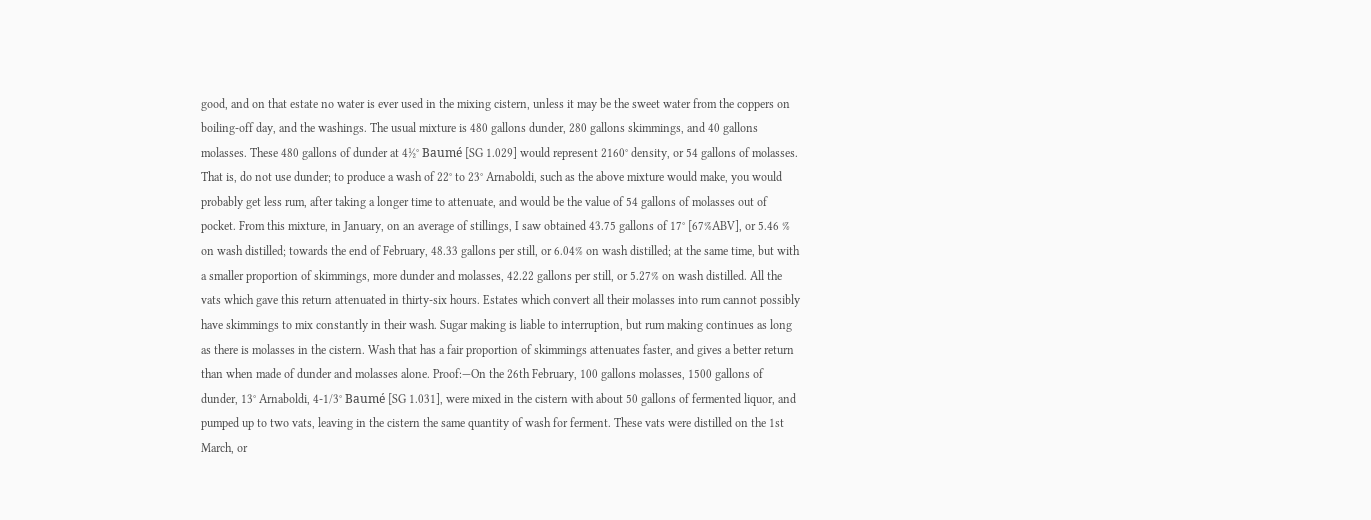good, and on that estate no water is ever used in the mixing cistern, unless it may be the sweet water from the coppers on boiling-off day, and the washings. The usual mixture is 480 gallons dunder, 280 gallons skimmings, and 40 gallons molasses. These 480 gallons of dunder at 4½° Baumé [SG 1.029] would represent 2160° density, or 54 gallons of molasses. That is, do not use dunder; to produce a wash of 22° to 23° Arnaboldi, such as the above mixture would make, you would probably get less rum, after taking a longer time to attenuate, and would be the value of 54 gallons of molasses out of pocket. From this mixture, in January, on an average of stillings, I saw obtained 43.75 gallons of 17° [67%ABV], or 5.46 % on wash distilled; towards the end of February, 48.33 gallons per still, or 6.04% on wash distilled; at the same time, but with a smaller proportion of skimmings, more dunder and molasses, 42.22 gallons per still, or 5.27% on wash distilled. All the vats which gave this return attenuated in thirty-six hours. Estates which convert all their molasses into rum cannot possibly have skimmings to mix constantly in their wash. Sugar making is liable to interruption, but rum making continues as long as there is molasses in the cistern. Wash that has a fair proportion of skimmings attenuates faster, and gives a better return than when made of dunder and molasses alone. Proof:—On the 26th February, 100 gallons molasses, 1500 gallons of dunder, 13° Arnaboldi, 4-1/3° Baumé [SG 1.031], were mixed in the cistern with about 50 gallons of fermented liquor, and pumped up to two vats, leaving in the cistern the same quantity of wash for ferment. These vats were distilled on the 1st March, or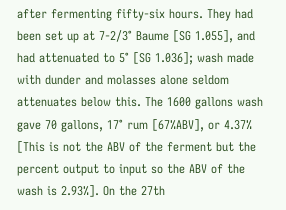after fermenting fifty-six hours. They had been set up at 7-2/3° Baume [SG 1.055], and had attenuated to 5° [SG 1.036]; wash made with dunder and molasses alone seldom attenuates below this. The 1600 gallons wash gave 70 gallons, 17° rum [67%ABV], or 4.37% [This is not the ABV of the ferment but the percent output to input so the ABV of the wash is 2.93%]. On the 27th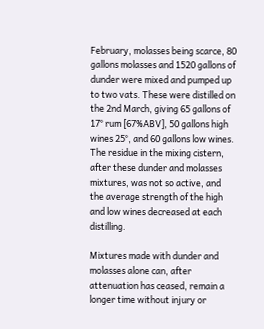February, molasses being scarce, 80 gallons molasses and 1520 gallons of dunder were mixed and pumped up to two vats. These were distilled on the 2nd March, giving 65 gallons of 17° rum [67%ABV], 50 gallons high wines 25°, and 60 gallons low wines. The residue in the mixing cistern, after these dunder and molasses mixtures, was not so active, and the average strength of the high and low wines decreased at each distilling.

Mixtures made with dunder and molasses alone can, after attenuation has ceased, remain a longer time without injury or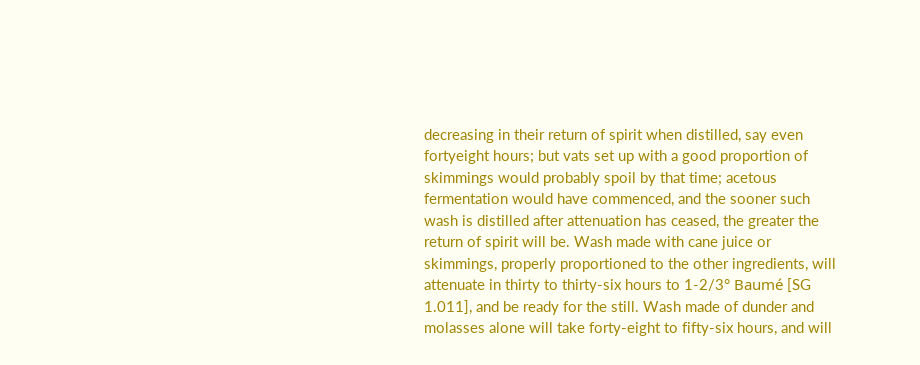decreasing in their return of spirit when distilled, say even fortyeight hours; but vats set up with a good proportion of skimmings would probably spoil by that time; acetous fermentation would have commenced, and the sooner such wash is distilled after attenuation has ceased, the greater the return of spirit will be. Wash made with cane juice or skimmings, properly proportioned to the other ingredients, will attenuate in thirty to thirty-six hours to 1-2/3° Baumé [SG 1.011], and be ready for the still. Wash made of dunder and molasses alone will take forty-eight to fifty-six hours, and will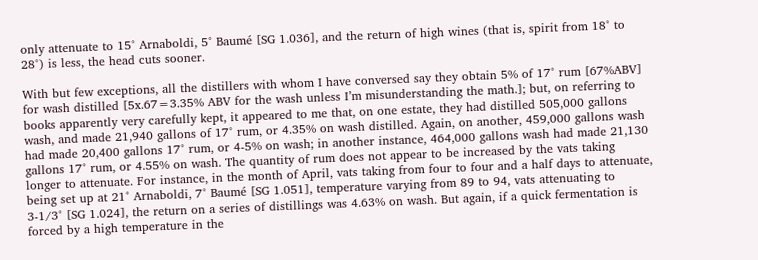only attenuate to 15° Arnaboldi, 5° Baumé [SG 1.036], and the return of high wines (that is, spirit from 18° to 28°) is less, the head cuts sooner.

With but few exceptions, all the distillers with whom I have conversed say they obtain 5% of 17° rum [67%ABV] for wash distilled [5x.67=3.35% ABV for the wash unless I’m misunderstanding the math.]; but, on referring to books apparently very carefully kept, it appeared to me that, on one estate, they had distilled 505,000 gallons wash, and made 21,940 gallons of 17° rum, or 4.35% on wash distilled. Again, on another, 459,000 gallons wash had made 20,400 gallons 17° rum, or 4-5% on wash; in another instance, 464,000 gallons wash had made 21,130 gallons 17° rum, or 4.55% on wash. The quantity of rum does not appear to be increased by the vats taking longer to attenuate. For instance, in the month of April, vats taking from four to four and a half days to attenuate, being set up at 21° Arnaboldi, 7° Baumé [SG 1.051], temperature varying from 89 to 94, vats attenuating to 3-1/3° [SG 1.024], the return on a series of distillings was 4.63% on wash. But again, if a quick fermentation is forced by a high temperature in the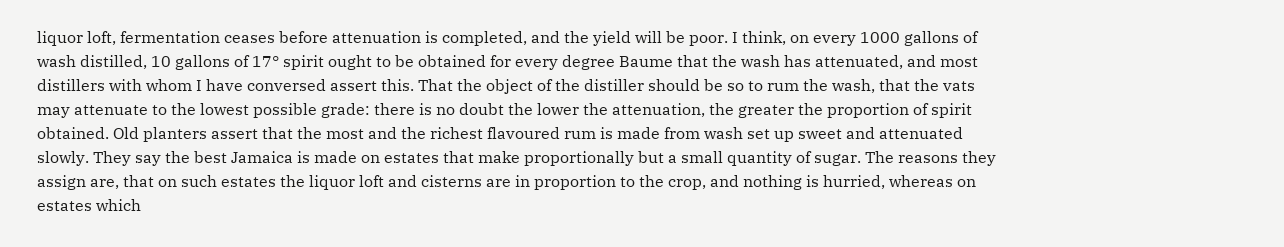liquor loft, fermentation ceases before attenuation is completed, and the yield will be poor. I think, on every 1000 gallons of wash distilled, 10 gallons of 17° spirit ought to be obtained for every degree Baume that the wash has attenuated, and most distillers with whom I have conversed assert this. That the object of the distiller should be so to rum the wash, that the vats may attenuate to the lowest possible grade: there is no doubt the lower the attenuation, the greater the proportion of spirit obtained. Old planters assert that the most and the richest flavoured rum is made from wash set up sweet and attenuated slowly. They say the best Jamaica is made on estates that make proportionally but a small quantity of sugar. The reasons they assign are, that on such estates the liquor loft and cisterns are in proportion to the crop, and nothing is hurried, whereas on estates which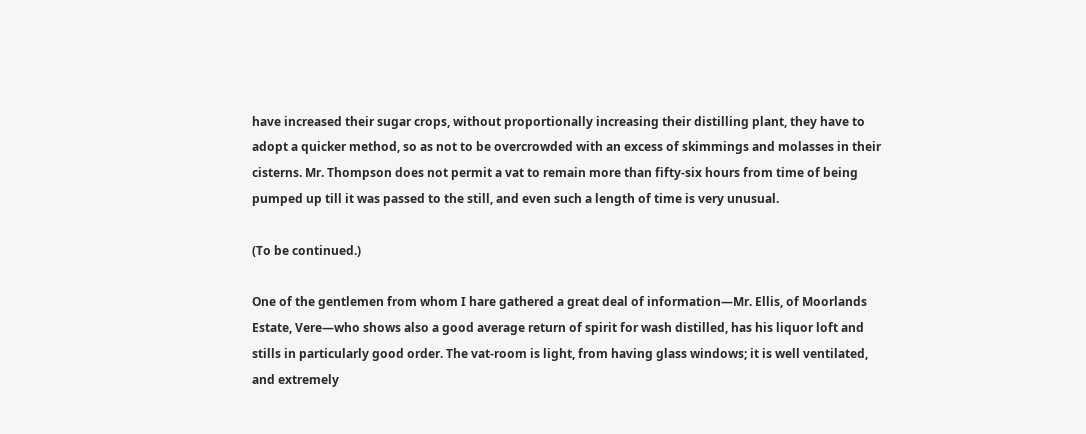have increased their sugar crops, without proportionally increasing their distilling plant, they have to adopt a quicker method, so as not to be overcrowded with an excess of skimmings and molasses in their cisterns. Mr. Thompson does not permit a vat to remain more than fifty-six hours from time of being pumped up till it was passed to the still, and even such a length of time is very unusual.

(To be continued.)

One of the gentlemen from whom I hare gathered a great deal of information—Mr. Ellis, of Moorlands Estate, Vere—who shows also a good average return of spirit for wash distilled, has his liquor loft and stills in particularly good order. The vat-room is light, from having glass windows; it is well ventilated, and extremely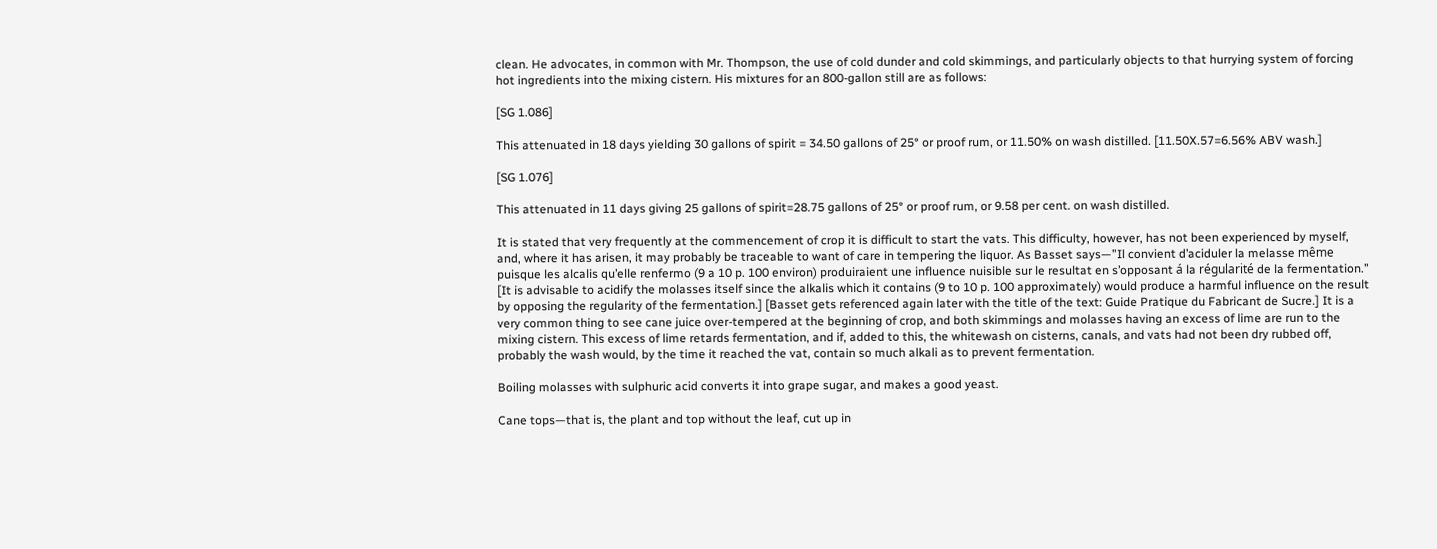clean. He advocates, in common with Mr. Thompson, the use of cold dunder and cold skimmings, and particularly objects to that hurrying system of forcing hot ingredients into the mixing cistern. His mixtures for an 800-gallon still are as follows:

[SG 1.086]

This attenuated in 18 days yielding 30 gallons of spirit = 34.50 gallons of 25° or proof rum, or 11.50% on wash distilled. [11.50X.57=6.56% ABV wash.]

[SG 1.076]

This attenuated in 11 days giving 25 gallons of spirit=28.75 gallons of 25° or proof rum, or 9.58 per cent. on wash distilled.

It is stated that very frequently at the commencement of crop it is difficult to start the vats. This difficulty, however, has not been experienced by myself, and, where it has arisen, it may probably be traceable to want of care in tempering the liquor. As Basset says—”Il convient d’aciduler la melasse même puisque les alcalis qu’elle renfermo (9 a 10 p. 100 environ) produiraient une influence nuisible sur le resultat en s’opposant á la régularité de la fermentation.” [It is advisable to acidify the molasses itself since the alkalis which it contains (9 to 10 p. 100 approximately) would produce a harmful influence on the result by opposing the regularity of the fermentation.] [Basset gets referenced again later with the title of the text: Guide Pratique du Fabricant de Sucre.] It is a very common thing to see cane juice over-tempered at the beginning of crop, and both skimmings and molasses having an excess of lime are run to the mixing cistern. This excess of lime retards fermentation, and if, added to this, the whitewash on cisterns, canals, and vats had not been dry rubbed off, probably the wash would, by the time it reached the vat, contain so much alkali as to prevent fermentation.

Boiling molasses with sulphuric acid converts it into grape sugar, and makes a good yeast.

Cane tops—that is, the plant and top without the leaf, cut up in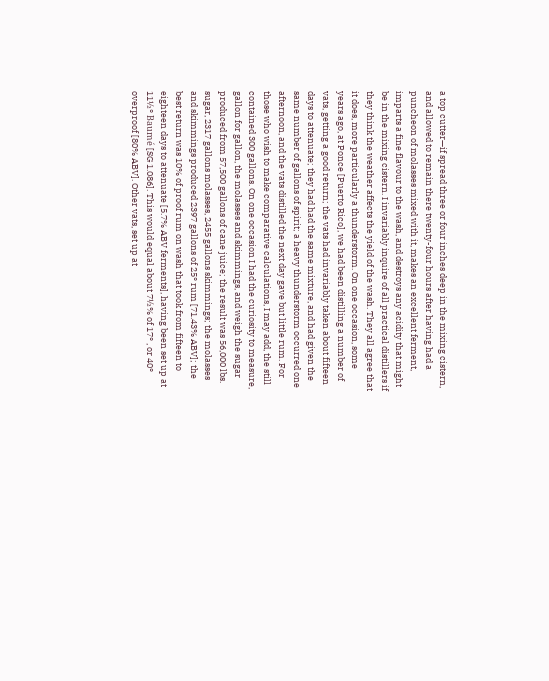a top cutter—if spread three or four inches deep in the mixing cistern, and allowed to remain there twenty-four hours after having had a puncheon of molasses mixed with it, makes an excellent ferment, imparts a fine flavour to the wash, and destroys any acidity that might be in the mixing cistern. I invariably inquire of all practical distillers if they think the weather affects the yield of the wash. They all agree that it does, more particularly a thunderstorm. On one occasion, some years ago, at Ponce [Puerto Rico], we had been distilling a number of vats, getting a good return; the vats had invariably taken about fifteen days to attenuate; they had had the same mixture, and had given the same number of gallons of spirit; a heavy thunderstorm occurred one afternoon, and the vats distilled the next day gave but little rum. For those who wish to make comparative calculations, I may add, the still contained 300 gallons. On one occasion I had the curiosity to measure, gallon for gallon, the molasses and skimmings, and weigh the sugar produced from 57,500 gallons of cane juice; the result was 56,000 lbs. sugar, 2317 gallons molasses, 2455 gallons skimmings; the molasses and skimmings produced 2397 gallons of 25° rum [71.43% ABV]; the best return was 10% of proof rum on wash that took from fifteen to eighteen days to attenuate [5.7% ABV ferments], having been set up at 11½° Baumé [SG 1.086]. This would equal about 7½% of 17° , or 40° overproof [80% ABV]. Other vats, set up at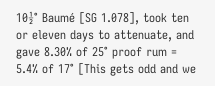10½° Baumé [SG 1.078], took ten or eleven days to attenuate, and gave 8.30% of 25° proof rum = 5.4% of 17° [This gets odd and we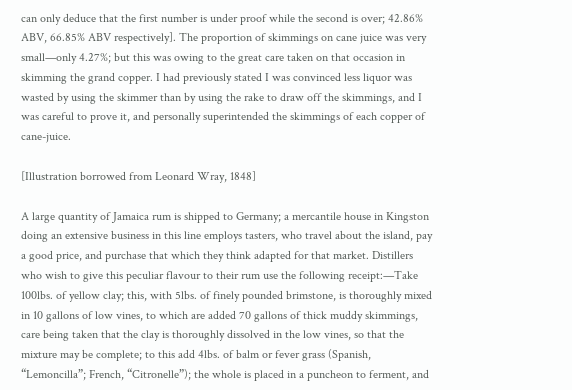can only deduce that the first number is under proof while the second is over; 42.86% ABV, 66.85% ABV respectively]. The proportion of skimmings on cane juice was very small—only 4.27%; but this was owing to the great care taken on that occasion in skimming the grand copper. I had previously stated I was convinced less liquor was wasted by using the skimmer than by using the rake to draw off the skimmings, and I was careful to prove it, and personally superintended the skimmings of each copper of cane-juice.

[Illustration borrowed from Leonard Wray, 1848]

A large quantity of Jamaica rum is shipped to Germany; a mercantile house in Kingston doing an extensive business in this line employs tasters, who travel about the island, pay a good price, and purchase that which they think adapted for that market. Distillers who wish to give this peculiar flavour to their rum use the following receipt:—Take 100lbs. of yellow clay; this, with 5lbs. of finely pounded brimstone, is thoroughly mixed in 10 gallons of low vines, to which are added 70 gallons of thick muddy skimmings, care being taken that the clay is thoroughly dissolved in the low vines, so that the mixture may be complete; to this add 4lbs. of balm or fever grass (Spanish, “Lemoncilla”; French, “Citronelle”); the whole is placed in a puncheon to ferment, and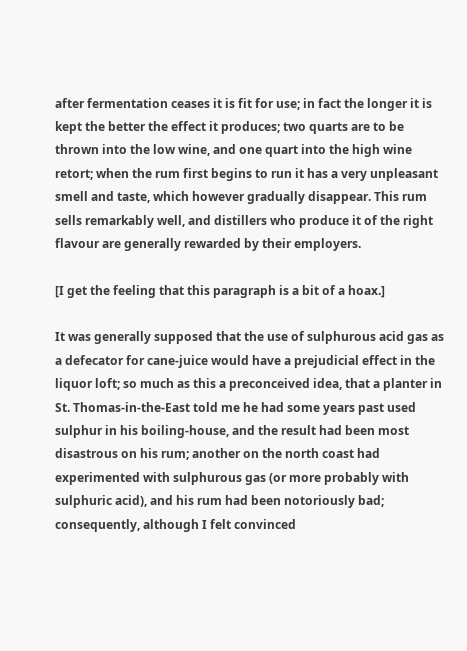after fermentation ceases it is fit for use; in fact the longer it is kept the better the effect it produces; two quarts are to be thrown into the low wine, and one quart into the high wine retort; when the rum first begins to run it has a very unpleasant smell and taste, which however gradually disappear. This rum sells remarkably well, and distillers who produce it of the right flavour are generally rewarded by their employers.

[I get the feeling that this paragraph is a bit of a hoax.]

It was generally supposed that the use of sulphurous acid gas as a defecator for cane-juice would have a prejudicial effect in the liquor loft; so much as this a preconceived idea, that a planter in St. Thomas-in-the-East told me he had some years past used sulphur in his boiling-house, and the result had been most disastrous on his rum; another on the north coast had experimented with sulphurous gas (or more probably with sulphuric acid), and his rum had been notoriously bad; consequently, although I felt convinced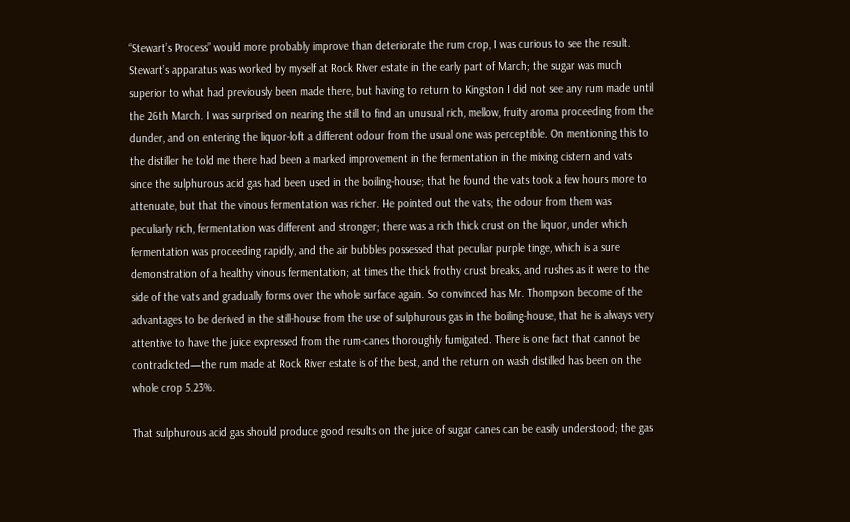“Stewart’s Process” would more probably improve than deteriorate the rum crop, I was curious to see the result. Stewart’s apparatus was worked by myself at Rock River estate in the early part of March; the sugar was much superior to what had previously been made there, but having to return to Kingston I did not see any rum made until the 26th March. I was surprised on nearing the still to find an unusual rich, mellow, fruity aroma proceeding from the dunder, and on entering the liquor-loft a different odour from the usual one was perceptible. On mentioning this to the distiller he told me there had been a marked improvement in the fermentation in the mixing cistern and vats since the sulphurous acid gas had been used in the boiling-house; that he found the vats took a few hours more to attenuate, but that the vinous fermentation was richer. He pointed out the vats; the odour from them was peculiarly rich, fermentation was different and stronger; there was a rich thick crust on the liquor, under which fermentation was proceeding rapidly, and the air bubbles possessed that peculiar purple tinge, which is a sure demonstration of a healthy vinous fermentation; at times the thick frothy crust breaks, and rushes as it were to the side of the vats and gradually forms over the whole surface again. So convinced has Mr. Thompson become of the advantages to be derived in the still-house from the use of sulphurous gas in the boiling-house, that he is always very attentive to have the juice expressed from the rum-canes thoroughly fumigated. There is one fact that cannot be contradicted—the rum made at Rock River estate is of the best, and the return on wash distilled has been on the whole crop 5.23%.

That sulphurous acid gas should produce good results on the juice of sugar canes can be easily understood; the gas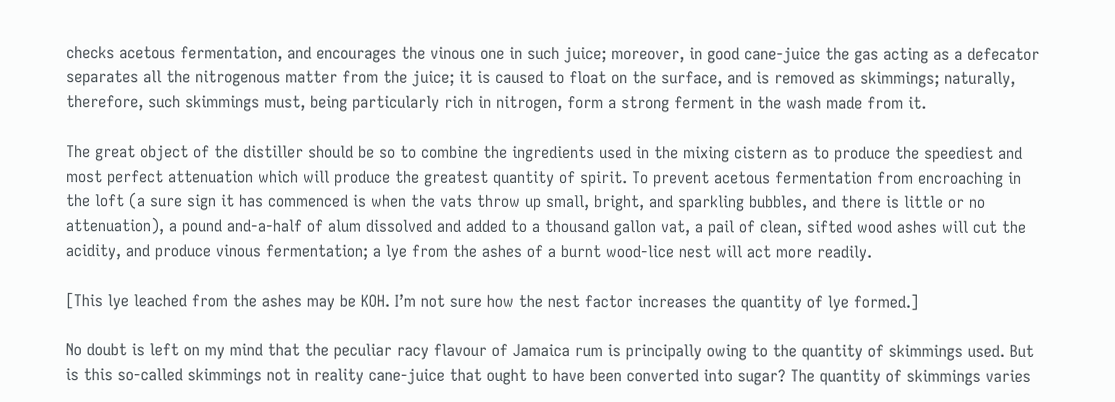checks acetous fermentation, and encourages the vinous one in such juice; moreover, in good cane-juice the gas acting as a defecator separates all the nitrogenous matter from the juice; it is caused to float on the surface, and is removed as skimmings; naturally, therefore, such skimmings must, being particularly rich in nitrogen, form a strong ferment in the wash made from it.

The great object of the distiller should be so to combine the ingredients used in the mixing cistern as to produce the speediest and most perfect attenuation which will produce the greatest quantity of spirit. To prevent acetous fermentation from encroaching in the loft (a sure sign it has commenced is when the vats throw up small, bright, and sparkling bubbles, and there is little or no attenuation), a pound and-a-half of alum dissolved and added to a thousand gallon vat, a pail of clean, sifted wood ashes will cut the acidity, and produce vinous fermentation; a lye from the ashes of a burnt wood-lice nest will act more readily.

[This lye leached from the ashes may be KOH. I’m not sure how the nest factor increases the quantity of lye formed.]

No doubt is left on my mind that the peculiar racy flavour of Jamaica rum is principally owing to the quantity of skimmings used. But is this so-called skimmings not in reality cane-juice that ought to have been converted into sugar? The quantity of skimmings varies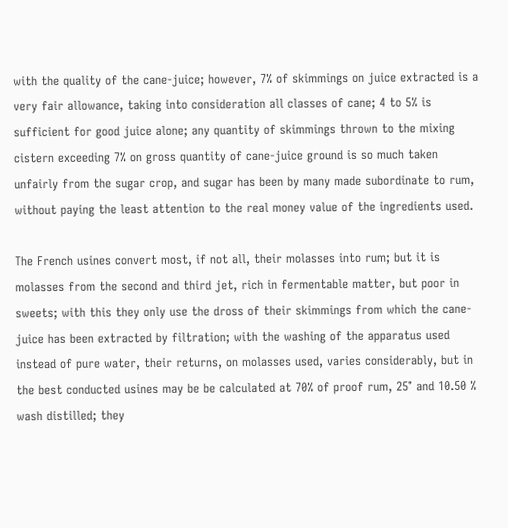with the quality of the cane-juice; however, 7% of skimmings on juice extracted is a very fair allowance, taking into consideration all classes of cane; 4 to 5% is sufficient for good juice alone; any quantity of skimmings thrown to the mixing cistern exceeding 7% on gross quantity of cane-juice ground is so much taken unfairly from the sugar crop, and sugar has been by many made subordinate to rum, without paying the least attention to the real money value of the ingredients used.

The French usines convert most, if not all, their molasses into rum; but it is molasses from the second and third jet, rich in fermentable matter, but poor in sweets; with this they only use the dross of their skimmings from which the cane-juice has been extracted by filtration; with the washing of the apparatus used instead of pure water, their returns, on molasses used, varies considerably, but in the best conducted usines may be be calculated at 70% of proof rum, 25° and 10.50 % wash distilled; they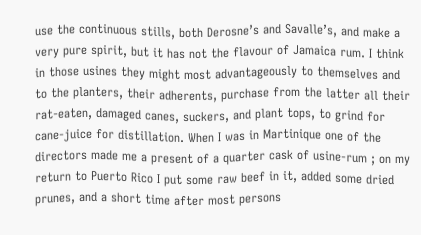use the continuous stills, both Derosne’s and Savalle’s, and make a very pure spirit, but it has not the flavour of Jamaica rum. I think in those usines they might most advantageously to themselves and to the planters, their adherents, purchase from the latter all their rat-eaten, damaged canes, suckers, and plant tops, to grind for cane-juice for distillation. When I was in Martinique one of the directors made me a present of a quarter cask of usine-rum ; on my return to Puerto Rico I put some raw beef in it, added some dried prunes, and a short time after most persons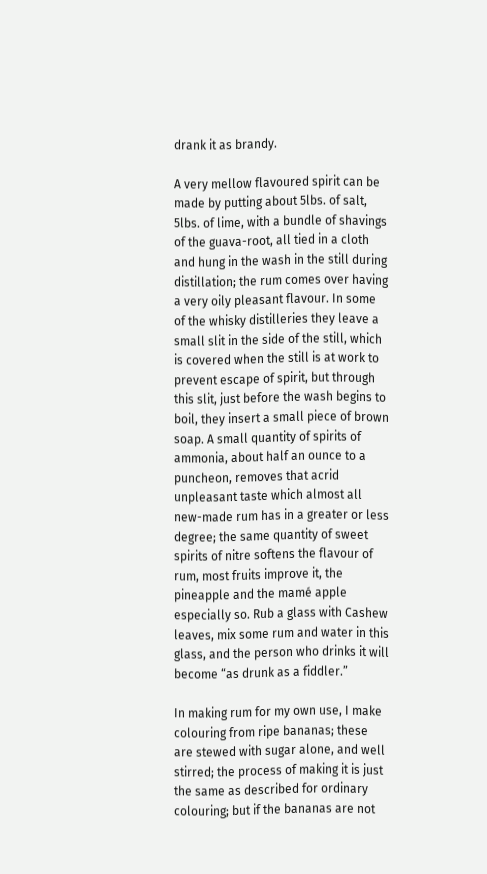drank it as brandy.

A very mellow flavoured spirit can be made by putting about 5lbs. of salt, 5lbs. of lime, with a bundle of shavings of the guava-root, all tied in a cloth and hung in the wash in the still during distillation; the rum comes over having a very oily pleasant flavour. In some of the whisky distilleries they leave a small slit in the side of the still, which is covered when the still is at work to prevent escape of spirit, but through this slit, just before the wash begins to boil, they insert a small piece of brown soap. A small quantity of spirits of ammonia, about half an ounce to a puncheon, removes that acrid unpleasant taste which almost all new-made rum has in a greater or less degree; the same quantity of sweet spirits of nitre softens the flavour of rum, most fruits improve it, the pineapple and the mamé apple especially so. Rub a glass with Cashew leaves, mix some rum and water in this glass, and the person who drinks it will become “as drunk as a fiddler.”

In making rum for my own use, I make colouring from ripe bananas; these are stewed with sugar alone, and well stirred; the process of making it is just the same as described for ordinary colouring; but if the bananas are not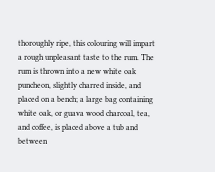thoroughly ripe, this colouring will impart a rough unpleasant taste to the rum. The rum is thrown into a new white oak puncheon, slightly charred inside, and placed on a bench; a large bag containing white oak, or guava wood charcoal, tea, and coffee, is placed above a tub and between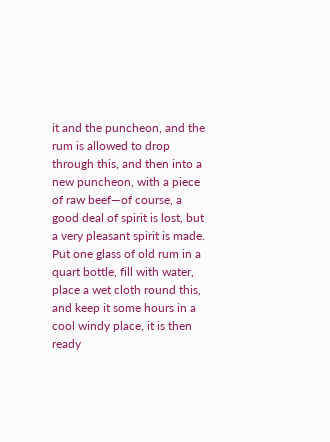it and the puncheon, and the rum is allowed to drop through this, and then into a new puncheon, with a piece of raw beef—of course, a good deal of spirit is lost, but a very pleasant spirit is made. Put one glass of old rum in a quart bottle, fill with water, place a wet cloth round this, and keep it some hours in a cool windy place, it is then ready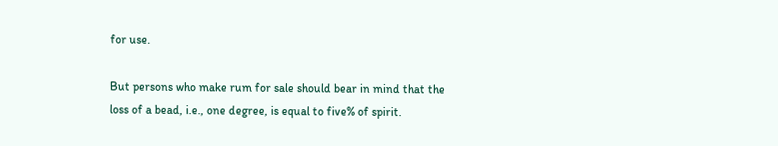for use.

But persons who make rum for sale should bear in mind that the loss of a bead, i.e., one degree, is equal to five% of spirit.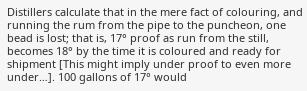Distillers calculate that in the mere fact of colouring, and running the rum from the pipe to the puncheon, one bead is lost; that is, 17° proof as run from the still, becomes 18° by the time it is coloured and ready for shipment [This might imply under proof to even more under…]. 100 gallons of 17° would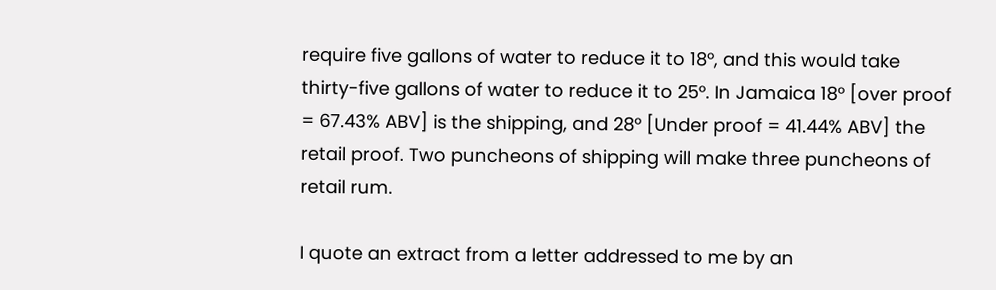require five gallons of water to reduce it to 18°, and this would take thirty-five gallons of water to reduce it to 25°. In Jamaica 18° [over proof = 67.43% ABV] is the shipping, and 28° [Under proof = 41.44% ABV] the retail proof. Two puncheons of shipping will make three puncheons of retail rum.

I quote an extract from a letter addressed to me by an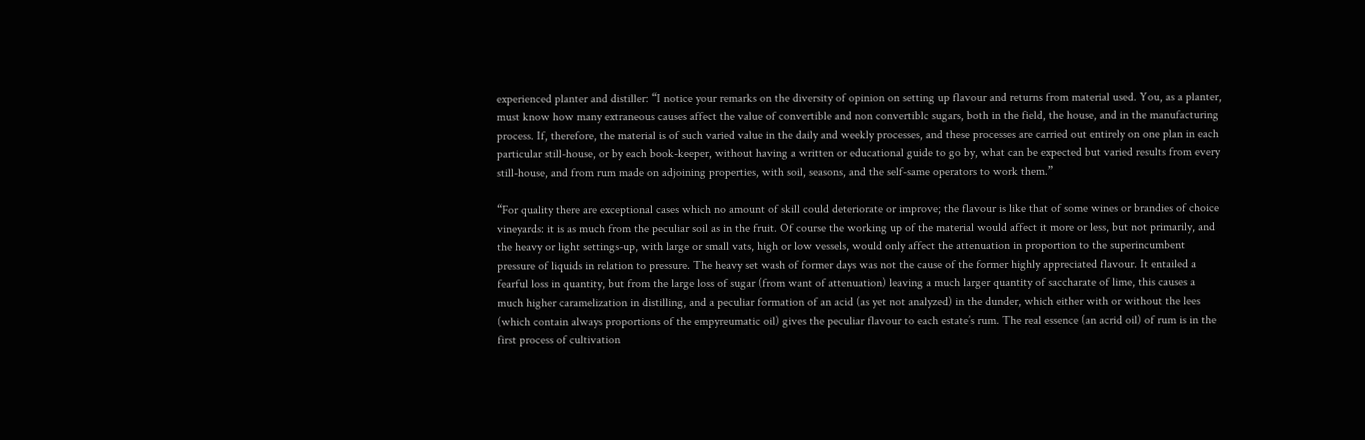experienced planter and distiller: “I notice your remarks on the diversity of opinion on setting up flavour and returns from material used. You, as a planter, must know how many extraneous causes affect the value of convertible and non convertiblc sugars, both in the field, the house, and in the manufacturing process. If, therefore, the material is of such varied value in the daily and weekly processes, and these processes are carried out entirely on one plan in each particular still-house, or by each book-keeper, without having a written or educational guide to go by, what can be expected but varied results from every still-house, and from rum made on adjoining properties, with soil, seasons, and the self-same operators to work them.”

“For quality there are exceptional cases which no amount of skill could deteriorate or improve; the flavour is like that of some wines or brandies of choice vineyards: it is as much from the peculiar soil as in the fruit. Of course the working up of the material would affect it more or less, but not primarily, and the heavy or light settings-up, with large or small vats, high or low vessels, would only affect the attenuation in proportion to the superincumbent pressure of liquids in relation to pressure. The heavy set wash of former days was not the cause of the former highly appreciated flavour. It entailed a fearful loss in quantity, but from the large loss of sugar (from want of attenuation) leaving a much larger quantity of saccharate of lime, this causes a much higher caramelization in distilling, and a peculiar formation of an acid (as yet not analyzed) in the dunder, which either with or without the lees (which contain always proportions of the empyreumatic oil) gives the peculiar flavour to each estate’s rum. The real essence (an acrid oil) of rum is in the first process of cultivation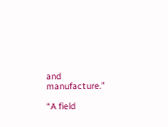and manufacture.”

“A field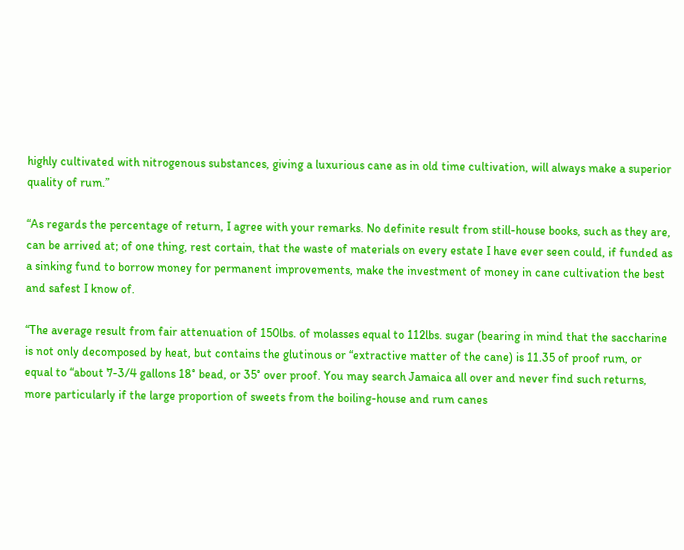highly cultivated with nitrogenous substances, giving a luxurious cane as in old time cultivation, will always make a superior quality of rum.”

“As regards the percentage of return, I agree with your remarks. No definite result from still-house books, such as they are, can be arrived at; of one thing, rest cortain, that the waste of materials on every estate I have ever seen could, if funded as a sinking fund to borrow money for permanent improvements, make the investment of money in cane cultivation the best and safest I know of.

“The average result from fair attenuation of 150lbs. of molasses equal to 112lbs. sugar (bearing in mind that the saccharine is not only decomposed by heat, but contains the glutinous or “extractive matter of the cane) is 11.35 of proof rum, or equal to “about 7-3/4 gallons 18° bead, or 35° over proof. You may search Jamaica all over and never find such returns, more particularly if the large proportion of sweets from the boiling-house and rum canes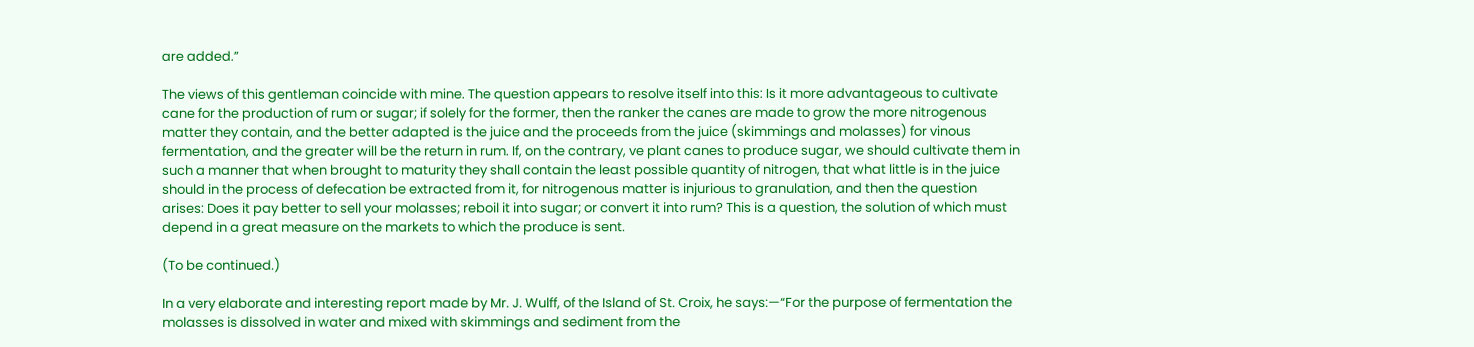are added.”

The views of this gentleman coincide with mine. The question appears to resolve itself into this: Is it more advantageous to cultivate cane for the production of rum or sugar; if solely for the former, then the ranker the canes are made to grow the more nitrogenous matter they contain, and the better adapted is the juice and the proceeds from the juice (skimmings and molasses) for vinous fermentation, and the greater will be the return in rum. If, on the contrary, ve plant canes to produce sugar, we should cultivate them in such a manner that when brought to maturity they shall contain the least possible quantity of nitrogen, that what little is in the juice should in the process of defecation be extracted from it, for nitrogenous matter is injurious to granulation, and then the question arises: Does it pay better to sell your molasses; reboil it into sugar; or convert it into rum? This is a question, the solution of which must depend in a great measure on the markets to which the produce is sent.

(To be continued.)

In a very elaborate and interesting report made by Mr. J. Wulff, of the Island of St. Croix, he says:—“For the purpose of fermentation the molasses is dissolved in water and mixed with skimmings and sediment from the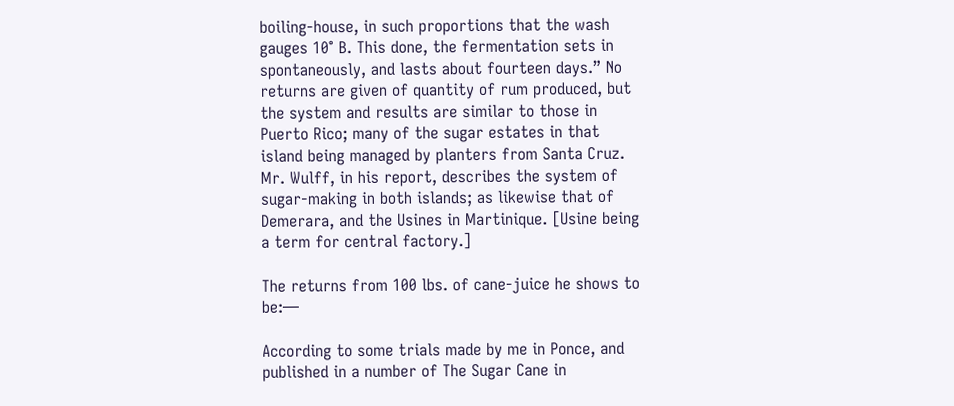boiling-house, in such proportions that the wash gauges 10° B. This done, the fermentation sets in spontaneously, and lasts about fourteen days.” No returns are given of quantity of rum produced, but the system and results are similar to those in Puerto Rico; many of the sugar estates in that island being managed by planters from Santa Cruz. Mr. Wulff, in his report, describes the system of sugar-making in both islands; as likewise that of Demerara, and the Usines in Martinique. [Usine being a term for central factory.]

The returns from 100 lbs. of cane-juice he shows to be:—

According to some trials made by me in Ponce, and published in a number of The Sugar Cane in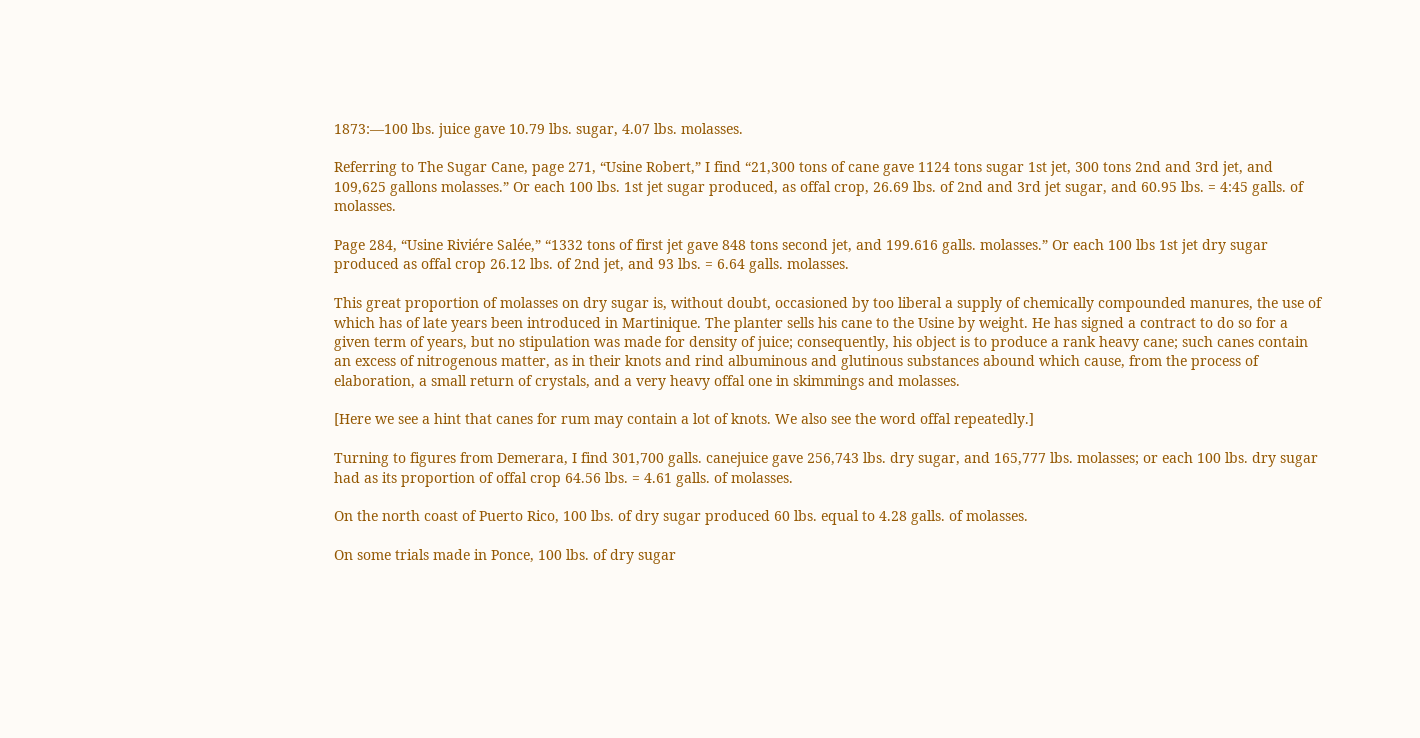1873:—100 lbs. juice gave 10.79 lbs. sugar, 4.07 lbs. molasses.

Referring to The Sugar Cane, page 271, “Usine Robert,” I find “21,300 tons of cane gave 1124 tons sugar 1st jet, 300 tons 2nd and 3rd jet, and 109,625 gallons molasses.” Or each 100 lbs. 1st jet sugar produced, as offal crop, 26.69 lbs. of 2nd and 3rd jet sugar, and 60.95 lbs. = 4:45 galls. of molasses.

Page 284, “Usine Riviére Salée,” “1332 tons of first jet gave 848 tons second jet, and 199.616 galls. molasses.” Or each 100 lbs 1st jet dry sugar produced as offal crop 26.12 lbs. of 2nd jet, and 93 lbs. = 6.64 galls. molasses.

This great proportion of molasses on dry sugar is, without doubt, occasioned by too liberal a supply of chemically compounded manures, the use of which has of late years been introduced in Martinique. The planter sells his cane to the Usine by weight. He has signed a contract to do so for a given term of years, but no stipulation was made for density of juice; consequently, his object is to produce a rank heavy cane; such canes contain an excess of nitrogenous matter, as in their knots and rind albuminous and glutinous substances abound which cause, from the process of elaboration, a small return of crystals, and a very heavy offal one in skimmings and molasses.

[Here we see a hint that canes for rum may contain a lot of knots. We also see the word offal repeatedly.]

Turning to figures from Demerara, I find 301,700 galls. canejuice gave 256,743 lbs. dry sugar, and 165,777 lbs. molasses; or each 100 lbs. dry sugar had as its proportion of offal crop 64.56 lbs. = 4.61 galls. of molasses.

On the north coast of Puerto Rico, 100 lbs. of dry sugar produced 60 lbs. equal to 4.28 galls. of molasses.

On some trials made in Ponce, 100 lbs. of dry sugar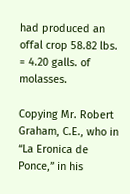had produced an offal crop 58.82 lbs. = 4.20 galls. of molasses.

Copying Mr. Robert Graham, C.E., who in “La Eronica de Ponce,” in his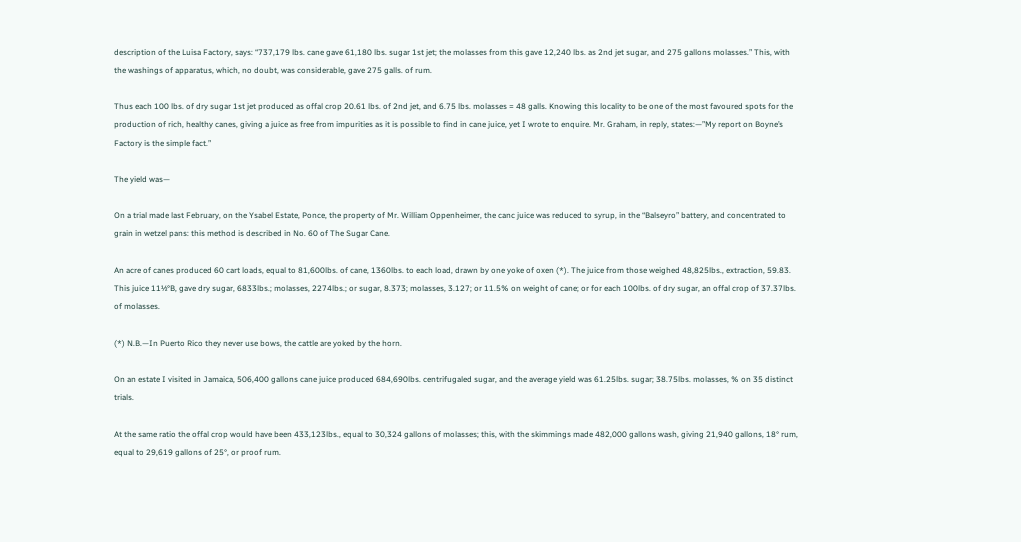description of the Luisa Factory, says: “737,179 lbs. cane gave 61,180 lbs. sugar 1st jet; the molasses from this gave 12,240 lbs. as 2nd jet sugar, and 275 gallons molasses.” This, with the washings of apparatus, which, no doubt, was considerable, gave 275 galls. of rum.

Thus each 100 lbs. of dry sugar 1st jet produced as offal crop 20.61 lbs. of 2nd jet, and 6.75 lbs. molasses = 48 galls. Knowing this locality to be one of the most favoured spots for the production of rich, healthy canes, giving a juice as free from impurities as it is possible to find in cane juice, yet I wrote to enquire. Mr. Graham, in reply, states:—”My report on Boyne’s Factory is the simple fact.”

The yield was—

On a trial made last February, on the Ysabel Estate, Ponce, the property of Mr. William Oppenheimer, the canc juice was reduced to syrup, in the “Balseyro” battery, and concentrated to grain in wetzel pans: this method is described in No. 60 of The Sugar Cane.

An acre of canes produced 60 cart loads, equal to 81,600lbs. of cane, 1360lbs. to each load, drawn by one yoke of oxen (*). The juice from those weighed 48,825lbs., extraction, 59.83. This juice 11½°B, gave dry sugar, 6833lbs.; molasses, 2274lbs.; or sugar, 8.373; molasses, 3.127; or 11.5% on weight of cane; or for each 100lbs. of dry sugar, an offal crop of 37.37lbs. of molasses.

(*) N.B.—In Puerto Rico they never use bows, the cattle are yoked by the horn.

On an estate I visited in Jamaica, 506,400 gallons cane juice produced 684,690lbs. centrifugaled sugar, and the average yield was 61.25lbs. sugar; 38.75lbs. molasses, % on 35 distinct trials.

At the same ratio the offal crop would have been 433,123lbs., equal to 30,324 gallons of molasses; this, with the skimmings made 482,000 gallons wash, giving 21,940 gallons, 18° rum, equal to 29,619 gallons of 25°, or proof rum.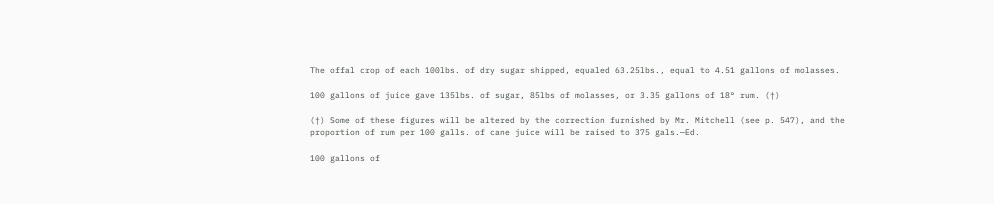The offal crop of each 100lbs. of dry sugar shipped, equaled 63.25lbs., equal to 4.51 gallons of molasses.

100 gallons of juice gave 135lbs. of sugar, 85lbs of molasses, or 3.35 gallons of 18° rum. (†)

(†) Some of these figures will be altered by the correction furnished by Mr. Mitchell (see p. 547), and the proportion of rum per 100 galls. of cane juice will be raised to 375 gals.—Ed.

100 gallons of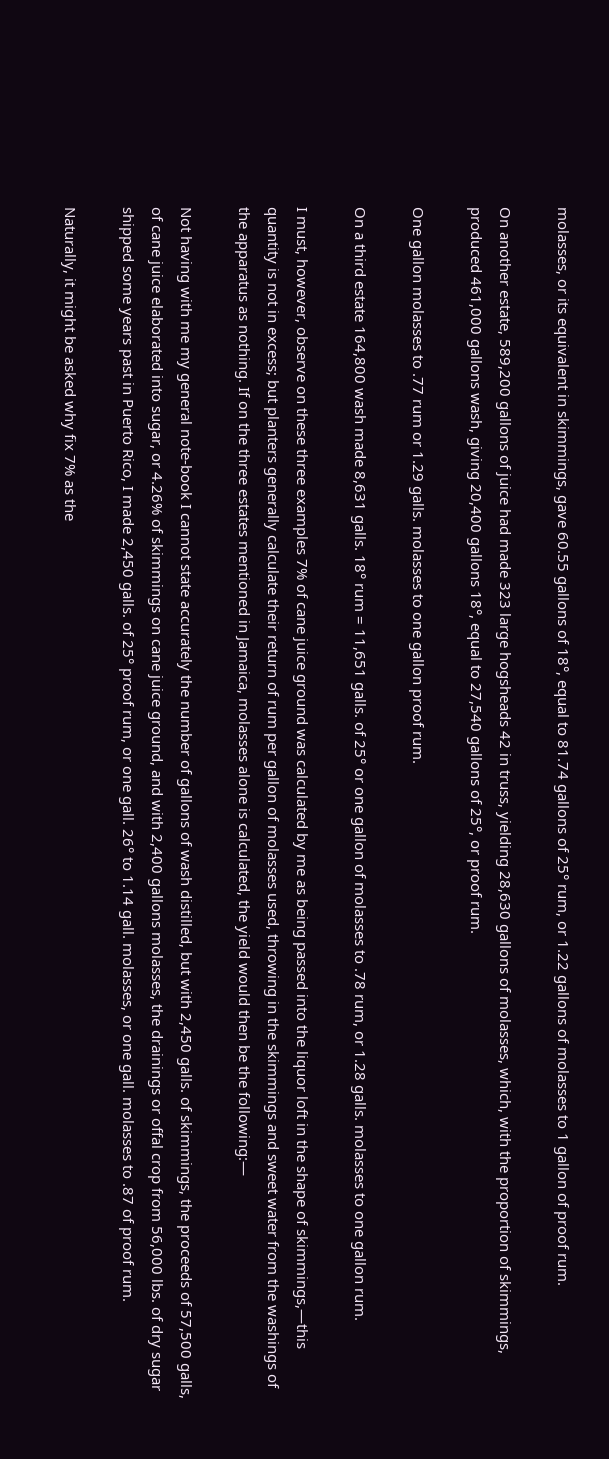molasses, or its equivalent in skimmings, gave 60.55 gallons of 18°, equal to 81.74 gallons of 25° rum, or 1.22 gallons of molasses to 1 gallon of proof rum.

On another estate, 589,200 gallons of juice had made 323 large hogsheads 42 in truss, yielding 28,630 gallons of molasses, which, with the proportion of skimmings, produced 461,000 gallons wash, giving 20,400 gallons 18°, equal to 27,540 gallons of 25°, or proof rum.

One gallon molasses to .77 rum or 1.29 galls. molasses to one gallon proof rum.

On a third estate 164,800 wash made 8,631 galls. 18° rum = 11,651 galls. of 25° or one gallon of molasses to .78 rum, or 1.28 galls. molasses to one gallon rum.

I must, however, observe on these three examples 7% of cane juice ground was calculated by me as being passed into the liquor loft in the shape of skimmings,—this quantity is not in excess; but planters generally calculate their return of rum per gallon of molasses used, throwing in the skimmings and sweet water from the washings of the apparatus as nothing. If on the three estates mentioned in Jamaica, molasses alone is calculated, the yield would then be the following:—

Not having with me my general note-book I cannot state accurately the number of gallons of wash distilled, but with 2,450 galls. of skimmings, the proceeds of 57,500 galls, of cane juice elaborated into sugar, or 4.26% of skimmings on cane juice ground, and with 2,400 gallons molasses, the drainings or offal crop from 56,000 lbs. of dry sugar shipped some years past in Puerto Rico, I made 2,450 galls. of 25° proof rum, or one gall. 26° to 1.14 gall. molasses, or one gall. molasses to .87 of proof rum.

Naturally, it might be asked why fix 7% as the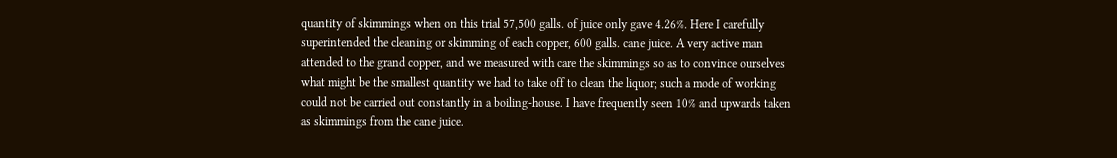quantity of skimmings when on this trial 57,500 galls. of juice only gave 4.26%. Here I carefully superintended the cleaning or skimming of each copper, 600 galls. cane juice. A very active man attended to the grand copper, and we measured with care the skimmings so as to convince ourselves what might be the smallest quantity we had to take off to clean the liquor; such a mode of working could not be carried out constantly in a boiling-house. I have frequently seen 10% and upwards taken as skimmings from the cane juice.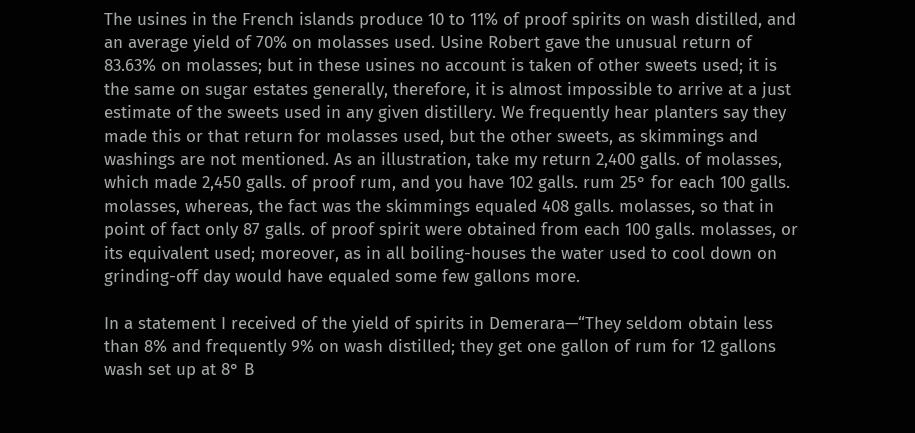The usines in the French islands produce 10 to 11% of proof spirits on wash distilled, and an average yield of 70% on molasses used. Usine Robert gave the unusual return of 83.63% on molasses; but in these usines no account is taken of other sweets used; it is the same on sugar estates generally, therefore, it is almost impossible to arrive at a just estimate of the sweets used in any given distillery. We frequently hear planters say they made this or that return for molasses used, but the other sweets, as skimmings and washings are not mentioned. As an illustration, take my return 2,400 galls. of molasses, which made 2,450 galls. of proof rum, and you have 102 galls. rum 25° for each 100 galls. molasses, whereas, the fact was the skimmings equaled 408 galls. molasses, so that in point of fact only 87 galls. of proof spirit were obtained from each 100 galls. molasses, or its equivalent used; moreover, as in all boiling-houses the water used to cool down on grinding-off day would have equaled some few gallons more.

In a statement I received of the yield of spirits in Demerara—“They seldom obtain less than 8% and frequently 9% on wash distilled; they get one gallon of rum for 12 gallons wash set up at 8° B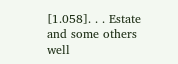[1.058]. . . Estate and some others well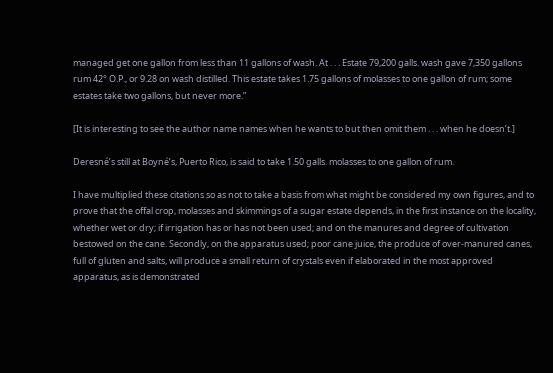managed get one gallon from less than 11 gallons of wash. At . . . Estate 79,200 galls. wash gave 7,350 gallons rum 42° O.P., or 9.28 on wash distilled. This estate takes 1.75 gallons of molasses to one gallon of rum; some estates take two gallons, but never more.”

[It is interesting to see the author name names when he wants to but then omit them . . . when he doesn’t.]

Deresné’s still at Boyné’s, Puerto Rico, is said to take 1.50 galls. molasses to one gallon of rum.

I have multiplied these citations so as not to take a basis from what might be considered my own figures, and to prove that the offal crop, molasses and skimmings of a sugar estate depends, in the first instance on the locality, whether wet or dry; if irrigation has or has not been used; and on the manures and degree of cultivation bestowed on the cane. Secondly, on the apparatus used; poor cane juice, the produce of over-manured canes, full of gluten and salts, will produce a small return of crystals even if elaborated in the most approved apparatus, as is demonstrated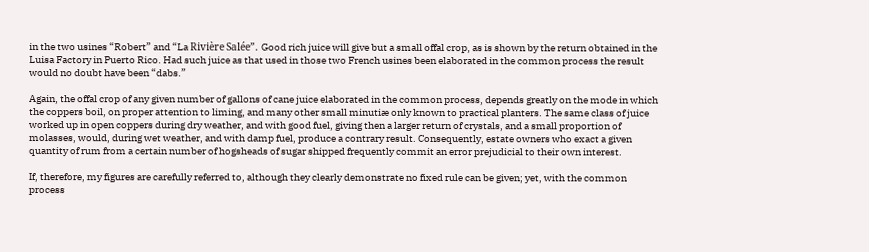in the two usines “Robert” and “La Rivière Salée”. Good rich juice will give but a small offal crop, as is shown by the return obtained in the Luisa Factory in Puerto Rico. Had such juice as that used in those two French usines been elaborated in the common process the result would no doubt have been “dabs.”

Again, the offal crop of any given number of gallons of cane juice elaborated in the common process, depends greatly on the mode in which the coppers boil, on proper attention to liming, and many other small minutiæ only known to practical planters. The same class of juice worked up in open coppers during dry weather, and with good fuel, giving then a larger return of crystals, and a small proportion of molasses, would, during wet weather, and with damp fuel, produce a contrary result. Consequently, estate owners who exact a given quantity of rum from a certain number of hogsheads of sugar shipped frequently commit an error prejudicial to their own interest.

If, therefore, my figures are carefully referred to, although they clearly demonstrate no fixed rule can be given; yet, with the common process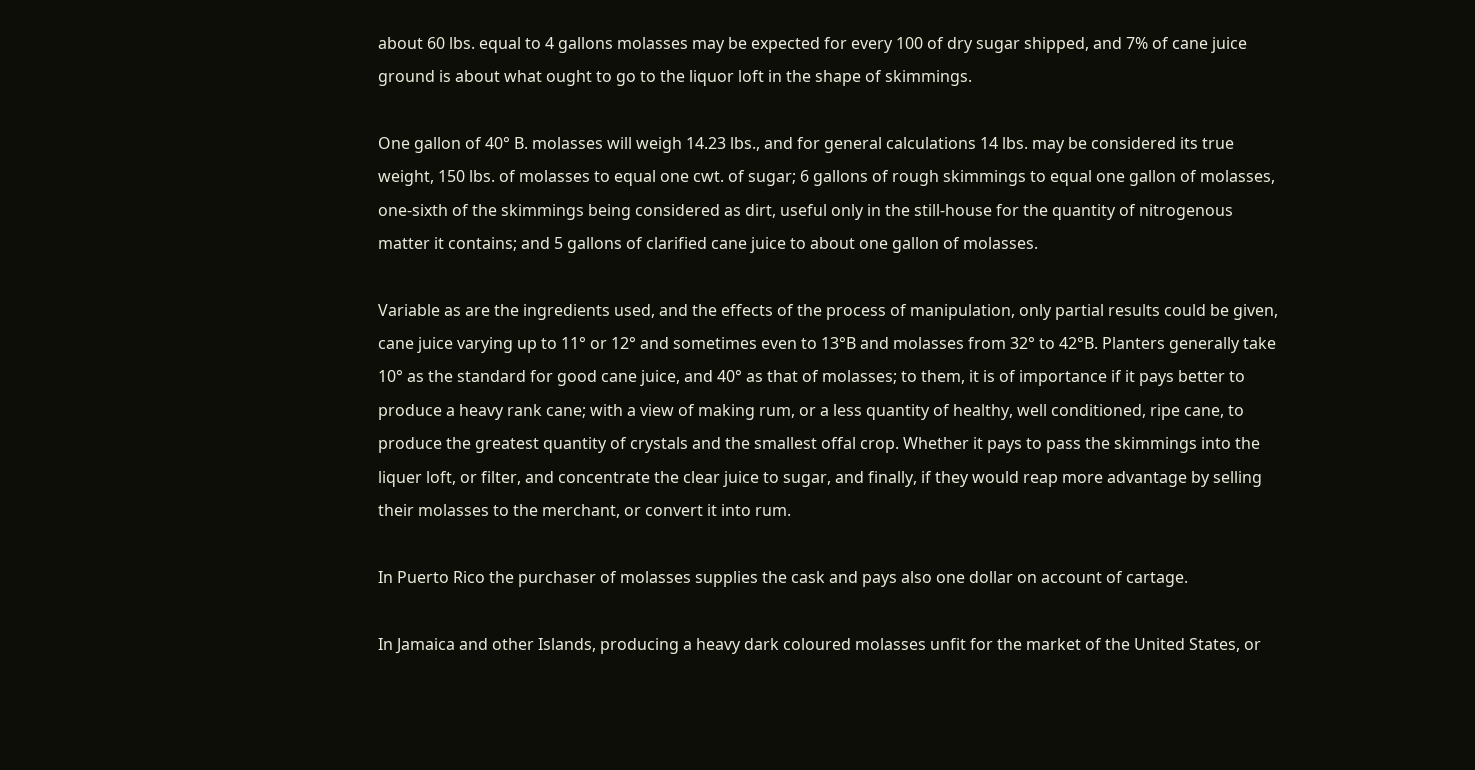about 60 lbs. equal to 4 gallons molasses may be expected for every 100 of dry sugar shipped, and 7% of cane juice ground is about what ought to go to the liquor loft in the shape of skimmings.

One gallon of 40° B. molasses will weigh 14.23 lbs., and for general calculations 14 lbs. may be considered its true weight, 150 lbs. of molasses to equal one cwt. of sugar; 6 gallons of rough skimmings to equal one gallon of molasses, one-sixth of the skimmings being considered as dirt, useful only in the still-house for the quantity of nitrogenous matter it contains; and 5 gallons of clarified cane juice to about one gallon of molasses.

Variable as are the ingredients used, and the effects of the process of manipulation, only partial results could be given, cane juice varying up to 11° or 12° and sometimes even to 13°B and molasses from 32° to 42°B. Planters generally take 10° as the standard for good cane juice, and 40° as that of molasses; to them, it is of importance if it pays better to produce a heavy rank cane; with a view of making rum, or a less quantity of healthy, well conditioned, ripe cane, to produce the greatest quantity of crystals and the smallest offal crop. Whether it pays to pass the skimmings into the liquer loft, or filter, and concentrate the clear juice to sugar, and finally, if they would reap more advantage by selling their molasses to the merchant, or convert it into rum.

In Puerto Rico the purchaser of molasses supplies the cask and pays also one dollar on account of cartage.

In Jamaica and other Islands, producing a heavy dark coloured molasses unfit for the market of the United States, or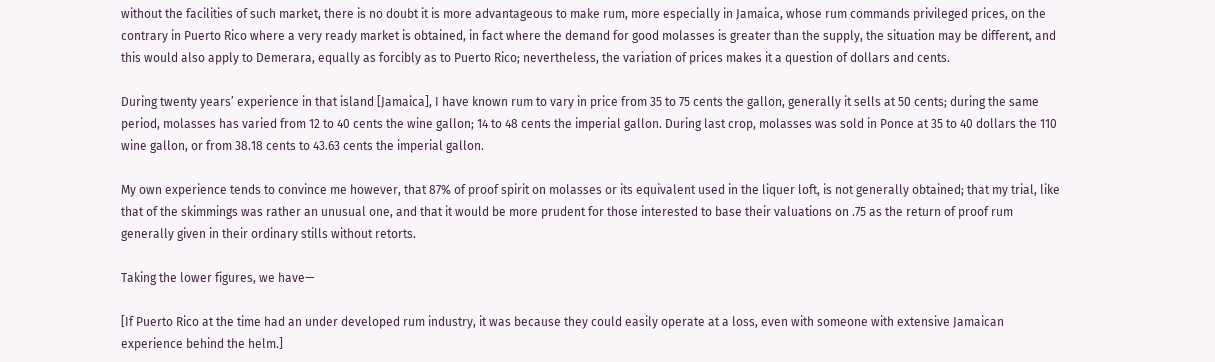without the facilities of such market, there is no doubt it is more advantageous to make rum, more especially in Jamaica, whose rum commands privileged prices, on the contrary in Puerto Rico where a very ready market is obtained, in fact where the demand for good molasses is greater than the supply, the situation may be different, and this would also apply to Demerara, equally as forcibly as to Puerto Rico; nevertheless, the variation of prices makes it a question of dollars and cents.

During twenty years’ experience in that island [Jamaica], I have known rum to vary in price from 35 to 75 cents the gallon, generally it sells at 50 cents; during the same period, molasses has varied from 12 to 40 cents the wine gallon; 14 to 48 cents the imperial gallon. During last crop, molasses was sold in Ponce at 35 to 40 dollars the 110 wine gallon, or from 38.18 cents to 43.63 cents the imperial gallon.

My own experience tends to convince me however, that 87% of proof spirit on molasses or its equivalent used in the liquer loft, is not generally obtained; that my trial, like that of the skimmings was rather an unusual one, and that it would be more prudent for those interested to base their valuations on .75 as the return of proof rum generally given in their ordinary stills without retorts.

Taking the lower figures, we have—

[If Puerto Rico at the time had an under developed rum industry, it was because they could easily operate at a loss, even with someone with extensive Jamaican experience behind the helm.]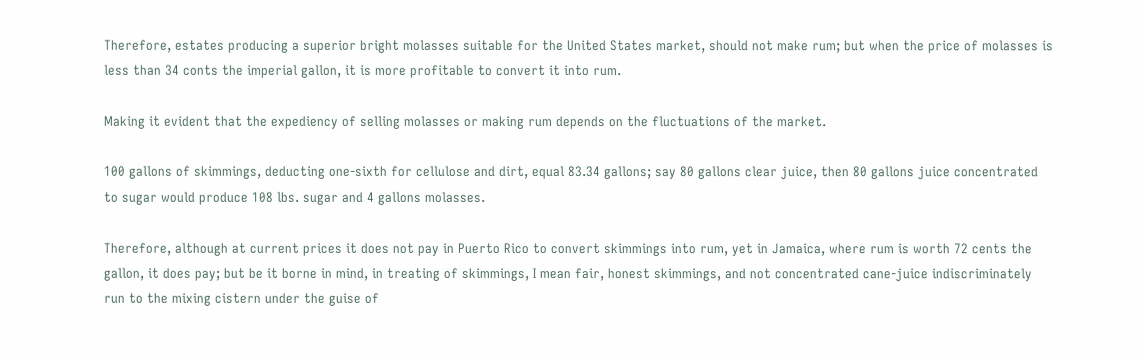Therefore, estates producing a superior bright molasses suitable for the United States market, should not make rum; but when the price of molasses is less than 34 conts the imperial gallon, it is more profitable to convert it into rum.

Making it evident that the expediency of selling molasses or making rum depends on the fluctuations of the market.

100 gallons of skimmings, deducting one-sixth for cellulose and dirt, equal 83.34 gallons; say 80 gallons clear juice, then 80 gallons juice concentrated to sugar would produce 108 lbs. sugar and 4 gallons molasses.

Therefore, although at current prices it does not pay in Puerto Rico to convert skimmings into rum, yet in Jamaica, where rum is worth 72 cents the gallon, it does pay; but be it borne in mind, in treating of skimmings, I mean fair, honest skimmings, and not concentrated cane-juice indiscriminately run to the mixing cistern under the guise of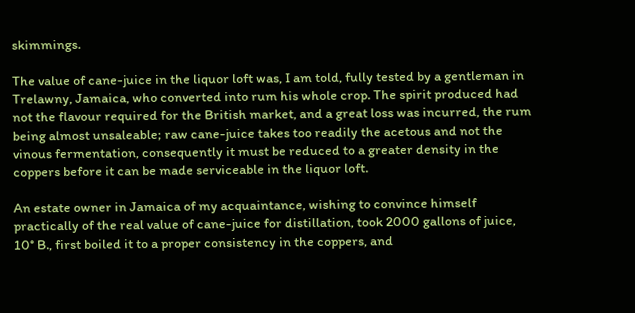skimmings.

The value of cane-juice in the liquor loft was, I am told, fully tested by a gentleman in Trelawny, Jamaica, who converted into rum his whole crop. The spirit produced had not the flavour required for the British market, and a great loss was incurred, the rum being almost unsaleable; raw cane-juice takes too readily the acetous and not the vinous fermentation, consequently it must be reduced to a greater density in the coppers before it can be made serviceable in the liquor loft.

An estate owner in Jamaica of my acquaintance, wishing to convince himself practically of the real value of cane-juice for distillation, took 2000 gallons of juice, 10° B., first boiled it to a proper consistency in the coppers, and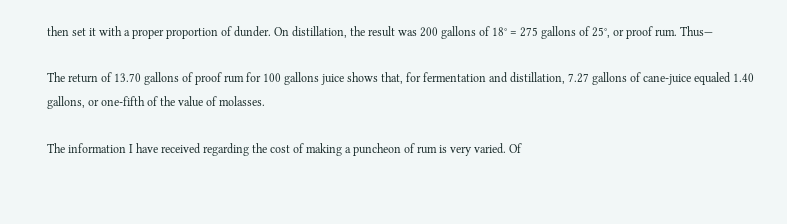then set it with a proper proportion of dunder. On distillation, the result was 200 gallons of 18° = 275 gallons of 25°, or proof rum. Thus—

The return of 13.70 gallons of proof rum for 100 gallons juice shows that, for fermentation and distillation, 7.27 gallons of cane-juice equaled 1.40 gallons, or one-fifth of the value of molasses.

The information I have received regarding the cost of making a puncheon of rum is very varied. Of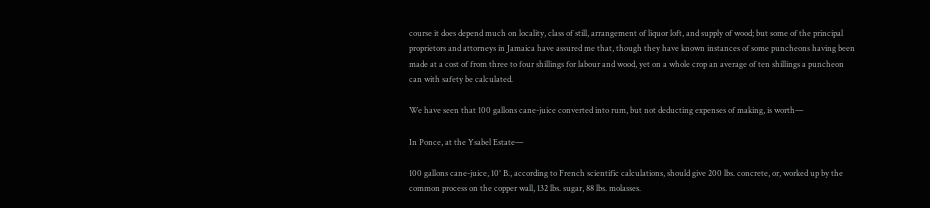course it does depend much on locality, class of still, arrangement of liquor loft, and supply of wood; but some of the principal proprietors and attorneys in Jamaica have assured me that, though they have known instances of some puncheons having been made at a cost of from three to four shillings for labour and wood, yet on a whole crop an average of ten shillings a puncheon can with safety be calculated.

We have seen that 100 gallons cane-juice converted into rum, but not deducting expenses of making, is worth—

In Ponce, at the Ysabel Estate—

100 gallons cane-juice, 10° B., according to French scientific calculations, should give 200 lbs. concrete, or, worked up by the common process on the copper wall, 132 lbs. sugar, 88 lbs. molasses.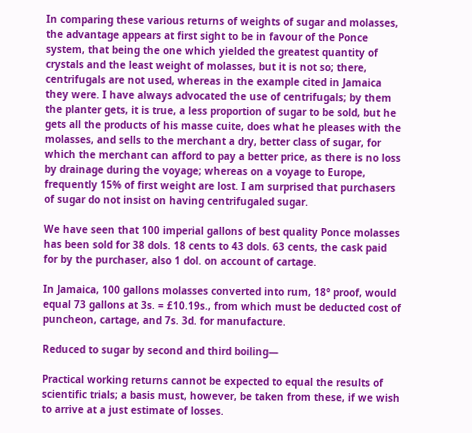In comparing these various returns of weights of sugar and molasses, the advantage appears at first sight to be in favour of the Ponce system, that being the one which yielded the greatest quantity of crystals and the least weight of molasses, but it is not so; there, centrifugals are not used, whereas in the example cited in Jamaica they were. I have always advocated the use of centrifugals; by them the planter gets, it is true, a less proportion of sugar to be sold, but he gets all the products of his masse cuite, does what he pleases with the molasses, and sells to the merchant a dry, better class of sugar, for which the merchant can afford to pay a better price, as there is no loss by drainage during the voyage; whereas on a voyage to Europe, frequently 15% of first weight are lost. I am surprised that purchasers of sugar do not insist on having centrifugaled sugar.

We have seen that 100 imperial gallons of best quality Ponce molasses has been sold for 38 dols. 18 cents to 43 dols. 63 cents, the cask paid for by the purchaser, also 1 dol. on account of cartage.

In Jamaica, 100 gallons molasses converted into rum, 18° proof, would equal 73 gallons at 3s. = £10.19s., from which must be deducted cost of puncheon, cartage, and 7s. 3d. for manufacture.

Reduced to sugar by second and third boiling—

Practical working returns cannot be expected to equal the results of scientific trials; a basis must, however, be taken from these, if we wish to arrive at a just estimate of losses.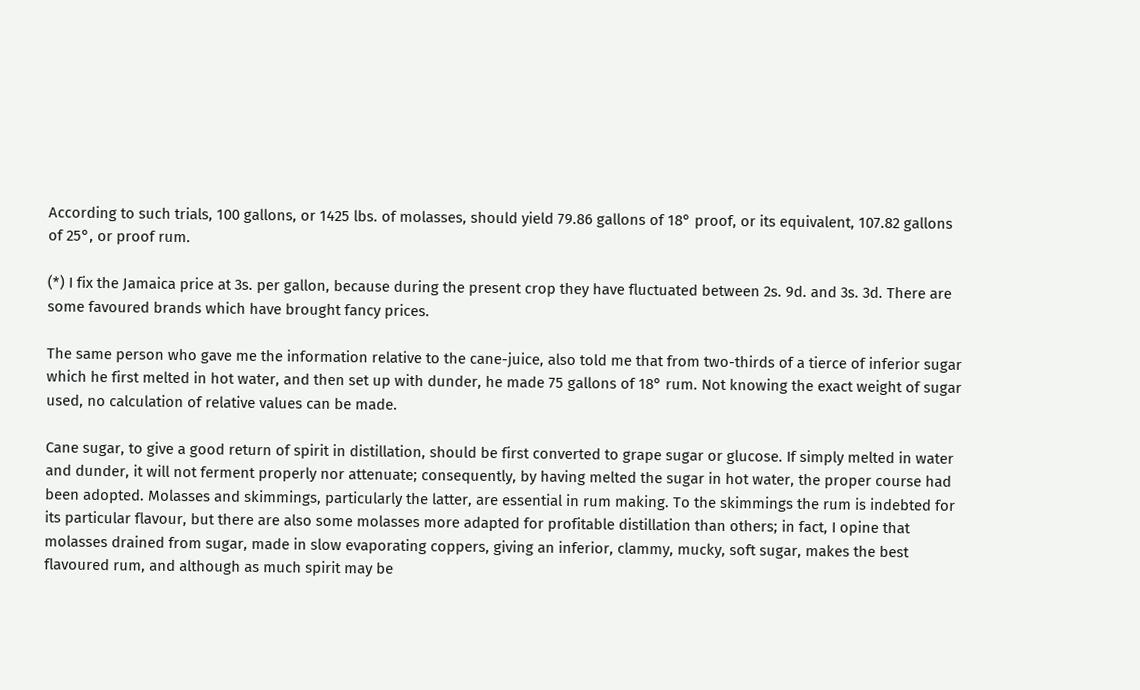According to such trials, 100 gallons, or 1425 lbs. of molasses, should yield 79.86 gallons of 18° proof, or its equivalent, 107.82 gallons of 25°, or proof rum.

(*) I fix the Jamaica price at 3s. per gallon, because during the present crop they have fluctuated between 2s. 9d. and 3s. 3d. There are some favoured brands which have brought fancy prices.

The same person who gave me the information relative to the cane-juice, also told me that from two-thirds of a tierce of inferior sugar which he first melted in hot water, and then set up with dunder, he made 75 gallons of 18° rum. Not knowing the exact weight of sugar used, no calculation of relative values can be made.

Cane sugar, to give a good return of spirit in distillation, should be first converted to grape sugar or glucose. If simply melted in water and dunder, it will not ferment properly nor attenuate; consequently, by having melted the sugar in hot water, the proper course had been adopted. Molasses and skimmings, particularly the latter, are essential in rum making. To the skimmings the rum is indebted for its particular flavour, but there are also some molasses more adapted for profitable distillation than others; in fact, I opine that molasses drained from sugar, made in slow evaporating coppers, giving an inferior, clammy, mucky, soft sugar, makes the best flavoured rum, and although as much spirit may be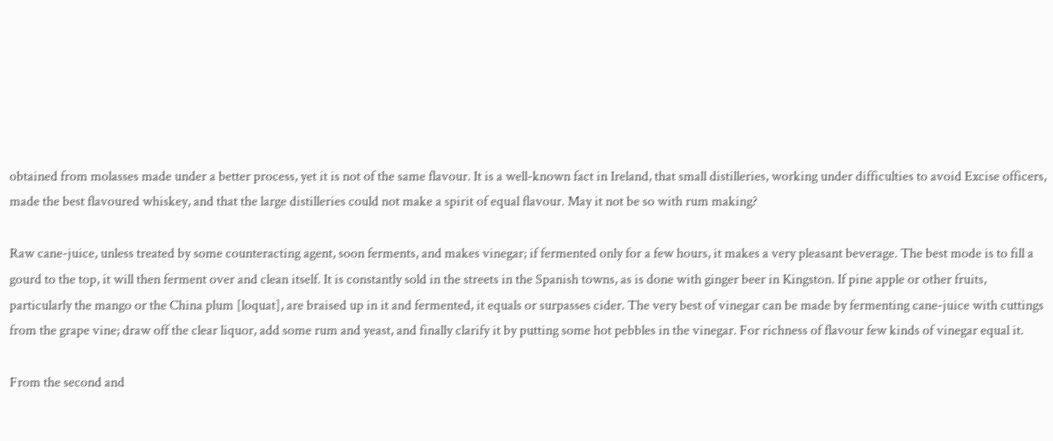obtained from molasses made under a better process, yet it is not of the same flavour. It is a well-known fact in Ireland, that small distilleries, working under difficulties to avoid Excise officers, made the best flavoured whiskey, and that the large distilleries could not make a spirit of equal flavour. May it not be so with rum making?

Raw cane-juice, unless treated by some counteracting agent, soon ferments, and makes vinegar; if fermented only for a few hours, it makes a very pleasant beverage. The best mode is to fill a gourd to the top, it will then ferment over and clean itself. It is constantly sold in the streets in the Spanish towns, as is done with ginger beer in Kingston. If pine apple or other fruits, particularly the mango or the China plum [loquat], are braised up in it and fermented, it equals or surpasses cider. The very best of vinegar can be made by fermenting cane-juice with cuttings from the grape vine; draw off the clear liquor, add some rum and yeast, and finally clarify it by putting some hot pebbles in the vinegar. For richness of flavour few kinds of vinegar equal it.

From the second and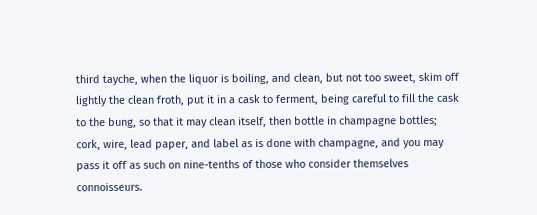third tayche, when the liquor is boiling, and clean, but not too sweet, skim off lightly the clean froth, put it in a cask to ferment, being careful to fill the cask to the bung, so that it may clean itself, then bottle in champagne bottles; cork, wire, lead paper, and label as is done with champagne, and you may pass it off as such on nine-tenths of those who consider themselves connoisseurs.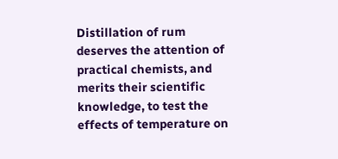Distillation of rum deserves the attention of practical chemists, and merits their scientific knowledge, to test the effects of temperature on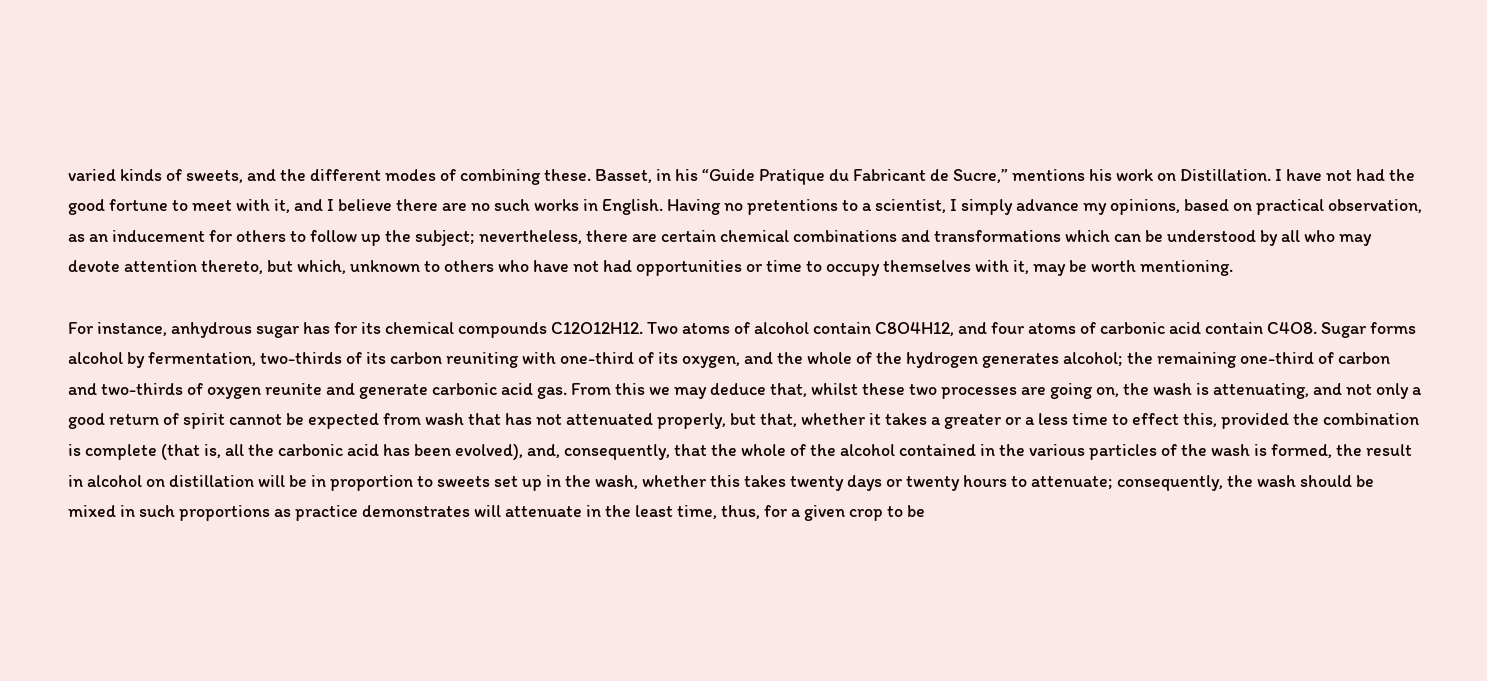varied kinds of sweets, and the different modes of combining these. Basset, in his “Guide Pratique du Fabricant de Sucre,” mentions his work on Distillation. I have not had the good fortune to meet with it, and I believe there are no such works in English. Having no pretentions to a scientist, I simply advance my opinions, based on practical observation, as an inducement for others to follow up the subject; nevertheless, there are certain chemical combinations and transformations which can be understood by all who may devote attention thereto, but which, unknown to others who have not had opportunities or time to occupy themselves with it, may be worth mentioning.

For instance, anhydrous sugar has for its chemical compounds C12O12H12. Two atoms of alcohol contain C8O4H12, and four atoms of carbonic acid contain C4O8. Sugar forms alcohol by fermentation, two-thirds of its carbon reuniting with one-third of its oxygen, and the whole of the hydrogen generates alcohol; the remaining one-third of carbon and two-thirds of oxygen reunite and generate carbonic acid gas. From this we may deduce that, whilst these two processes are going on, the wash is attenuating, and not only a good return of spirit cannot be expected from wash that has not attenuated properly, but that, whether it takes a greater or a less time to effect this, provided the combination is complete (that is, all the carbonic acid has been evolved), and, consequently, that the whole of the alcohol contained in the various particles of the wash is formed, the result in alcohol on distillation will be in proportion to sweets set up in the wash, whether this takes twenty days or twenty hours to attenuate; consequently, the wash should be mixed in such proportions as practice demonstrates will attenuate in the least time, thus, for a given crop to be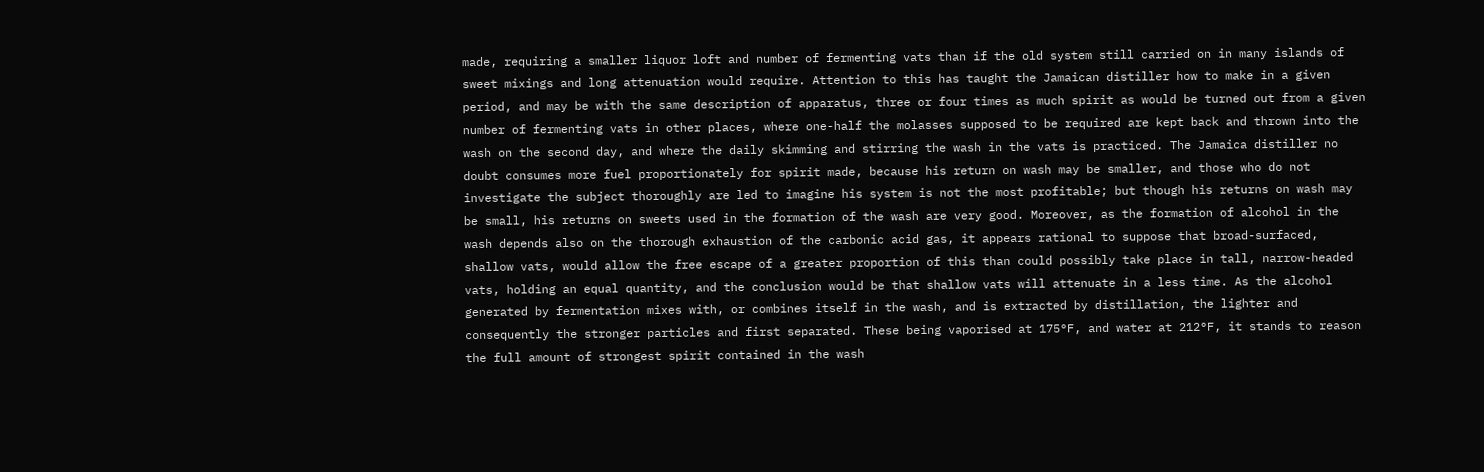made, requiring a smaller liquor loft and number of fermenting vats than if the old system still carried on in many islands of sweet mixings and long attenuation would require. Attention to this has taught the Jamaican distiller how to make in a given period, and may be with the same description of apparatus, three or four times as much spirit as would be turned out from a given number of fermenting vats in other places, where one-half the molasses supposed to be required are kept back and thrown into the wash on the second day, and where the daily skimming and stirring the wash in the vats is practiced. The Jamaica distiller no doubt consumes more fuel proportionately for spirit made, because his return on wash may be smaller, and those who do not investigate the subject thoroughly are led to imagine his system is not the most profitable; but though his returns on wash may be small, his returns on sweets used in the formation of the wash are very good. Moreover, as the formation of alcohol in the wash depends also on the thorough exhaustion of the carbonic acid gas, it appears rational to suppose that broad-surfaced, shallow vats, would allow the free escape of a greater proportion of this than could possibly take place in tall, narrow-headed vats, holding an equal quantity, and the conclusion would be that shallow vats will attenuate in a less time. As the alcohol generated by fermentation mixes with, or combines itself in the wash, and is extracted by distillation, the lighter and consequently the stronger particles and first separated. These being vaporised at 175°F, and water at 212°F, it stands to reason the full amount of strongest spirit contained in the wash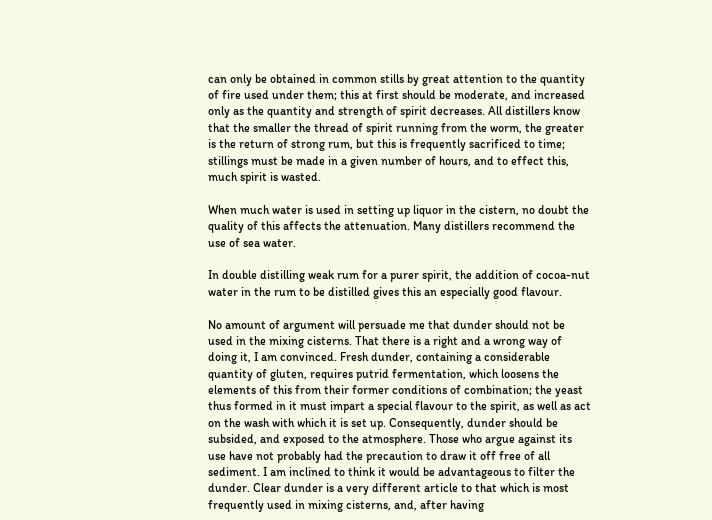can only be obtained in common stills by great attention to the quantity of fire used under them; this at first should be moderate, and increased only as the quantity and strength of spirit decreases. All distillers know that the smaller the thread of spirit running from the worm, the greater is the return of strong rum, but this is frequently sacrificed to time; stillings must be made in a given number of hours, and to effect this, much spirit is wasted.

When much water is used in setting up liquor in the cistern, no doubt the quality of this affects the attenuation. Many distillers recommend the use of sea water.

In double distilling weak rum for a purer spirit, the addition of cocoa-nut water in the rum to be distilled gives this an especially good flavour.

No amount of argument will persuade me that dunder should not be used in the mixing cisterns. That there is a right and a wrong way of doing it, I am convinced. Fresh dunder, containing a considerable quantity of gluten, requires putrid fermentation, which loosens the elements of this from their former conditions of combination; the yeast thus formed in it must impart a special flavour to the spirit, as well as act on the wash with which it is set up. Consequently, dunder should be subsided, and exposed to the atmosphere. Those who argue against its use have not probably had the precaution to draw it off free of all sediment. I am inclined to think it would be advantageous to filter the dunder. Clear dunder is a very different article to that which is most frequently used in mixing cisterns, and, after having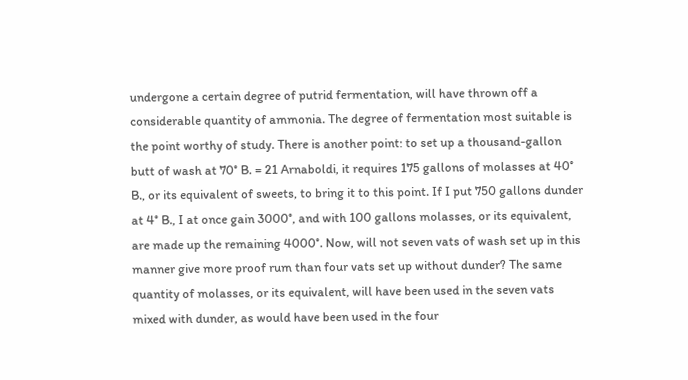undergone a certain degree of putrid fermentation, will have thrown off a considerable quantity of ammonia. The degree of fermentation most suitable is the point worthy of study. There is another point: to set up a thousand-gallon butt of wash at 70° B. = 21 Arnaboldi, it requires 175 gallons of molasses at 40° B., or its equivalent of sweets, to bring it to this point. If I put 750 gallons dunder at 4° B., I at once gain 3000°, and with 100 gallons molasses, or its equivalent, are made up the remaining 4000°. Now, will not seven vats of wash set up in this manner give more proof rum than four vats set up without dunder? The same quantity of molasses, or its equivalent, will have been used in the seven vats mixed with dunder, as would have been used in the four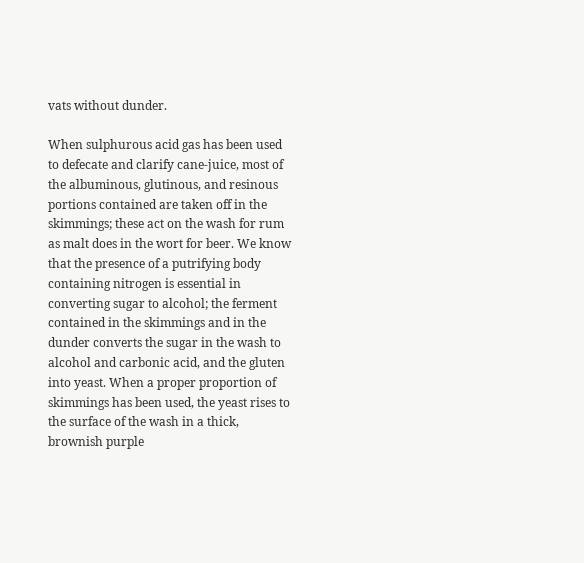vats without dunder.

When sulphurous acid gas has been used to defecate and clarify cane-juice, most of the albuminous, glutinous, and resinous portions contained are taken off in the skimmings; these act on the wash for rum as malt does in the wort for beer. We know that the presence of a putrifying body containing nitrogen is essential in converting sugar to alcohol; the ferment contained in the skimmings and in the dunder converts the sugar in the wash to alcohol and carbonic acid, and the gluten into yeast. When a proper proportion of skimmings has been used, the yeast rises to the surface of the wash in a thick, brownish purple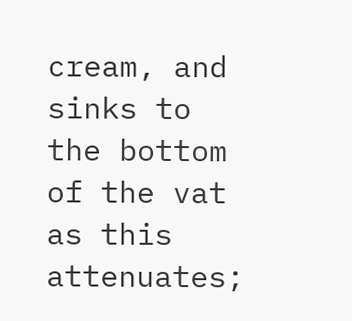cream, and sinks to the bottom of the vat as this attenuates;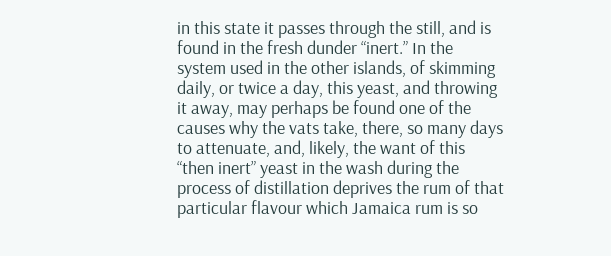in this state it passes through the still, and is found in the fresh dunder “inert.” In the system used in the other islands, of skimming daily, or twice a day, this yeast, and throwing it away, may perhaps be found one of the causes why the vats take, there, so many days to attenuate, and, likely, the want of this “then inert” yeast in the wash during the process of distillation deprives the rum of that particular flavour which Jamaica rum is so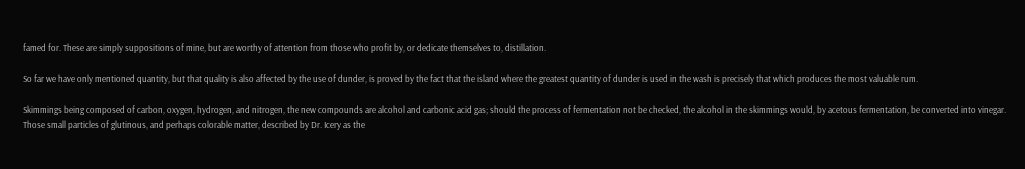famed for. These are simply suppositions of mine, but are worthy of attention from those who profit by, or dedicate themselves to, distillation.

So far we have only mentioned quantity, but that quality is also affected by the use of dunder, is proved by the fact that the island where the greatest quantity of dunder is used in the wash is precisely that which produces the most valuable rum.

Skimmings being composed of carbon, oxygen, hydrogen, and nitrogen, the new compounds are alcohol and carbonic acid gas; should the process of fermentation not be checked, the alcohol in the skimmings would, by acetous fermentation, be converted into vinegar. Those small particles of glutinous, and perhaps colorable matter, described by Dr. Icery as the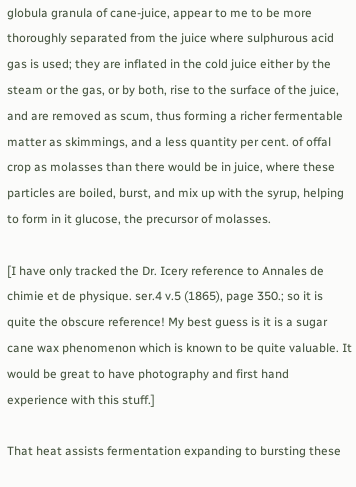globula granula of cane-juice, appear to me to be more thoroughly separated from the juice where sulphurous acid gas is used; they are inflated in the cold juice either by the steam or the gas, or by both, rise to the surface of the juice, and are removed as scum, thus forming a richer fermentable matter as skimmings, and a less quantity per cent. of offal crop as molasses than there would be in juice, where these particles are boiled, burst, and mix up with the syrup, helping to form in it glucose, the precursor of molasses.

[I have only tracked the Dr. Icery reference to Annales de chimie et de physique. ser.4 v.5 (1865), page 350.; so it is quite the obscure reference! My best guess is it is a sugar cane wax phenomenon which is known to be quite valuable. It would be great to have photography and first hand experience with this stuff.]

That heat assists fermentation expanding to bursting these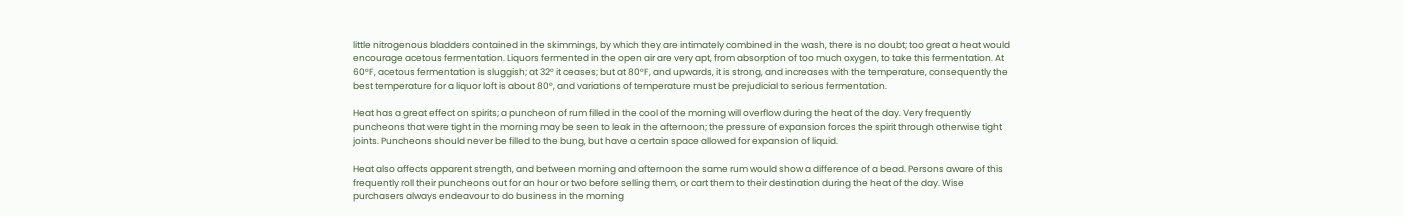little nitrogenous bladders contained in the skimmings, by which they are intimately combined in the wash, there is no doubt; too great a heat would encourage acetous fermentation. Liquors fermented in the open air are very apt, from absorption of too much oxygen, to take this fermentation. At 60°F, acetous fermentation is sluggish; at 32° it ceases; but at 80°F, and upwards, it is strong, and increases with the temperature, consequently the best temperature for a liquor loft is about 80°, and variations of temperature must be prejudicial to serious fermentation.

Heat has a great effect on spirits; a puncheon of rum filled in the cool of the morning will overflow during the heat of the day. Very frequently puncheons that were tight in the morning may be seen to leak in the afternoon; the pressure of expansion forces the spirit through otherwise tight joints. Puncheons should never be filled to the bung, but have a certain space allowed for expansion of liquid.

Heat also affects apparent strength, and between morning and afternoon the same rum would show a difference of a bead. Persons aware of this frequently roll their puncheons out for an hour or two before selling them, or cart them to their destination during the heat of the day. Wise purchasers always endeavour to do business in the morning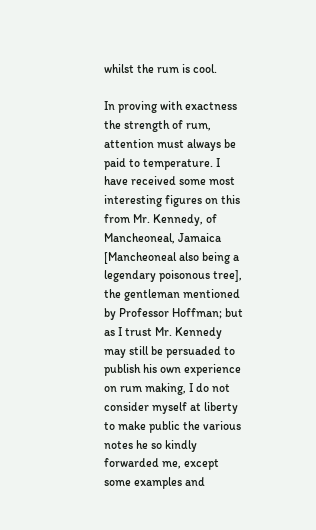whilst the rum is cool.

In proving with exactness the strength of rum, attention must always be paid to temperature. I have received some most interesting figures on this from Mr. Kennedy, of Mancheoneal, Jamaica [Mancheoneal also being a legendary poisonous tree], the gentleman mentioned by Professor Hoffman; but as I trust Mr. Kennedy may still be persuaded to publish his own experience on rum making, I do not consider myself at liberty to make public the various notes he so kindly forwarded me, except some examples and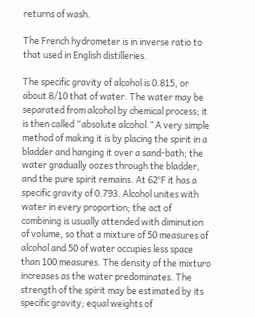returns of wash.

The French hydrometer is in inverse ratio to that used in English distilleries.

The specific gravity of alcohol is 0.815, or about 8/10 that of water. The water may be separated from alcohol by chemical process; it is then called “absolute alcohol.” A very simple method of making it is by placing the spirit in a bladder and hanging it over a sand-bath; the water gradually oozes through the bladder, and the pure spirit remains. At 62°F it has a specific gravity of 0.793. Alcohol unites with water in every proportion; the act of combining is usually attended with diminution of volume, so that a mixture of 50 measures of alcohol and 50 of water occupies less space than 100 measures. The density of the mixturo increases as the water predominates. The strength of the spirit may be estimated by its specific gravity; equal weights of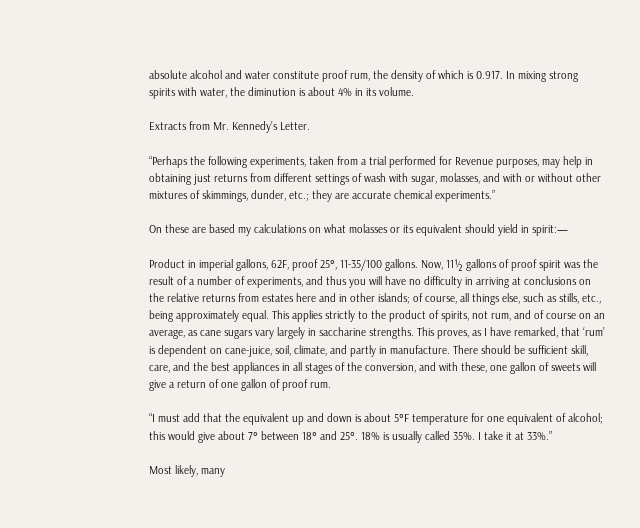absolute alcohol and water constitute proof rum, the density of which is 0.917. In mixing strong spirits with water, the diminution is about 4% in its volume.

Extracts from Mr. Kennedy’s Letter.

“Perhaps the following experiments, taken from a trial performed for Revenue purposes, may help in obtaining just returns from different settings of wash with sugar, molasses, and with or without other mixtures of skimmings, dunder, etc.; they are accurate chemical experiments.”

On these are based my calculations on what molasses or its equivalent should yield in spirit:—

Product in imperial gallons, 62F, proof 25°, 11-35/100 gallons. Now, 11½ gallons of proof spirit was the result of a number of experiments, and thus you will have no difficulty in arriving at conclusions on the relative returns from estates here and in other islands; of course, all things else, such as stills, etc., being approximately equal. This applies strictly to the product of spirits, not rum, and of course on an average, as cane sugars vary largely in saccharine strengths. This proves, as I have remarked, that ‘rum’ is dependent on cane-juice, soil, climate, and partly in manufacture. There should be sufficient skill, care, and the best appliances in all stages of the conversion, and with these, one gallon of sweets will give a return of one gallon of proof rum.

“I must add that the equivalent up and down is about 5°F temperature for one equivalent of alcohol; this would give about 7° between 18° and 25°. 18% is usually called 35%. I take it at 33%.”

Most likely, many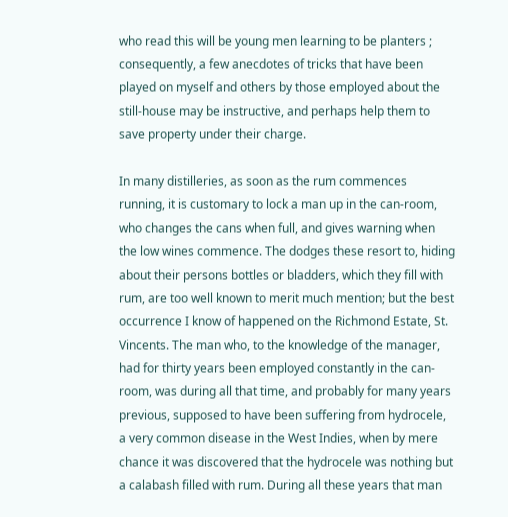who read this will be young men learning to be planters ; consequently, a few anecdotes of tricks that have been played on myself and others by those employed about the still-house may be instructive, and perhaps help them to save property under their charge.

In many distilleries, as soon as the rum commences running, it is customary to lock a man up in the can-room, who changes the cans when full, and gives warning when the low wines commence. The dodges these resort to, hiding about their persons bottles or bladders, which they fill with rum, are too well known to merit much mention; but the best occurrence I know of happened on the Richmond Estate, St. Vincents. The man who, to the knowledge of the manager, had for thirty years been employed constantly in the can-room, was during all that time, and probably for many years previous, supposed to have been suffering from hydrocele, a very common disease in the West Indies, when by mere chance it was discovered that the hydrocele was nothing but a calabash filled with rum. During all these years that man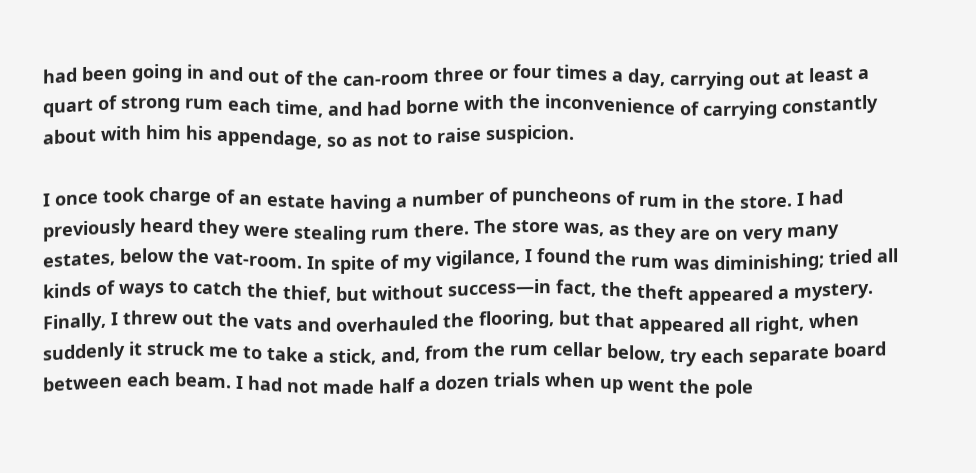had been going in and out of the can-room three or four times a day, carrying out at least a quart of strong rum each time, and had borne with the inconvenience of carrying constantly about with him his appendage, so as not to raise suspicion.

I once took charge of an estate having a number of puncheons of rum in the store. I had previously heard they were stealing rum there. The store was, as they are on very many estates, below the vat-room. In spite of my vigilance, I found the rum was diminishing; tried all kinds of ways to catch the thief, but without success—in fact, the theft appeared a mystery. Finally, I threw out the vats and overhauled the flooring, but that appeared all right, when suddenly it struck me to take a stick, and, from the rum cellar below, try each separate board between each beam. I had not made half a dozen trials when up went the pole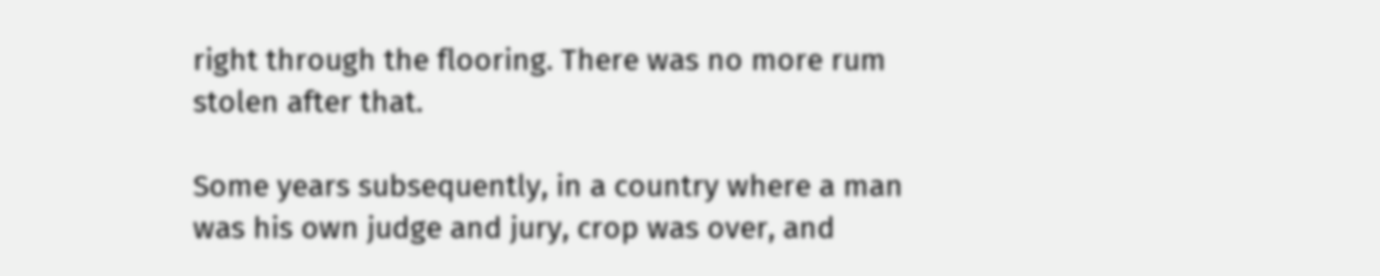right through the flooring. There was no more rum stolen after that.

Some years subsequently, in a country where a man was his own judge and jury, crop was over, and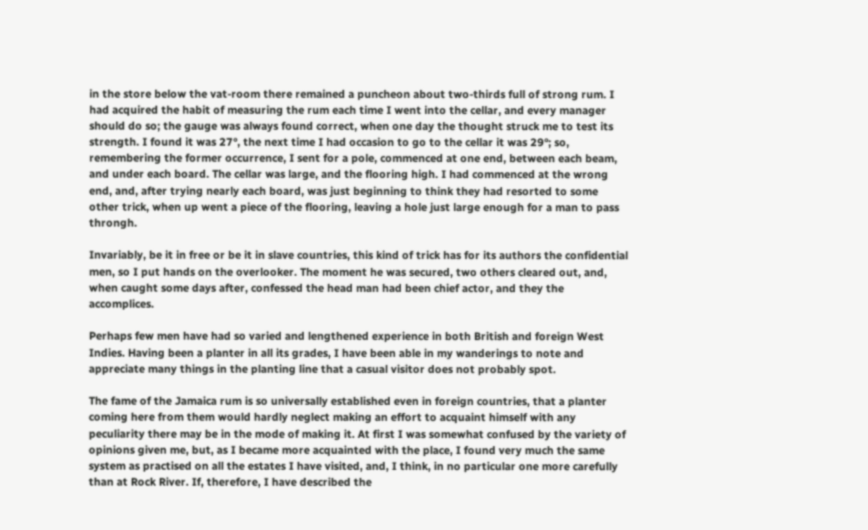in the store below the vat-room there remained a puncheon about two-thirds full of strong rum. I had acquired the habit of measuring the rum each time I went into the cellar, and every manager should do so; the gauge was always found correct, when one day the thought struck me to test its strength. I found it was 27°, the next time I had occasion to go to the cellar it was 29°; so, remembering the former occurrence, I sent for a pole, commenced at one end, between each beam, and under each board. The cellar was large, and the flooring high. I had commenced at the wrong end, and, after trying nearly each board, was just beginning to think they had resorted to some other trick, when up went a piece of the flooring, leaving a hole just large enough for a man to pass throngh.

Invariably, be it in free or be it in slave countries, this kind of trick has for its authors the confidential men, so I put hands on the overlooker. The moment he was secured, two others cleared out, and, when caught some days after, confessed the head man had been chief actor, and they the accomplices.

Perhaps few men have had so varied and lengthened experience in both British and foreign West Indies. Having been a planter in all its grades, I have been able in my wanderings to note and appreciate many things in the planting line that a casual visitor does not probably spot.

The fame of the Jamaica rum is so universally established even in foreign countries, that a planter coming here from them would hardly neglect making an effort to acquaint himself with any peculiarity there may be in the mode of making it. At first I was somewhat confused by the variety of opinions given me, but, as I became more acquainted with the place, I found very much the same system as practised on all the estates I have visited, and, I think, in no particular one more carefully than at Rock River. If, therefore, I have described the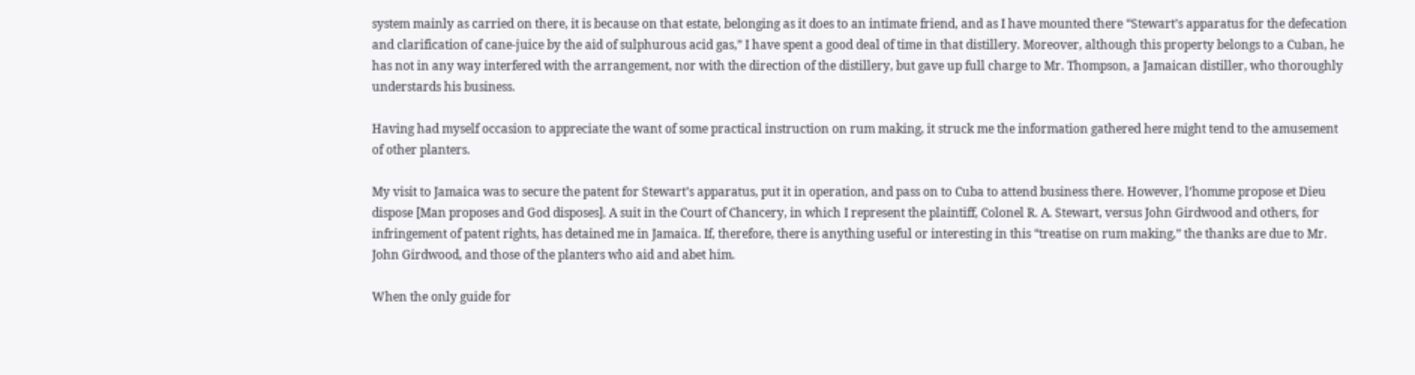system mainly as carried on there, it is because on that estate, belonging as it does to an intimate friend, and as I have mounted there “Stewart’s apparatus for the defecation and clarification of cane-juice by the aid of sulphurous acid gas,” I have spent a good deal of time in that distillery. Moreover, although this property belongs to a Cuban, he has not in any way interfered with the arrangement, nor with the direction of the distillery, but gave up full charge to Mr. Thompson, a Jamaican distiller, who thoroughly understards his business.

Having had myself occasion to appreciate the want of some practical instruction on rum making, it struck me the information gathered here might tend to the amusement of other planters.

My visit to Jamaica was to secure the patent for Stewart’s apparatus, put it in operation, and pass on to Cuba to attend business there. However, l’homme propose et Dieu dispose [Man proposes and God disposes]. A suit in the Court of Chancery, in which I represent the plaintiff, Colonel R. A. Stewart, versus John Girdwood and others, for infringement of patent rights, has detained me in Jamaica. If, therefore, there is anything useful or interesting in this “treatise on rum making,” the thanks are due to Mr. John Girdwood, and those of the planters who aid and abet him.

When the only guide for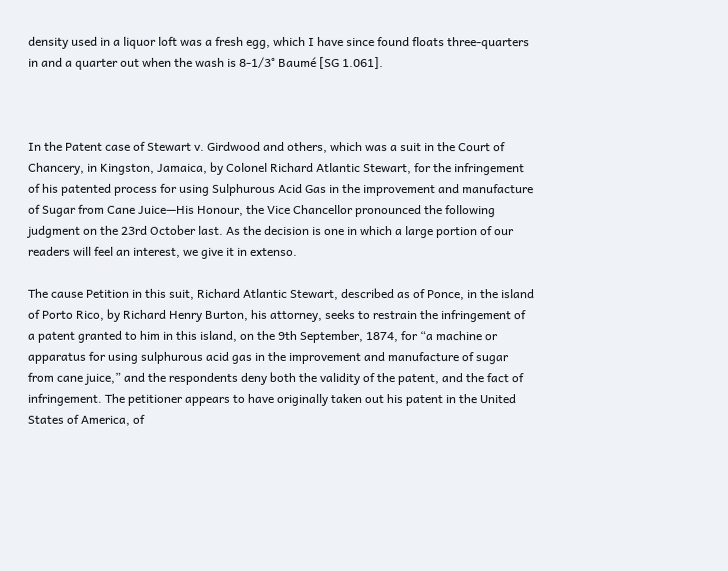density used in a liquor loft was a fresh egg, which I have since found floats three-quarters in and a quarter out when the wash is 8-1/3° Baumé [SG 1.061].



In the Patent case of Stewart v. Girdwood and others, which was a suit in the Court of Chancery, in Kingston, Jamaica, by Colonel Richard Atlantic Stewart, for the infringement of his patented process for using Sulphurous Acid Gas in the improvement and manufacture of Sugar from Cane Juice—His Honour, the Vice Chancellor pronounced the following judgment on the 23rd October last. As the decision is one in which a large portion of our readers will feel an interest, we give it in extenso.

The cause Petition in this suit, Richard Atlantic Stewart, described as of Ponce, in the island of Porto Rico, by Richard Henry Burton, his attorney, seeks to restrain the infringement of a patent granted to him in this island, on the 9th September, 1874, for “a machine or apparatus for using sulphurous acid gas in the improvement and manufacture of sugar from cane juice,” and the respondents deny both the validity of the patent, and the fact of infringement. The petitioner appears to have originally taken out his patent in the United States of America, of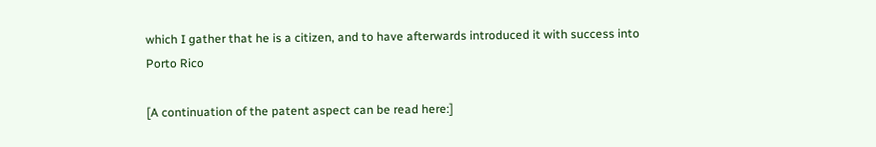which I gather that he is a citizen, and to have afterwards introduced it with success into Porto Rico

[A continuation of the patent aspect can be read here:]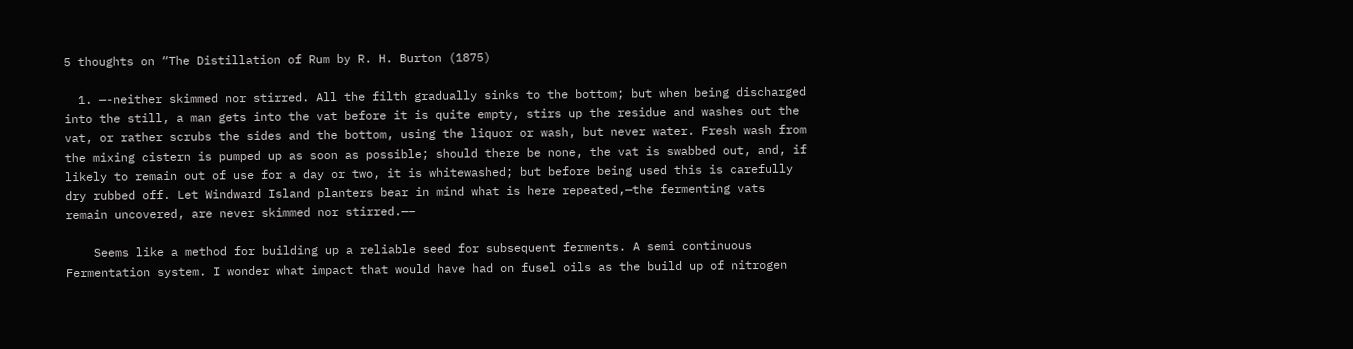5 thoughts on “The Distillation of Rum by R. H. Burton (1875)

  1. —-neither skimmed nor stirred. All the filth gradually sinks to the bottom; but when being discharged into the still, a man gets into the vat before it is quite empty, stirs up the residue and washes out the vat, or rather scrubs the sides and the bottom, using the liquor or wash, but never water. Fresh wash from the mixing cistern is pumped up as soon as possible; should there be none, the vat is swabbed out, and, if likely to remain out of use for a day or two, it is whitewashed; but before being used this is carefully dry rubbed off. Let Windward Island planters bear in mind what is here repeated,—the fermenting vats remain uncovered, are never skimmed nor stirred.—–

    Seems like a method for building up a reliable seed for subsequent ferments. A semi continuous Fermentation system. I wonder what impact that would have had on fusel oils as the build up of nitrogen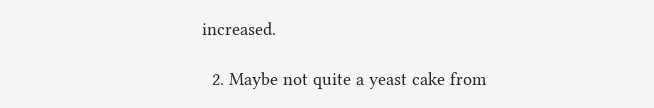increased.

  2. Maybe not quite a yeast cake from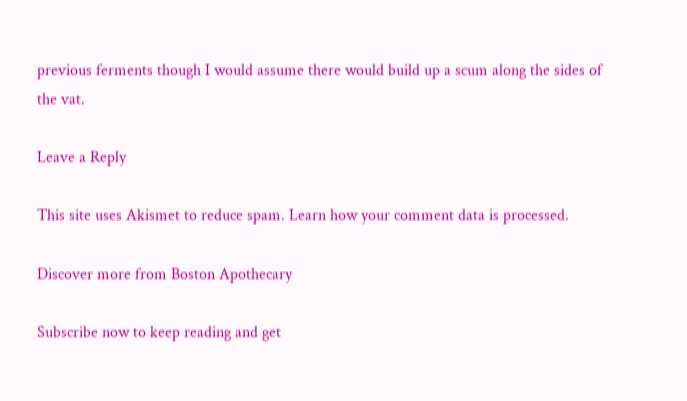previous ferments though I would assume there would build up a scum along the sides of the vat.

Leave a Reply

This site uses Akismet to reduce spam. Learn how your comment data is processed.

Discover more from Boston Apothecary

Subscribe now to keep reading and get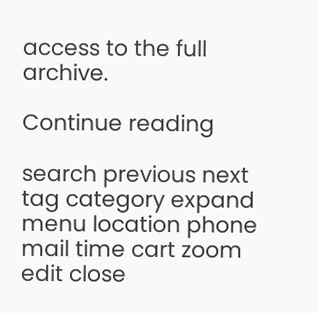access to the full archive.

Continue reading

search previous next tag category expand menu location phone mail time cart zoom edit close